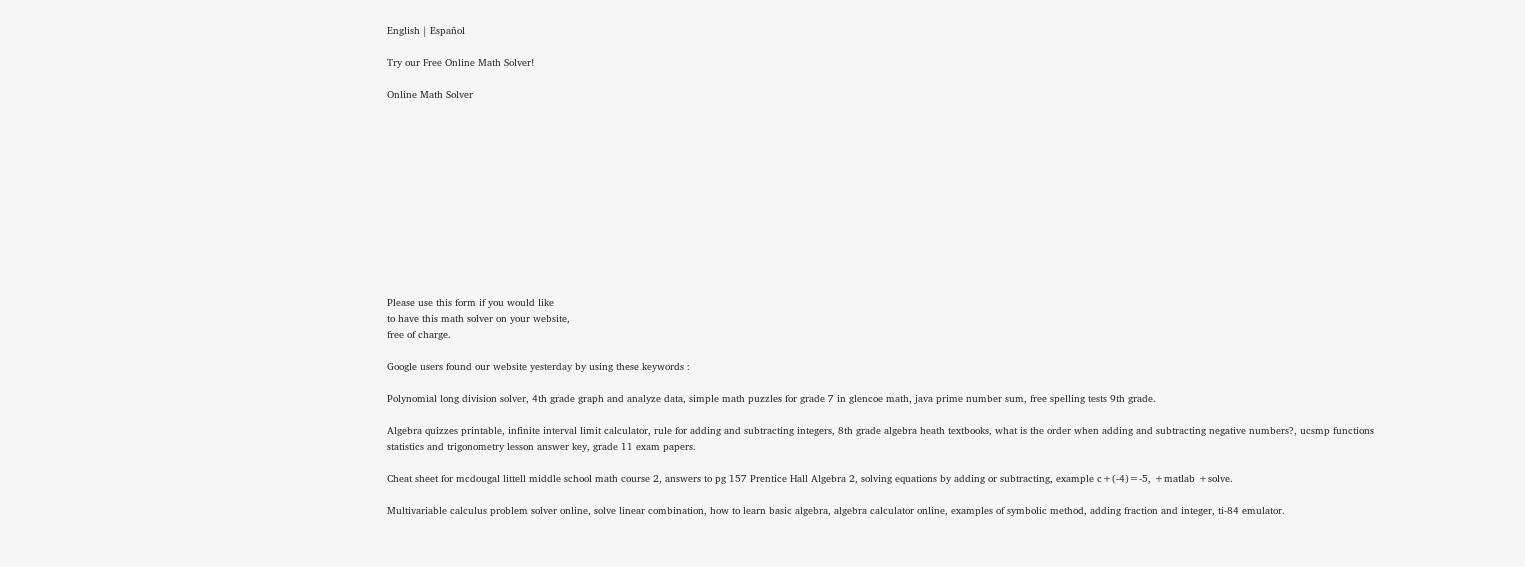English | Español

Try our Free Online Math Solver!

Online Math Solver












Please use this form if you would like
to have this math solver on your website,
free of charge.

Google users found our website yesterday by using these keywords :

Polynomial long division solver, 4th grade graph and analyze data, simple math puzzles for grade 7 in glencoe math, java prime number sum, free spelling tests 9th grade.

Algebra quizzes printable, infinite interval limit calculator, rule for adding and subtracting integers, 8th grade algebra heath textbooks, what is the order when adding and subtracting negative numbers?, ucsmp functions statistics and trigonometry lesson answer key, grade 11 exam papers.

Cheat sheet for mcdougal littell middle school math course 2, answers to pg 157 Prentice Hall Algebra 2, solving equations by adding or subtracting, example c+(-4)=-5, +matlab +solve.

Multivariable calculus problem solver online, solve linear combination, how to learn basic algebra, algebra calculator online, examples of symbolic method, adding fraction and integer, ti-84 emulator.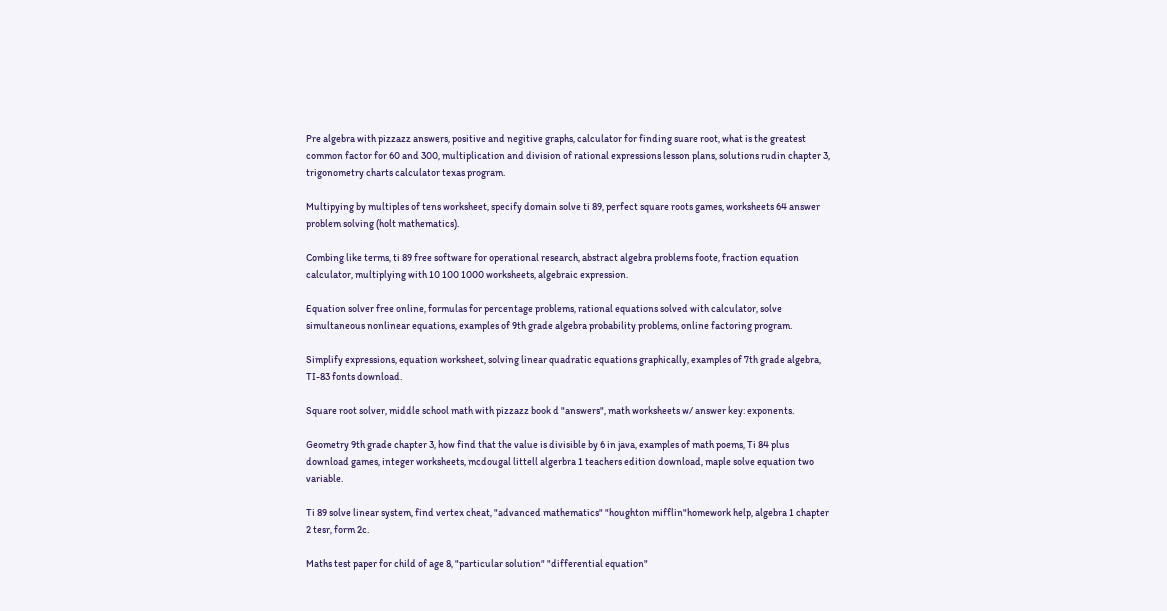Pre algebra with pizzazz answers, positive and negitive graphs, calculator for finding suare root, what is the greatest common factor for 60 and 300, multiplication and division of rational expressions lesson plans, solutions rudin chapter 3, trigonometry charts calculator texas program.

Multipying by multiples of tens worksheet, specify domain solve ti 89, perfect square roots games, worksheets 64 answer problem solving (holt mathematics).

Combing like terms, ti 89 free software for operational research, abstract algebra problems foote, fraction equation calculator, multiplying with 10 100 1000 worksheets, algebraic expression.

Equation solver free online, formulas for percentage problems, rational equations solved with calculator, solve simultaneous nonlinear equations, examples of 9th grade algebra probability problems, online factoring program.

Simplify expressions, equation worksheet, solving linear quadratic equations graphically, examples of 7th grade algebra, TI-83 fonts download.

Square root solver, middle school math with pizzazz book d "answers", math worksheets w/ answer key: exponents.

Geometry 9th grade chapter 3, how find that the value is divisible by 6 in java, examples of math poems, Ti 84 plus download games, integer worksheets, mcdougal littell algerbra 1 teachers edition download, maple solve equation two variable.

Ti 89 solve linear system, find vertex cheat, "advanced mathematics" "houghton mifflin"homework help, algebra 1 chapter 2 tesr, form 2c.

Maths test paper for child of age 8, "particular solution" "differential equation"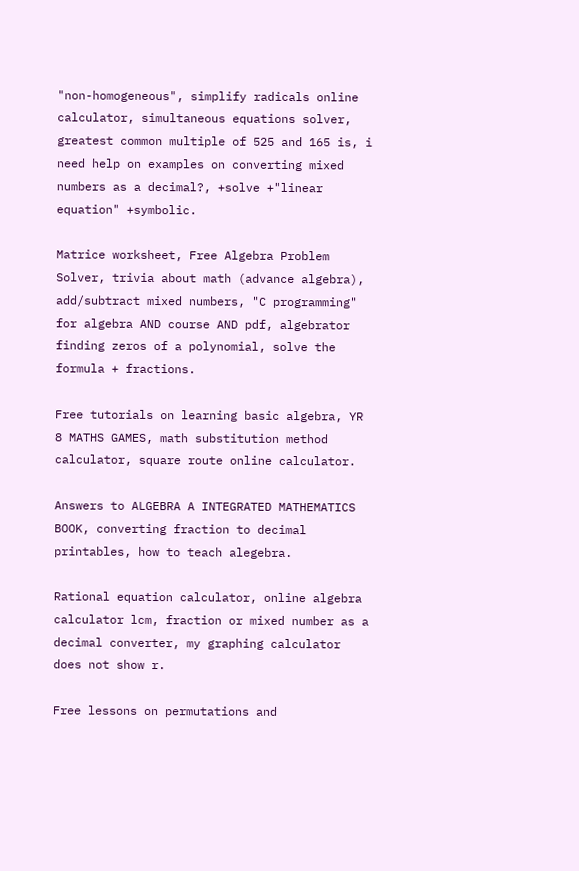"non-homogeneous", simplify radicals online calculator, simultaneous equations solver, greatest common multiple of 525 and 165 is, i need help on examples on converting mixed numbers as a decimal?, +solve +"linear equation" +symbolic.

Matrice worksheet, Free Algebra Problem Solver, trivia about math (advance algebra), add/subtract mixed numbers, "C programming" for algebra AND course AND pdf, algebrator finding zeros of a polynomial, solve the formula + fractions.

Free tutorials on learning basic algebra, YR 8 MATHS GAMES, math substitution method calculator, square route online calculator.

Answers to ALGEBRA A INTEGRATED MATHEMATICS BOOK, converting fraction to decimal printables, how to teach alegebra.

Rational equation calculator, online algebra calculator lcm, fraction or mixed number as a decimal converter, my graphing calculator does not show r.

Free lessons on permutations and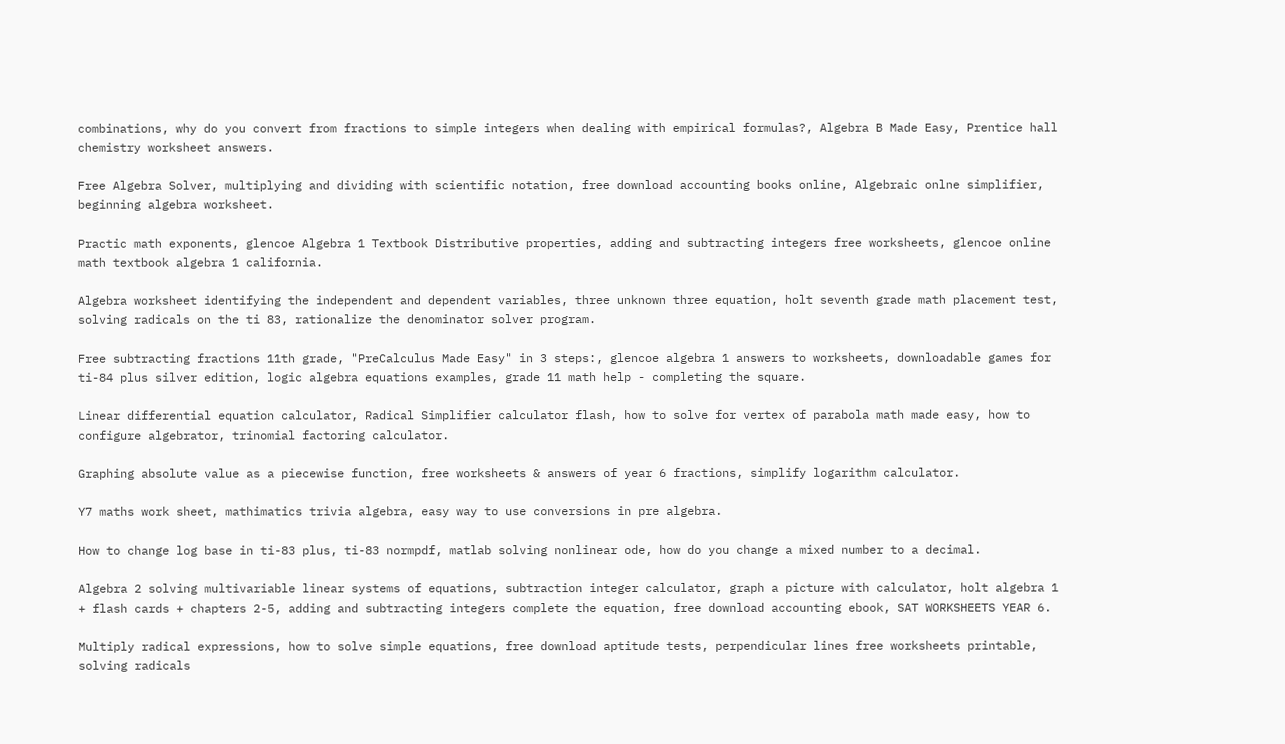combinations, why do you convert from fractions to simple integers when dealing with empirical formulas?, Algebra B Made Easy, Prentice hall chemistry worksheet answers.

Free Algebra Solver, multiplying and dividing with scientific notation, free download accounting books online, Algebraic onlne simplifier, beginning algebra worksheet.

Practic math exponents, glencoe Algebra 1 Textbook Distributive properties, adding and subtracting integers free worksheets, glencoe online math textbook algebra 1 california.

Algebra worksheet identifying the independent and dependent variables, three unknown three equation, holt seventh grade math placement test, solving radicals on the ti 83, rationalize the denominator solver program.

Free subtracting fractions 11th grade, "PreCalculus Made Easy" in 3 steps:, glencoe algebra 1 answers to worksheets, downloadable games for ti-84 plus silver edition, logic algebra equations examples, grade 11 math help - completing the square.

Linear differential equation calculator, Radical Simplifier calculator flash, how to solve for vertex of parabola math made easy, how to configure algebrator, trinomial factoring calculator.

Graphing absolute value as a piecewise function, free worksheets & answers of year 6 fractions, simplify logarithm calculator.

Y7 maths work sheet, mathimatics trivia algebra, easy way to use conversions in pre algebra.

How to change log base in ti-83 plus, ti-83 normpdf, matlab solving nonlinear ode, how do you change a mixed number to a decimal.

Algebra 2 solving multivariable linear systems of equations, subtraction integer calculator, graph a picture with calculator, holt algebra 1 + flash cards + chapters 2-5, adding and subtracting integers complete the equation, free download accounting ebook, SAT WORKSHEETS YEAR 6.

Multiply radical expressions, how to solve simple equations, free download aptitude tests, perpendicular lines free worksheets printable, solving radicals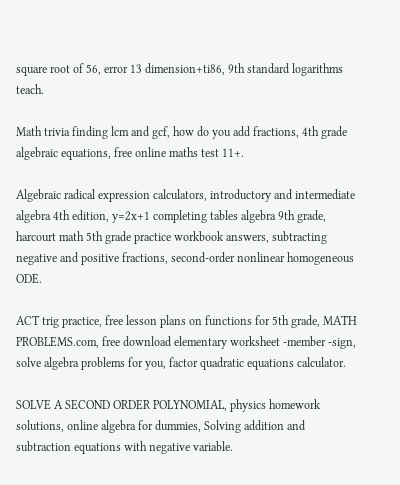square root of 56, error 13 dimension+ti86, 9th standard logarithms teach.

Math trivia finding lcm and gcf, how do you add fractions, 4th grade algebraic equations, free online maths test 11+.

Algebraic radical expression calculators, introductory and intermediate algebra 4th edition, y=2x+1 completing tables algebra 9th grade, harcourt math 5th grade practice workbook answers, subtracting negative and positive fractions, second-order nonlinear homogeneous ODE.

ACT trig practice, free lesson plans on functions for 5th grade, MATH PROBLEMS.com, free download elementary worksheet -member -sign, solve algebra problems for you, factor quadratic equations calculator.

SOLVE A SECOND ORDER POLYNOMIAL, physics homework solutions, online algebra for dummies, Solving addition and subtraction equations with negative variable.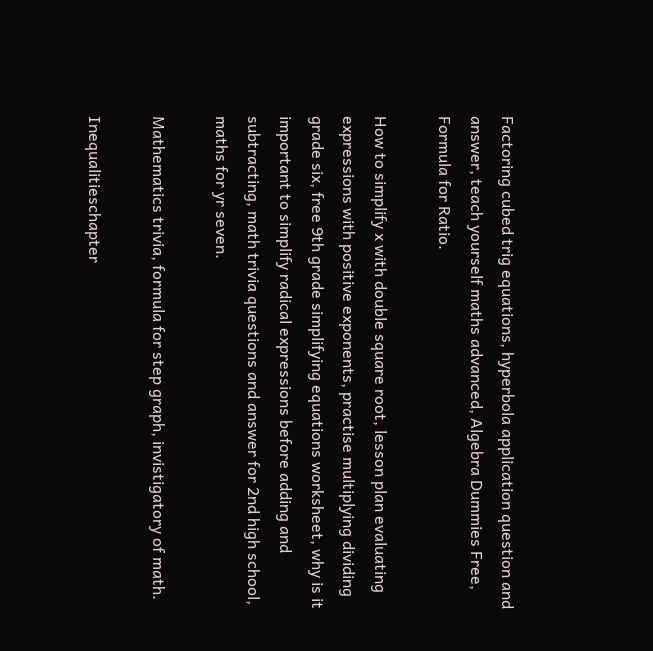Factoring cubed trig equations, hyperbola application question and answer, teach yourself maths advanced, Algebra Dummies Free, Formula for Ratio.

How to simplify x with double square root, lesson plan evaluating expressions with positive exponents, practise multiplying dividing grade six, free 9th grade simplifying equations worksheet, why is it important to simplify radical expressions before adding and subtracting, math trivia questions and answer for 2nd high school, maths for yr seven.

Mathematics trivia, formula for step graph, invistigatory of math.

Inequalitieschapter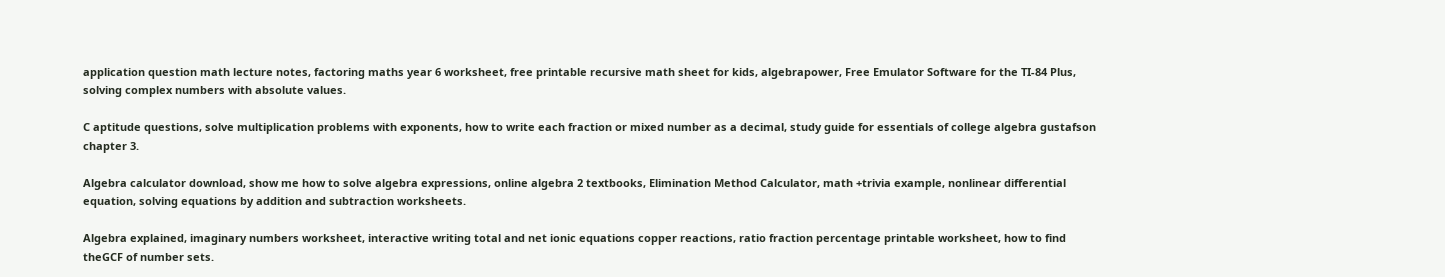application question math lecture notes, factoring maths year 6 worksheet, free printable recursive math sheet for kids, algebrapower, Free Emulator Software for the TI-84 Plus, solving complex numbers with absolute values.

C aptitude questions, solve multiplication problems with exponents, how to write each fraction or mixed number as a decimal, study guide for essentials of college algebra gustafson chapter 3.

Algebra calculator download, show me how to solve algebra expressions, online algebra 2 textbooks, Elimination Method Calculator, math +trivia example, nonlinear differential equation, solving equations by addition and subtraction worksheets.

Algebra explained, imaginary numbers worksheet, interactive writing total and net ionic equations copper reactions, ratio fraction percentage printable worksheet, how to find theGCF of number sets.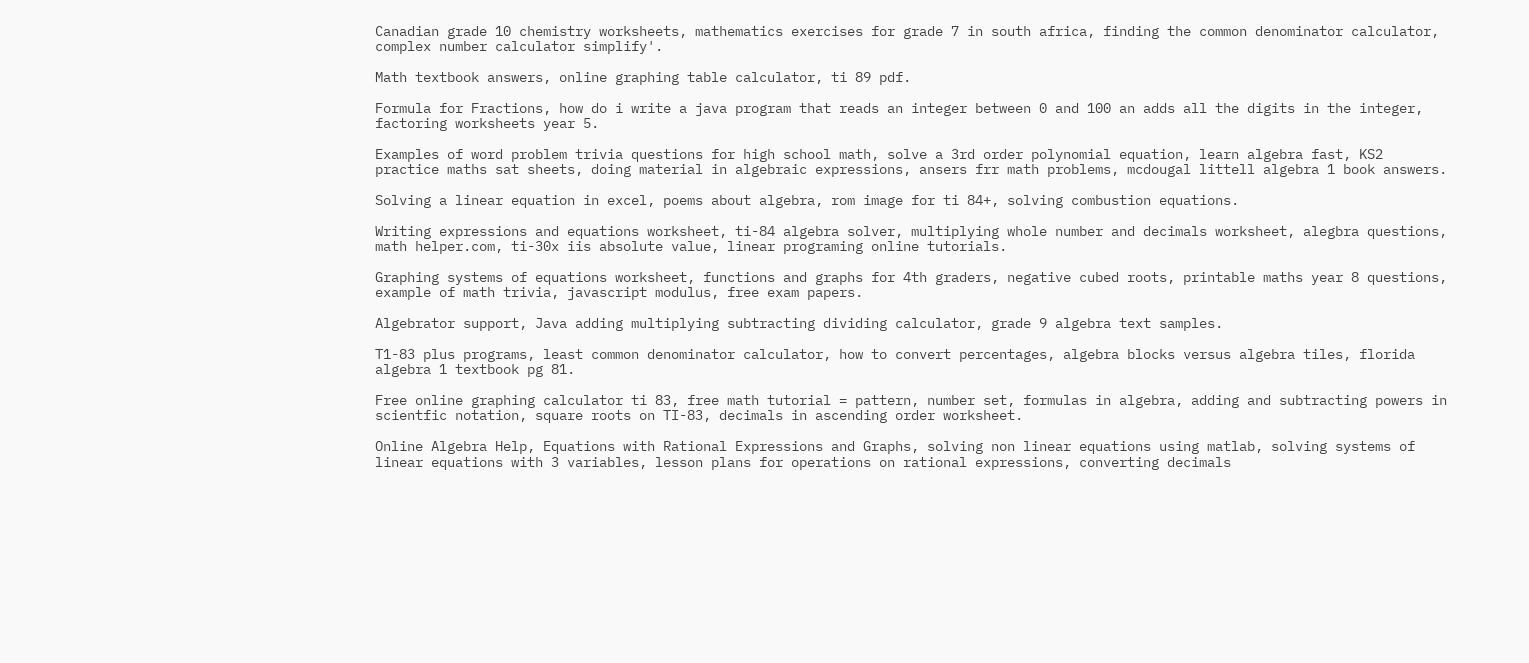Canadian grade 10 chemistry worksheets, mathematics exercises for grade 7 in south africa, finding the common denominator calculator, complex number calculator simplify'.

Math textbook answers, online graphing table calculator, ti 89 pdf.

Formula for Fractions, how do i write a java program that reads an integer between 0 and 100 an adds all the digits in the integer, factoring worksheets year 5.

Examples of word problem trivia questions for high school math, solve a 3rd order polynomial equation, learn algebra fast, KS2 practice maths sat sheets, doing material in algebraic expressions, ansers frr math problems, mcdougal littell algebra 1 book answers.

Solving a linear equation in excel, poems about algebra, rom image for ti 84+, solving combustion equations.

Writing expressions and equations worksheet, ti-84 algebra solver, multiplying whole number and decimals worksheet, alegbra questions, math helper.com, ti-30x iis absolute value, linear programing online tutorials.

Graphing systems of equations worksheet, functions and graphs for 4th graders, negative cubed roots, printable maths year 8 questions, example of math trivia, javascript modulus, free exam papers.

Algebrator support, Java adding multiplying subtracting dividing calculator, grade 9 algebra text samples.

T1-83 plus programs, least common denominator calculator, how to convert percentages, algebra blocks versus algebra tiles, florida algebra 1 textbook pg 81.

Free online graphing calculator ti 83, free math tutorial = pattern, number set, formulas in algebra, adding and subtracting powers in scientfic notation, square roots on TI-83, decimals in ascending order worksheet.

Online Algebra Help, Equations with Rational Expressions and Graphs, solving non linear equations using matlab, solving systems of linear equations with 3 variables, lesson plans for operations on rational expressions, converting decimals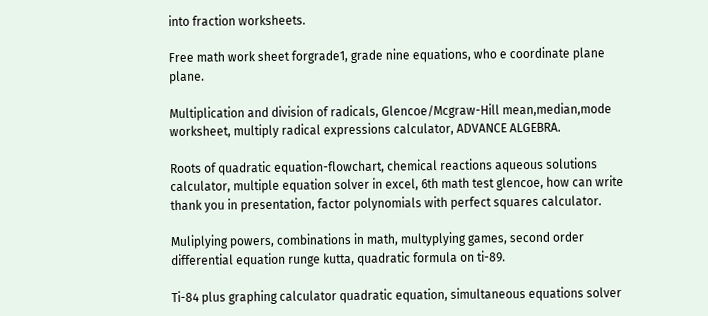into fraction worksheets.

Free math work sheet forgrade1, grade nine equations, who e coordinate plane plane.

Multiplication and division of radicals, Glencoe/Mcgraw-Hill mean,median,mode worksheet, multiply radical expressions calculator, ADVANCE ALGEBRA.

Roots of quadratic equation-flowchart, chemical reactions aqueous solutions calculator, multiple equation solver in excel, 6th math test glencoe, how can write thank you in presentation, factor polynomials with perfect squares calculator.

Muliplying powers, combinations in math, multyplying games, second order differential equation runge kutta, quadratic formula on ti-89.

Ti-84 plus graphing calculator quadratic equation, simultaneous equations solver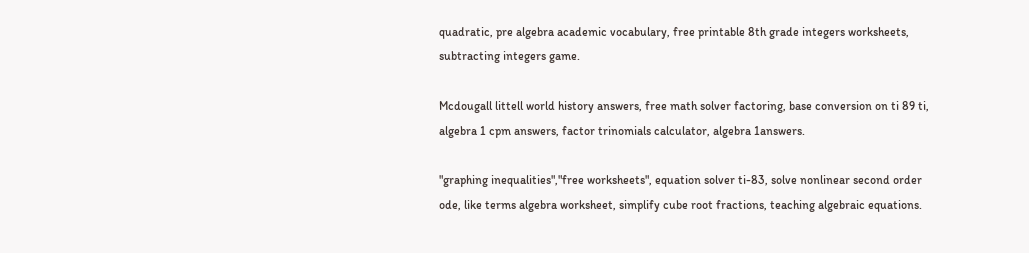quadratic, pre algebra academic vocabulary, free printable 8th grade integers worksheets, subtracting integers game.

Mcdougall littell world history answers, free math solver factoring, base conversion on ti 89 ti, algebra 1 cpm answers, factor trinomials calculator, algebra 1answers.

"graphing inequalities","free worksheets", equation solver ti-83, solve nonlinear second order ode, like terms algebra worksheet, simplify cube root fractions, teaching algebraic equations.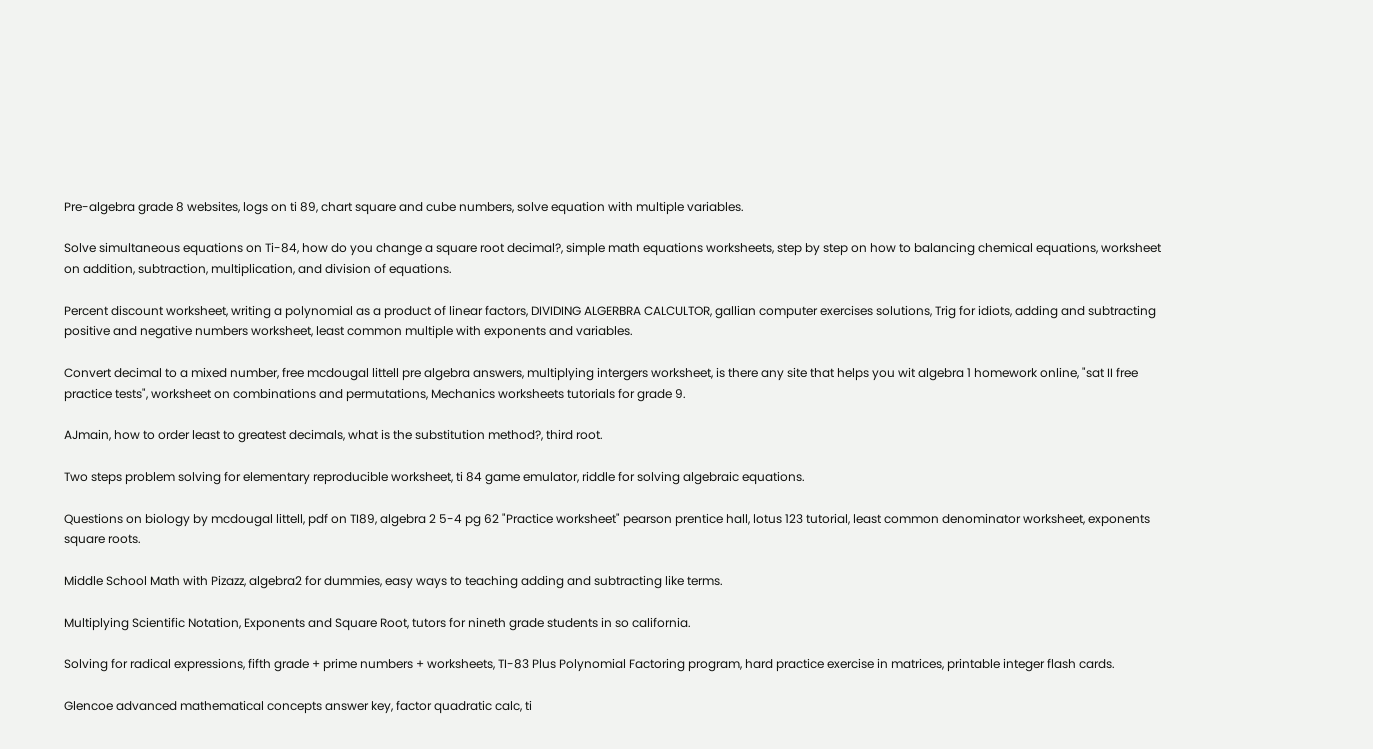Pre-algebra grade 8 websites, logs on ti 89, chart square and cube numbers, solve equation with multiple variables.

Solve simultaneous equations on Ti-84, how do you change a square root decimal?, simple math equations worksheets, step by step on how to balancing chemical equations, worksheet on addition, subtraction, multiplication, and division of equations.

Percent discount worksheet, writing a polynomial as a product of linear factors, DIVIDING ALGERBRA CALCULTOR, gallian computer exercises solutions, Trig for idiots, adding and subtracting positive and negative numbers worksheet, least common multiple with exponents and variables.

Convert decimal to a mixed number, free mcdougal littell pre algebra answers, multiplying intergers worksheet, is there any site that helps you wit algebra 1 homework online, "sat II free practice tests", worksheet on combinations and permutations, Mechanics worksheets tutorials for grade 9.

AJmain, how to order least to greatest decimals, what is the substitution method?, third root.

Two steps problem solving for elementary reproducible worksheet, ti 84 game emulator, riddle for solving algebraic equations.

Questions on biology by mcdougal littell, pdf on TI89, algebra 2 5-4 pg 62 "Practice worksheet" pearson prentice hall, lotus 123 tutorial, least common denominator worksheet, exponents square roots.

Middle School Math with Pizazz, algebra2 for dummies, easy ways to teaching adding and subtracting like terms.

Multiplying Scientific Notation, Exponents and Square Root, tutors for nineth grade students in so california.

Solving for radical expressions, fifth grade + prime numbers + worksheets, TI-83 Plus Polynomial Factoring program, hard practice exercise in matrices, printable integer flash cards.

Glencoe advanced mathematical concepts answer key, factor quadratic calc, ti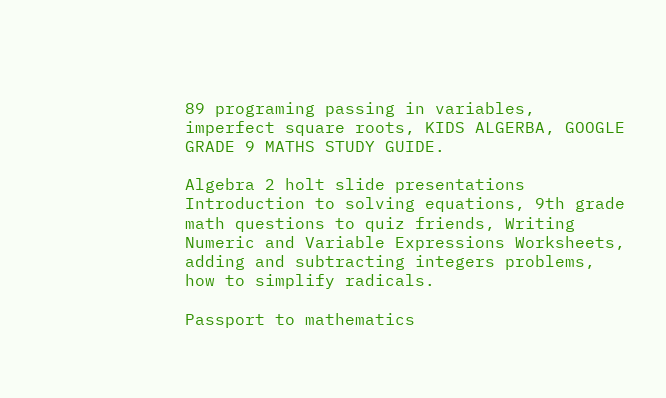89 programing passing in variables, imperfect square roots, KIDS ALGERBA, GOOGLE GRADE 9 MATHS STUDY GUIDE.

Algebra 2 holt slide presentations Introduction to solving equations, 9th grade math questions to quiz friends, Writing Numeric and Variable Expressions Worksheets, adding and subtracting integers problems, how to simplify radicals.

Passport to mathematics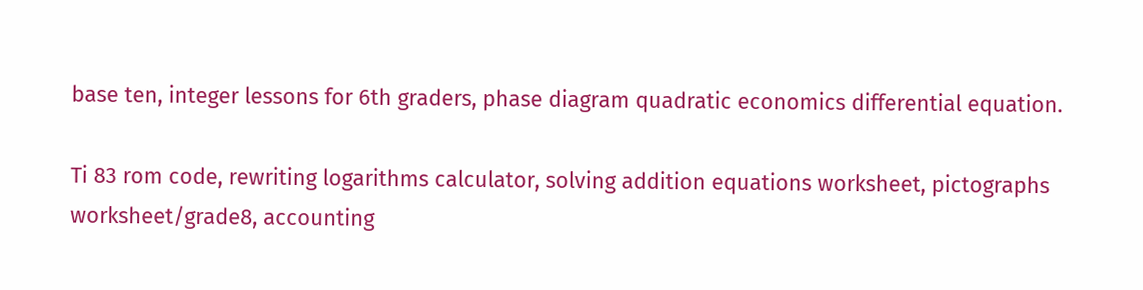base ten, integer lessons for 6th graders, phase diagram quadratic economics differential equation.

Ti 83 rom code, rewriting logarithms calculator, solving addition equations worksheet, pictographs worksheet/grade8, accounting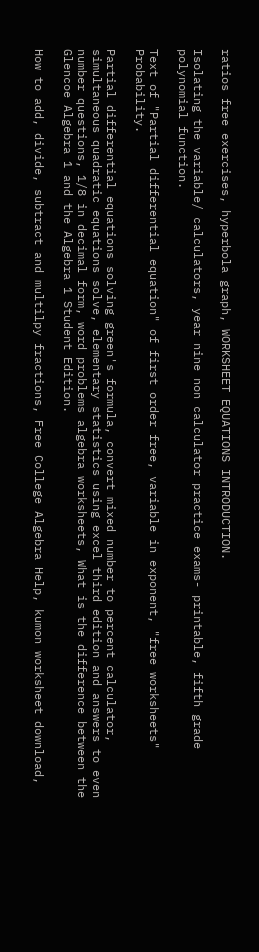ratios free exercises, hyperbola graph, WORKSHEET EQUATIONS INTRODUCTION.

Isolating the variable/ calculators, year nine non calculator practice exams- printable, fifth grade polynomial function.

Text of "Partial differential equation" of first order free, variable in exponent, "free worksheets" Probability.

Partial differential equations solving green's formula, convert mixed number to percent calculator, simultaneous quadratic equations solve, elementary statistics using excel third edition and answers to even number questions, 1/8 in decimal form, word problems algebra worksheets, What is the difference between the Glencoe Algebra 1 and the Algebra 1 Student Edition.

How to add, divide, subtract and multilpy fractions, Free College Algebra Help, kumon worksheet download,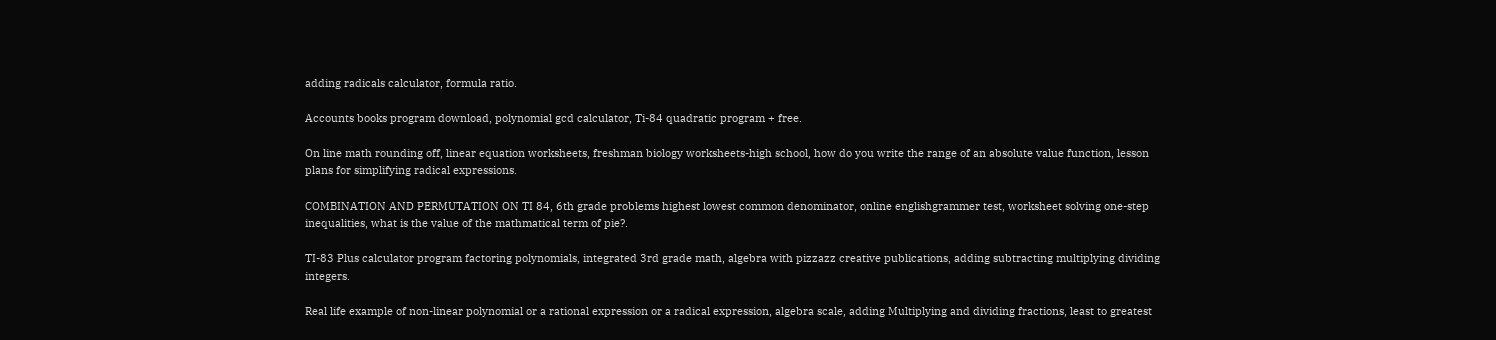adding radicals calculator, formula ratio.

Accounts books program download, polynomial gcd calculator, Ti-84 quadratic program + free.

On line math rounding off, linear equation worksheets, freshman biology worksheets-high school, how do you write the range of an absolute value function, lesson plans for simplifying radical expressions.

COMBINATION AND PERMUTATION ON TI 84, 6th grade problems highest lowest common denominator, online englishgrammer test, worksheet solving one-step inequalities, what is the value of the mathmatical term of pie?.

TI-83 Plus calculator program factoring polynomials, integrated 3rd grade math, algebra with pizzazz creative publications, adding subtracting multiplying dividing integers.

Real life example of non-linear polynomial or a rational expression or a radical expression, algebra scale, adding Multiplying and dividing fractions, least to greatest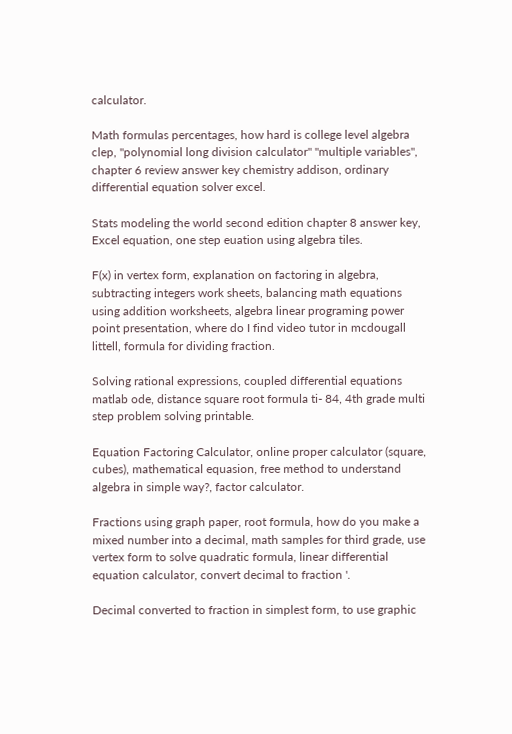calculator.

Math formulas percentages, how hard is college level algebra clep, "polynomial long division calculator" "multiple variables", chapter 6 review answer key chemistry addison, ordinary differential equation solver excel.

Stats modeling the world second edition chapter 8 answer key, Excel equation, one step euation using algebra tiles.

F(x) in vertex form, explanation on factoring in algebra, subtracting integers work sheets, balancing math equations using addition worksheets, algebra linear programing power point presentation, where do I find video tutor in mcdougall littell, formula for dividing fraction.

Solving rational expressions, coupled differential equations matlab ode, distance square root formula ti- 84, 4th grade multi step problem solving printable.

Equation Factoring Calculator, online proper calculator (square, cubes), mathematical equasion, free method to understand algebra in simple way?, factor calculator.

Fractions using graph paper, root formula, how do you make a mixed number into a decimal, math samples for third grade, use vertex form to solve quadratic formula, linear differential equation calculator, convert decimal to fraction '.

Decimal converted to fraction in simplest form, to use graphic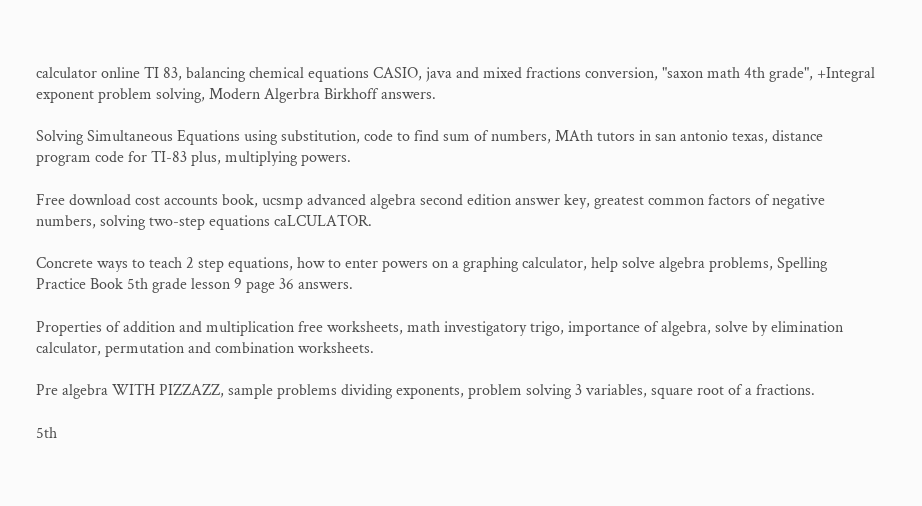calculator online TI 83, balancing chemical equations CASIO, java and mixed fractions conversion, "saxon math 4th grade", +Integral exponent problem solving, Modern Algerbra Birkhoff answers.

Solving Simultaneous Equations using substitution, code to find sum of numbers, MAth tutors in san antonio texas, distance program code for TI-83 plus, multiplying powers.

Free download cost accounts book, ucsmp advanced algebra second edition answer key, greatest common factors of negative numbers, solving two-step equations caLCULATOR.

Concrete ways to teach 2 step equations, how to enter powers on a graphing calculator, help solve algebra problems, Spelling Practice Book 5th grade lesson 9 page 36 answers.

Properties of addition and multiplication free worksheets, math investigatory trigo, importance of algebra, solve by elimination calculator, permutation and combination worksheets.

Pre algebra WITH PIZZAZZ, sample problems dividing exponents, problem solving 3 variables, square root of a fractions.

5th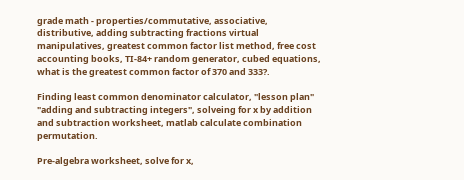grade math - properties/commutative, associative, distributive, adding subtracting fractions virtual manipulatives, greatest common factor list method, free cost accounting books, TI-84+ random generator, cubed equations, what is the greatest common factor of 370 and 333?.

Finding least common denominator calculator, "lesson plan" "adding and subtracting integers", solveing for x by addition and subtraction worksheet, matlab calculate combination permutation.

Pre-algebra worksheet, solve for x,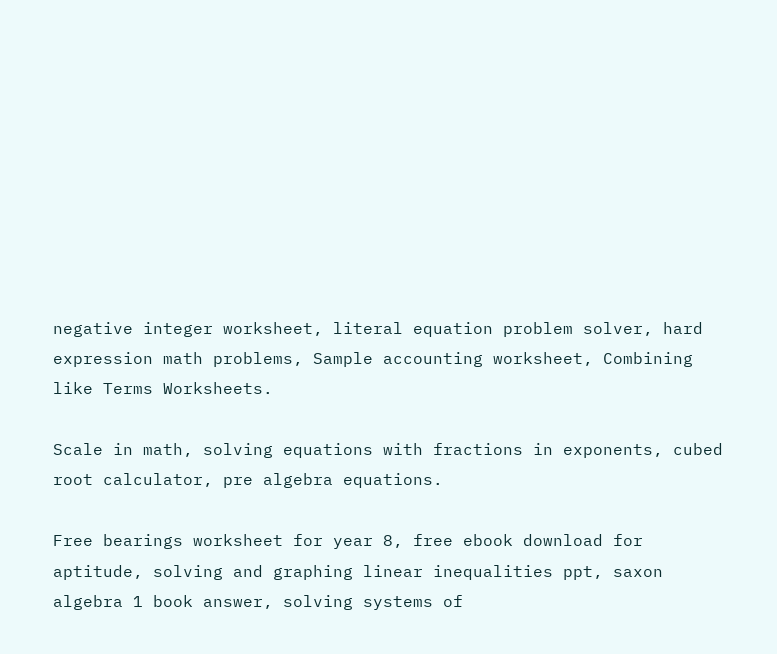negative integer worksheet, literal equation problem solver, hard expression math problems, Sample accounting worksheet, Combining like Terms Worksheets.

Scale in math, solving equations with fractions in exponents, cubed root calculator, pre algebra equations.

Free bearings worksheet for year 8, free ebook download for aptitude, solving and graphing linear inequalities ppt, saxon algebra 1 book answer, solving systems of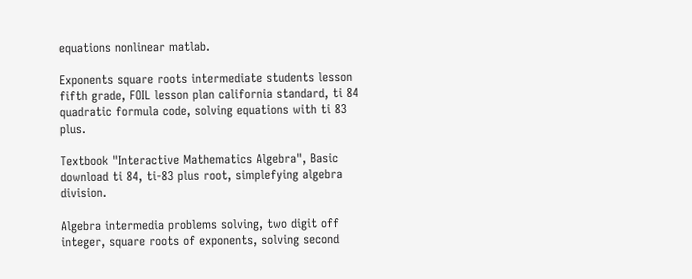equations nonlinear matlab.

Exponents square roots intermediate students lesson fifth grade, FOIL lesson plan california standard, ti 84 quadratic formula code, solving equations with ti 83 plus.

Textbook "Interactive Mathematics Algebra", Basic download ti 84, ti-83 plus root, simplefying algebra division.

Algebra intermedia problems solving, two digit off integer, square roots of exponents, solving second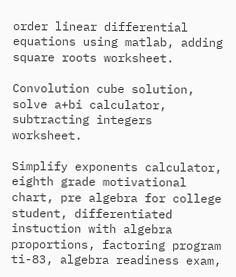order linear differential equations using matlab, adding square roots worksheet.

Convolution cube solution, solve a+bi calculator, subtracting integers worksheet.

Simplify exponents calculator, eighth grade motivational chart, pre algebra for college student, differentiated instuction with algebra proportions, factoring program ti-83, algebra readiness exam,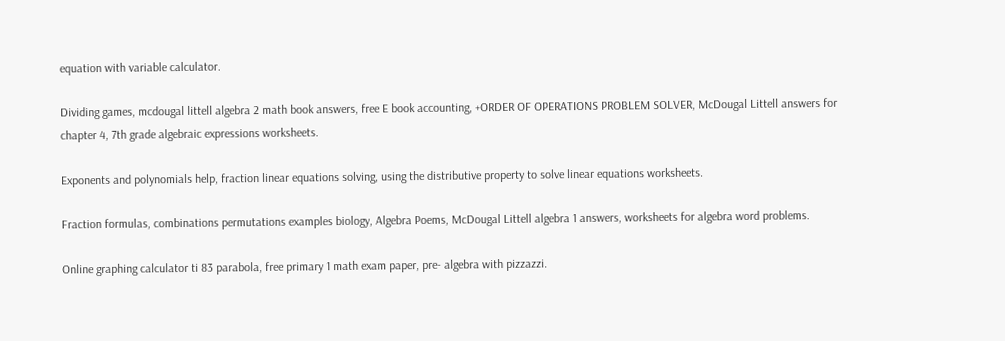equation with variable calculator.

Dividing games, mcdougal littell algebra 2 math book answers, free E book accounting, +ORDER OF OPERATIONS PROBLEM SOLVER, McDougal Littell answers for chapter 4, 7th grade algebraic expressions worksheets.

Exponents and polynomials help, fraction linear equations solving, using the distributive property to solve linear equations worksheets.

Fraction formulas, combinations permutations examples biology, Algebra Poems, McDougal Littell algebra 1 answers, worksheets for algebra word problems.

Online graphing calculator ti 83 parabola, free primary 1 math exam paper, pre- algebra with pizzazzi.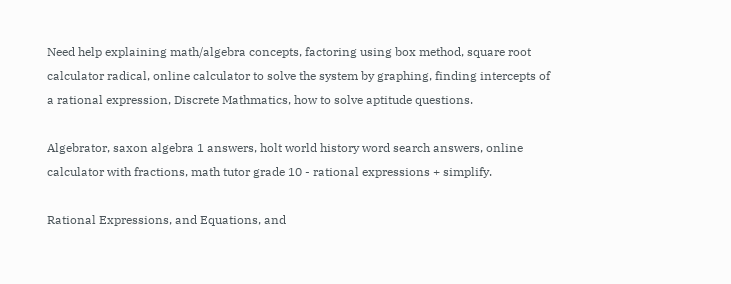Need help explaining math/algebra concepts, factoring using box method, square root calculator radical, online calculator to solve the system by graphing, finding intercepts of a rational expression, Discrete Mathmatics, how to solve aptitude questions.

Algebrator, saxon algebra 1 answers, holt world history word search answers, online calculator with fractions, math tutor grade 10 - rational expressions + simplify.

Rational Expressions, and Equations, and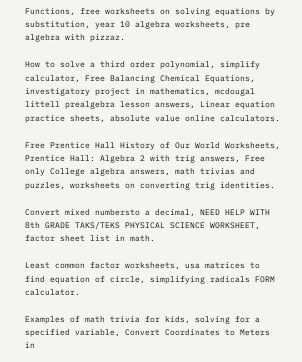Functions, free worksheets on solving equations by substitution, year 10 algebra worksheets, pre algebra with pizzaz.

How to solve a third order polynomial, simplify calculator, Free Balancing Chemical Equations, investigatory project in mathematics, mcdougal littell prealgebra lesson answers, Linear equation practice sheets, absolute value online calculators.

Free Prentice Hall History of Our World Worksheets, Prentice Hall: Algebra 2 with trig answers, Free only College algebra answers, math trivias and puzzles, worksheets on converting trig identities.

Convert mixed numbersto a decimal, NEED HELP WITH 8th GRADE TAKS/TEKS PHYSICAL SCIENCE WORKSHEET, factor sheet list in math.

Least common factor worksheets, usa matrices to find equation of circle, simplifying radicals FORM calculator.

Examples of math trivia for kids, solving for a specified variable, Convert Coordinates to Meters in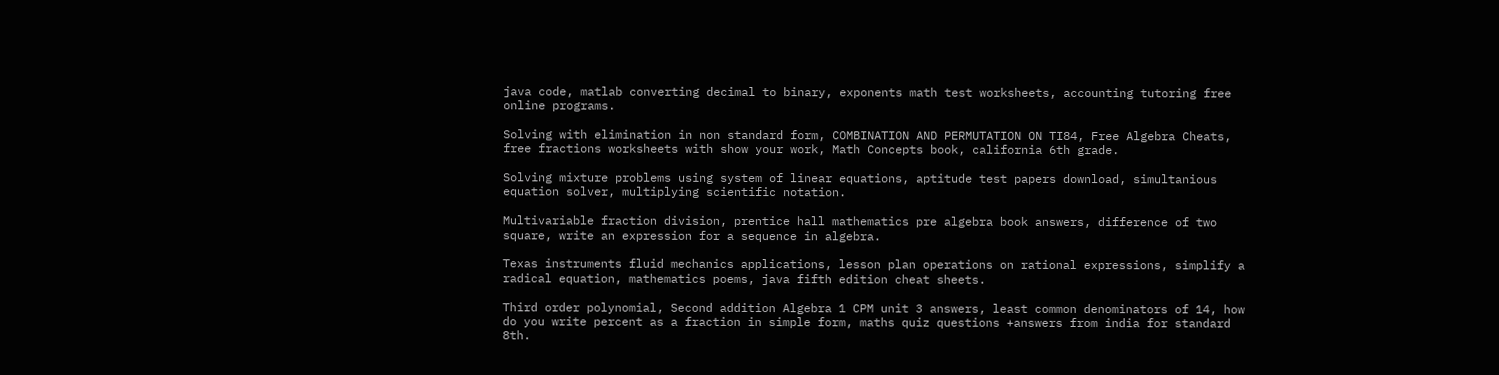java code, matlab converting decimal to binary, exponents math test worksheets, accounting tutoring free online programs.

Solving with elimination in non standard form, COMBINATION AND PERMUTATION ON TI84, Free Algebra Cheats, free fractions worksheets with show your work, Math Concepts book, california 6th grade.

Solving mixture problems using system of linear equations, aptitude test papers download, simultanious equation solver, multiplying scientific notation.

Multivariable fraction division, prentice hall mathematics pre algebra book answers, difference of two square, write an expression for a sequence in algebra.

Texas instruments fluid mechanics applications, lesson plan operations on rational expressions, simplify a radical equation, mathematics poems, java fifth edition cheat sheets.

Third order polynomial, Second addition Algebra 1 CPM unit 3 answers, least common denominators of 14, how do you write percent as a fraction in simple form, maths quiz questions +answers from india for standard 8th.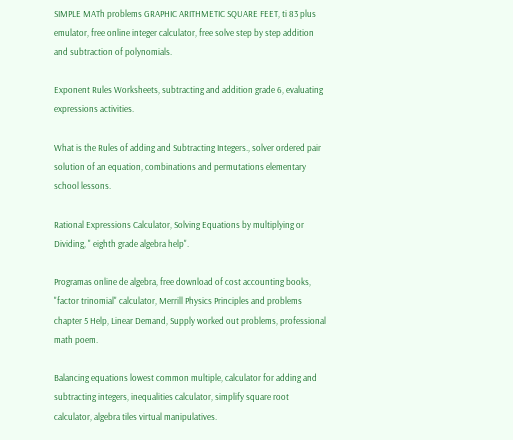SIMPLE MATh problems GRAPHIC ARITHMETIC SQUARE FEET, ti 83 plus emulator, free online integer calculator, free solve step by step addition and subtraction of polynomials.

Exponent Rules Worksheets, subtracting and addition grade 6, evaluating expressions activities.

What is the Rules of adding and Subtracting Integers., solver ordered pair solution of an equation, combinations and permutations elementary school lessons.

Rational Expressions Calculator, Solving Equations by multiplying or Dividing, " eighth grade algebra help".

Programas online de algebra, free download of cost accounting books, "factor trinomial" calculator, Merrill Physics Principles and problems chapter 5 Help, Linear Demand, Supply worked out problems, professional math poem.

Balancing equations lowest common multiple, calculator for adding and subtracting integers, inequalities calculator, simplify square root calculator, algebra tiles virtual manipulatives.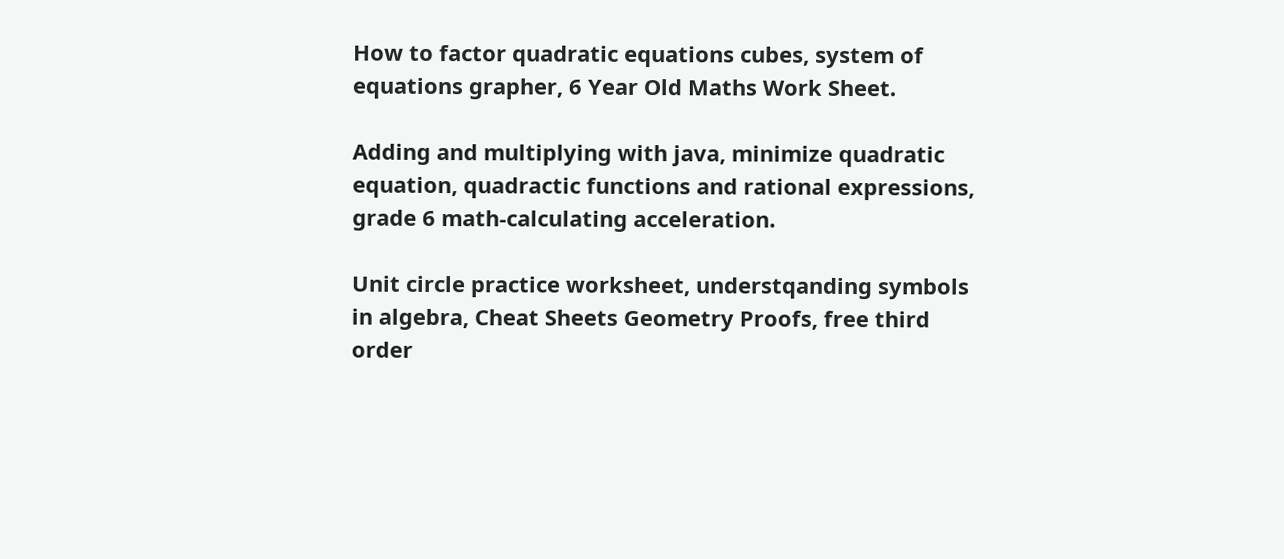How to factor quadratic equations cubes, system of equations grapher, 6 Year Old Maths Work Sheet.

Adding and multiplying with java, minimize quadratic equation, quadractic functions and rational expressions, grade 6 math-calculating acceleration.

Unit circle practice worksheet, understqanding symbols in algebra, Cheat Sheets Geometry Proofs, free third order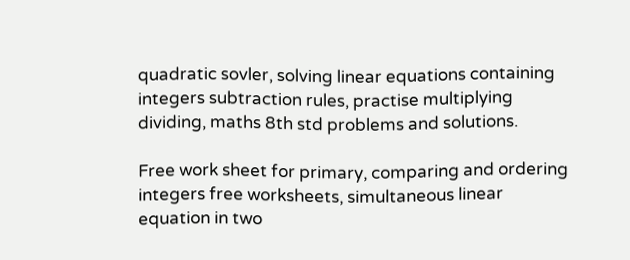quadratic sovler, solving linear equations containing integers subtraction rules, practise multiplying dividing, maths 8th std problems and solutions.

Free work sheet for primary, comparing and ordering integers free worksheets, simultaneous linear equation in two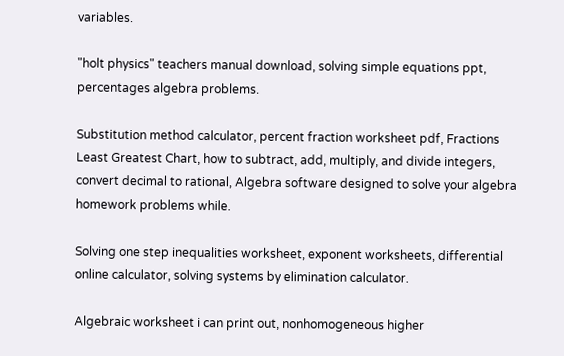variables.

"holt physics" teachers manual download, solving simple equations ppt, percentages algebra problems.

Substitution method calculator, percent fraction worksheet pdf, Fractions Least Greatest Chart, how to subtract, add, multiply, and divide integers, convert decimal to rational, Algebra software designed to solve your algebra homework problems while.

Solving one step inequalities worksheet, exponent worksheets, differential online calculator, solving systems by elimination calculator.

Algebraic worksheet i can print out, nonhomogeneous higher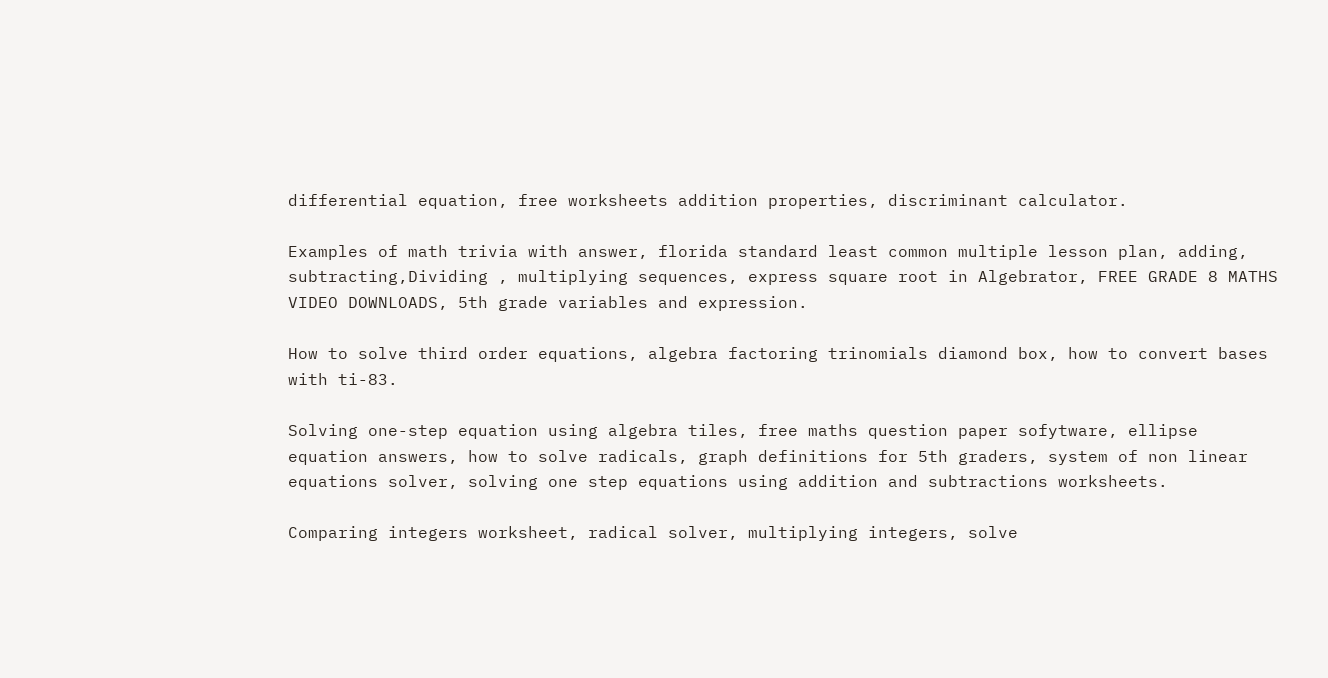differential equation, free worksheets addition properties, discriminant calculator.

Examples of math trivia with answer, florida standard least common multiple lesson plan, adding, subtracting,Dividing , multiplying sequences, express square root in Algebrator, FREE GRADE 8 MATHS VIDEO DOWNLOADS, 5th grade variables and expression.

How to solve third order equations, algebra factoring trinomials diamond box, how to convert bases with ti-83.

Solving one-step equation using algebra tiles, free maths question paper sofytware, ellipse equation answers, how to solve radicals, graph definitions for 5th graders, system of non linear equations solver, solving one step equations using addition and subtractions worksheets.

Comparing integers worksheet, radical solver, multiplying integers, solve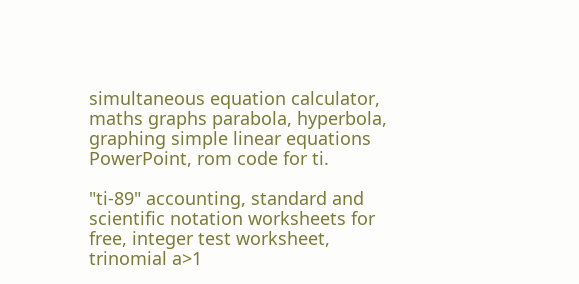simultaneous equation calculator, maths graphs parabola, hyperbola, graphing simple linear equations PowerPoint, rom code for ti.

"ti-89" accounting, standard and scientific notation worksheets for free, integer test worksheet, trinomial a>1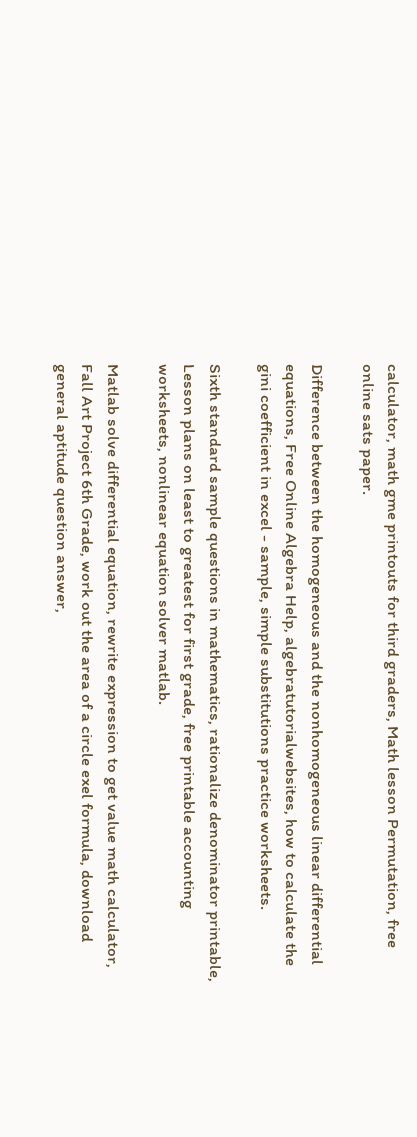calculator, math gme printouts for third graders, Math lesson Permutation, free online sats paper.

Difference between the homogeneous and the nonhomogeneous linear differential equations, Free Online Algebra Help, algebratutorialwebsites, how to calculate the gini coefficient in excel - sample, simple substitutions practice worksheets.

Sixth standard sample questions in mathematics, rationalize denominator printable, Lesson plans on least to greatest for first grade, free printable accounting worksheets, nonlinear equation solver matlab.

Matlab solve differential equation, rewrite expression to get value math calculator, Fall Art Project 6th Grade, work out the area of a circle exel formula, download general aptitude question answer,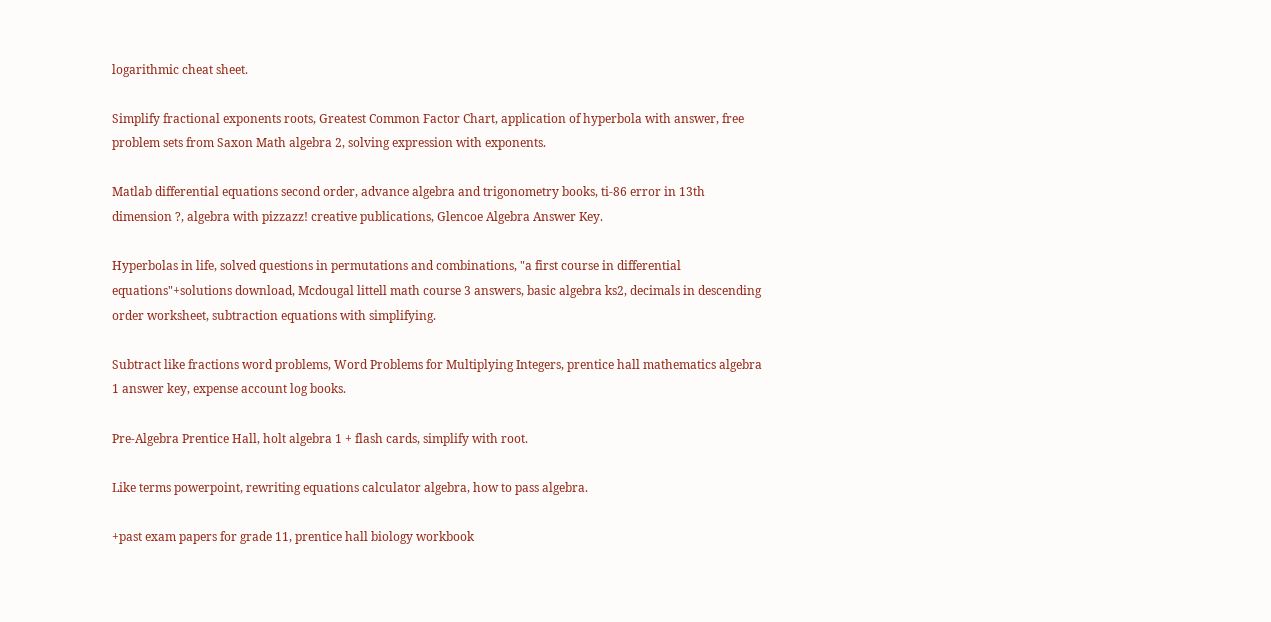logarithmic cheat sheet.

Simplify fractional exponents roots, Greatest Common Factor Chart, application of hyperbola with answer, free problem sets from Saxon Math algebra 2, solving expression with exponents.

Matlab differential equations second order, advance algebra and trigonometry books, ti-86 error in 13th dimension ?, algebra with pizzazz! creative publications, Glencoe Algebra Answer Key.

Hyperbolas in life, solved questions in permutations and combinations, "a first course in differential equations"+solutions download, Mcdougal littell math course 3 answers, basic algebra ks2, decimals in descending order worksheet, subtraction equations with simplifying.

Subtract like fractions word problems, Word Problems for Multiplying Integers, prentice hall mathematics algebra 1 answer key, expense account log books.

Pre-Algebra Prentice Hall, holt algebra 1 + flash cards, simplify with root.

Like terms powerpoint, rewriting equations calculator algebra, how to pass algebra.

+past exam papers for grade 11, prentice hall biology workbook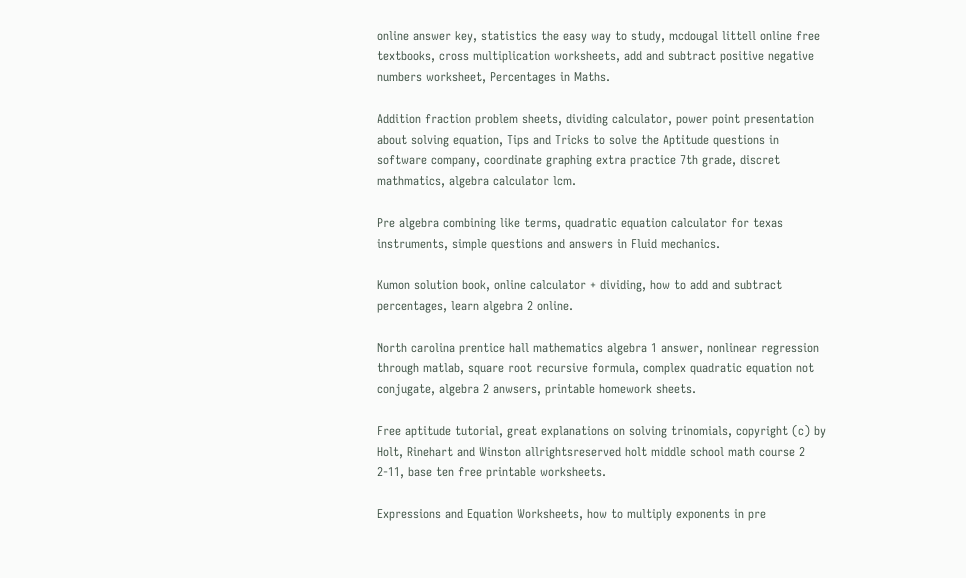online answer key, statistics the easy way to study, mcdougal littell online free textbooks, cross multiplication worksheets, add and subtract positive negative numbers worksheet, Percentages in Maths.

Addition fraction problem sheets, dividing calculator, power point presentation about solving equation, Tips and Tricks to solve the Aptitude questions in software company, coordinate graphing extra practice 7th grade, discret mathmatics, algebra calculator lcm.

Pre algebra combining like terms, quadratic equation calculator for texas instruments, simple questions and answers in Fluid mechanics.

Kumon solution book, online calculator + dividing, how to add and subtract percentages, learn algebra 2 online.

North carolina prentice hall mathematics algebra 1 answer, nonlinear regression through matlab, square root recursive formula, complex quadratic equation not conjugate, algebra 2 anwsers, printable homework sheets.

Free aptitude tutorial, great explanations on solving trinomials, copyright (c) by Holt, Rinehart and Winston allrightsreserved holt middle school math course 2 2-11, base ten free printable worksheets.

Expressions and Equation Worksheets, how to multiply exponents in pre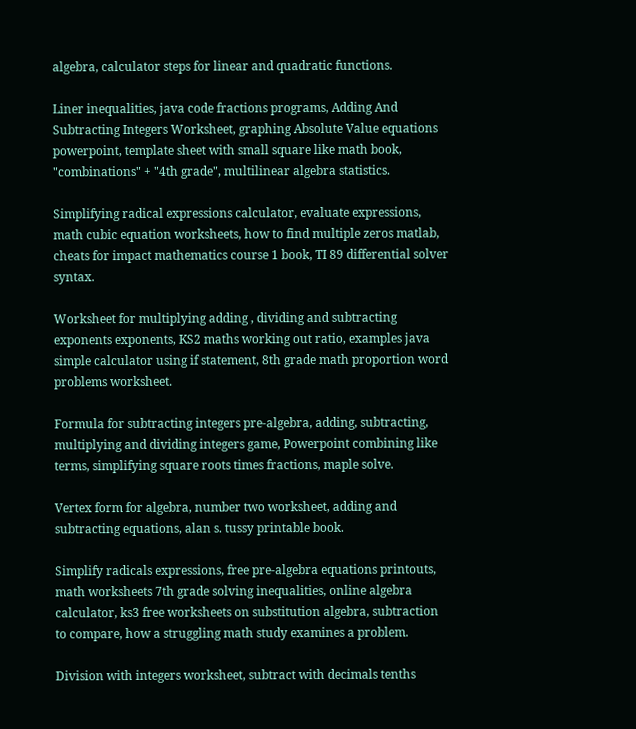algebra, calculator steps for linear and quadratic functions.

Liner inequalities, java code fractions programs, Adding And Subtracting Integers Worksheet, graphing Absolute Value equations powerpoint, template sheet with small square like math book, "combinations" + "4th grade", multilinear algebra statistics.

Simplifying radical expressions calculator, evaluate expressions, math cubic equation worksheets, how to find multiple zeros matlab, cheats for impact mathematics course 1 book, TI 89 differential solver syntax.

Worksheet for multiplying adding , dividing and subtracting exponents exponents, KS2 maths working out ratio, examples java simple calculator using if statement, 8th grade math proportion word problems worksheet.

Formula for subtracting integers pre-algebra, adding, subtracting, multiplying and dividing integers game, Powerpoint combining like terms, simplifying square roots times fractions, maple solve.

Vertex form for algebra, number two worksheet, adding and subtracting equations, alan s. tussy printable book.

Simplify radicals expressions, free pre-algebra equations printouts, math worksheets 7th grade solving inequalities, online algebra calculator, ks3 free worksheets on substitution algebra, subtraction to compare, how a struggling math study examines a problem.

Division with integers worksheet, subtract with decimals tenths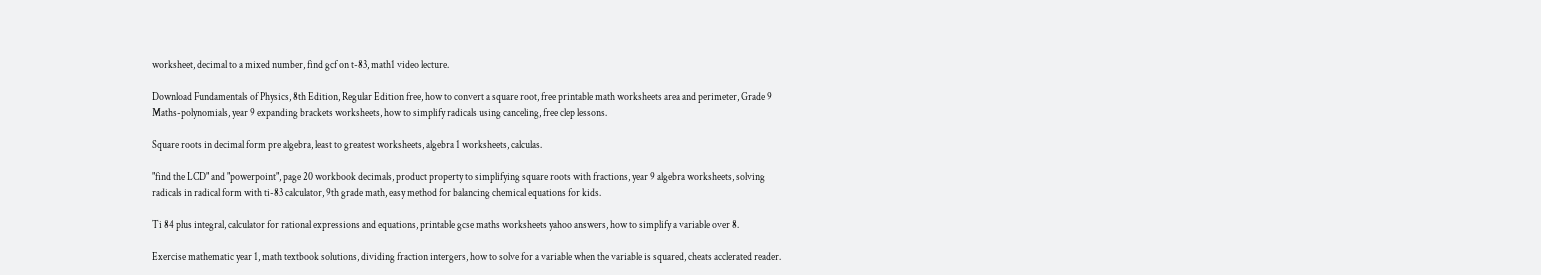worksheet, decimal to a mixed number, find gcf on t-83, math1 video lecture.

Download Fundamentals of Physics, 8th Edition, Regular Edition free, how to convert a square root, free printable math worksheets area and perimeter, Grade 9 Maths-polynomials, year 9 expanding brackets worksheets, how to simplify radicals using canceling, free clep lessons.

Square roots in decimal form pre algebra, least to greatest worksheets, algebra 1 worksheets, calculas.

"find the LCD" and "powerpoint", page 20 workbook decimals, product property to simplifying square roots with fractions, year 9 algebra worksheets, solving radicals in radical form with ti-83 calculator, 9th grade math, easy method for balancing chemical equations for kids.

Ti 84 plus integral, calculator for rational expressions and equations, printable gcse maths worksheets yahoo answers, how to simplify a variable over 8.

Exercise mathematic year 1, math textbook solutions, dividing fraction intergers, how to solve for a variable when the variable is squared, cheats acclerated reader.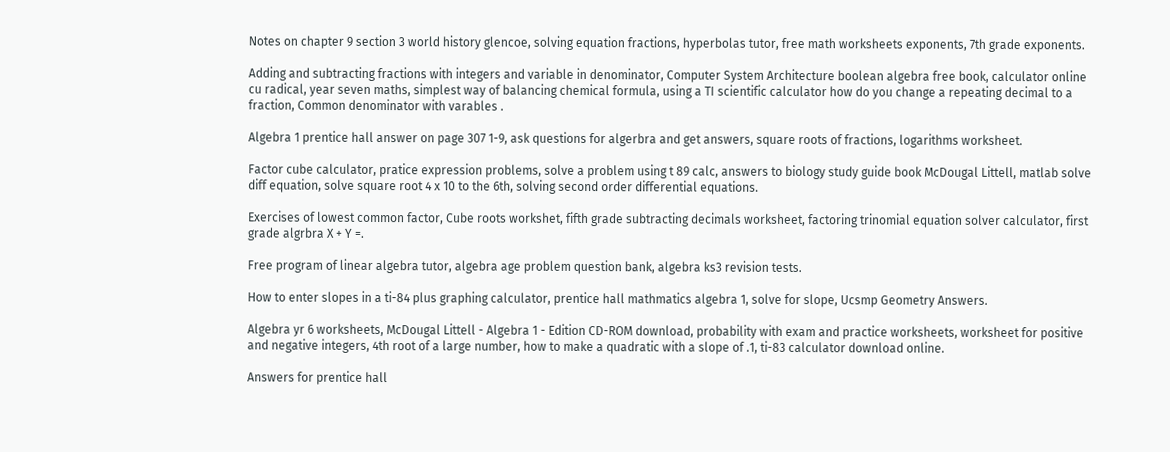Notes on chapter 9 section 3 world history glencoe, solving equation fractions, hyperbolas tutor, free math worksheets exponents, 7th grade exponents.

Adding and subtracting fractions with integers and variable in denominator, Computer System Architecture boolean algebra free book, calculator online cu radical, year seven maths, simplest way of balancing chemical formula, using a TI scientific calculator how do you change a repeating decimal to a fraction, Common denominator with varables .

Algebra 1 prentice hall answer on page 307 1-9, ask questions for algerbra and get answers, square roots of fractions, logarithms worksheet.

Factor cube calculator, pratice expression problems, solve a problem using t 89 calc, answers to biology study guide book McDougal Littell, matlab solve diff equation, solve square root 4 x 10 to the 6th, solving second order differential equations.

Exercises of lowest common factor, Cube roots workshet, fifth grade subtracting decimals worksheet, factoring trinomial equation solver calculator, first grade algrbra X + Y =.

Free program of linear algebra tutor, algebra age problem question bank, algebra ks3 revision tests.

How to enter slopes in a ti-84 plus graphing calculator, prentice hall mathmatics algebra 1, solve for slope, Ucsmp Geometry Answers.

Algebra yr 6 worksheets, McDougal Littell - Algebra 1 - Edition CD-ROM download, probability with exam and practice worksheets, worksheet for positive and negative integers, 4th root of a large number, how to make a quadratic with a slope of .1, ti-83 calculator download online.

Answers for prentice hall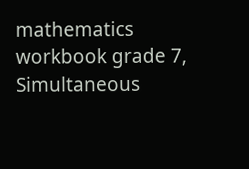mathematics workbook grade 7, Simultaneous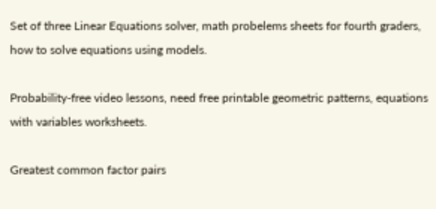Set of three Linear Equations solver, math probelems sheets for fourth graders, how to solve equations using models.

Probability-free video lessons, need free printable geometric patterns, equations with variables worksheets.

Greatest common factor pairs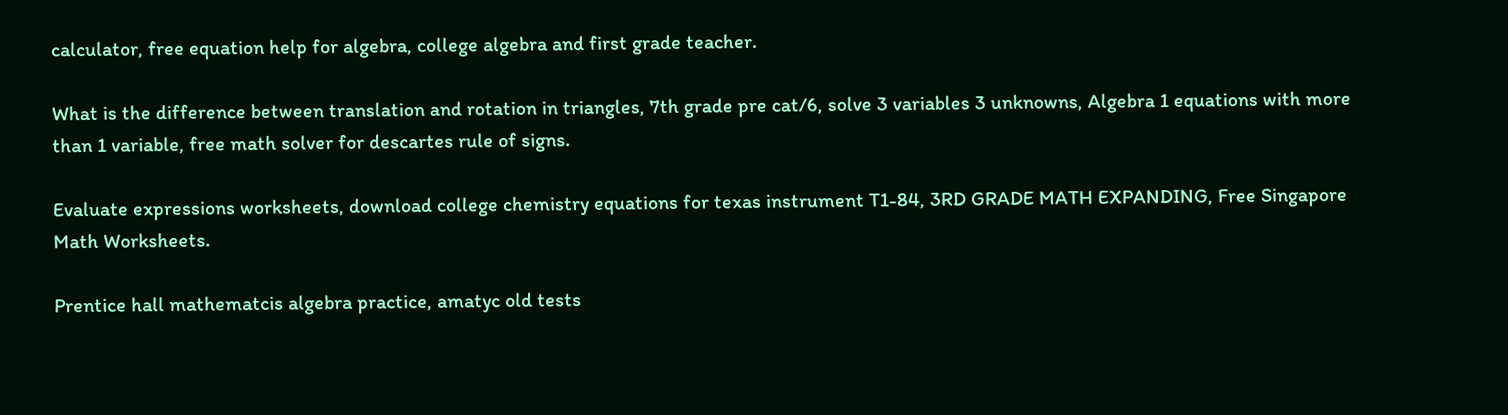calculator, free equation help for algebra, college algebra and first grade teacher.

What is the difference between translation and rotation in triangles, 7th grade pre cat/6, solve 3 variables 3 unknowns, Algebra 1 equations with more than 1 variable, free math solver for descartes rule of signs.

Evaluate expressions worksheets, download college chemistry equations for texas instrument T1-84, 3RD GRADE MATH EXPANDING, Free Singapore Math Worksheets.

Prentice hall mathematcis algebra practice, amatyc old tests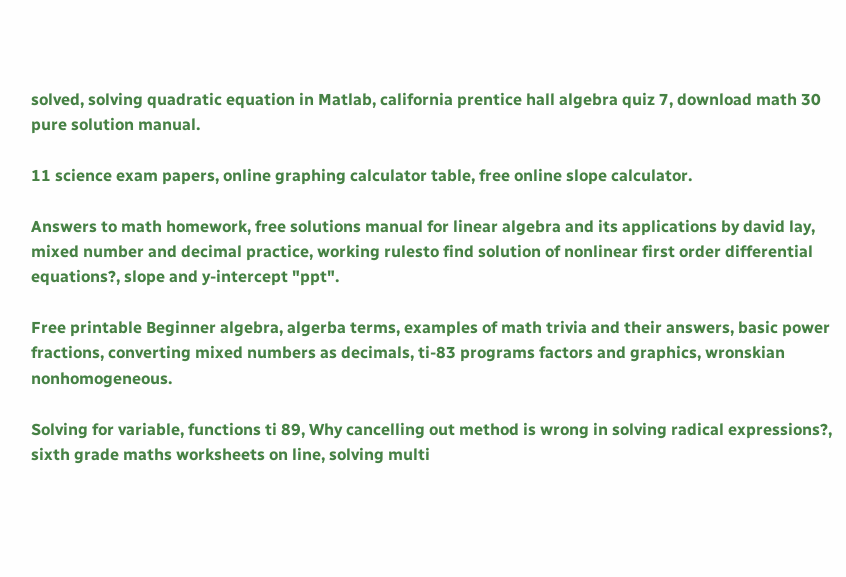solved, solving quadratic equation in Matlab, california prentice hall algebra quiz 7, download math 30 pure solution manual.

11 science exam papers, online graphing calculator table, free online slope calculator.

Answers to math homework, free solutions manual for linear algebra and its applications by david lay, mixed number and decimal practice, working rulesto find solution of nonlinear first order differential equations?, slope and y-intercept "ppt".

Free printable Beginner algebra, algerba terms, examples of math trivia and their answers, basic power fractions, converting mixed numbers as decimals, ti-83 programs factors and graphics, wronskian nonhomogeneous.

Solving for variable, functions ti 89, Why cancelling out method is wrong in solving radical expressions?, sixth grade maths worksheets on line, solving multi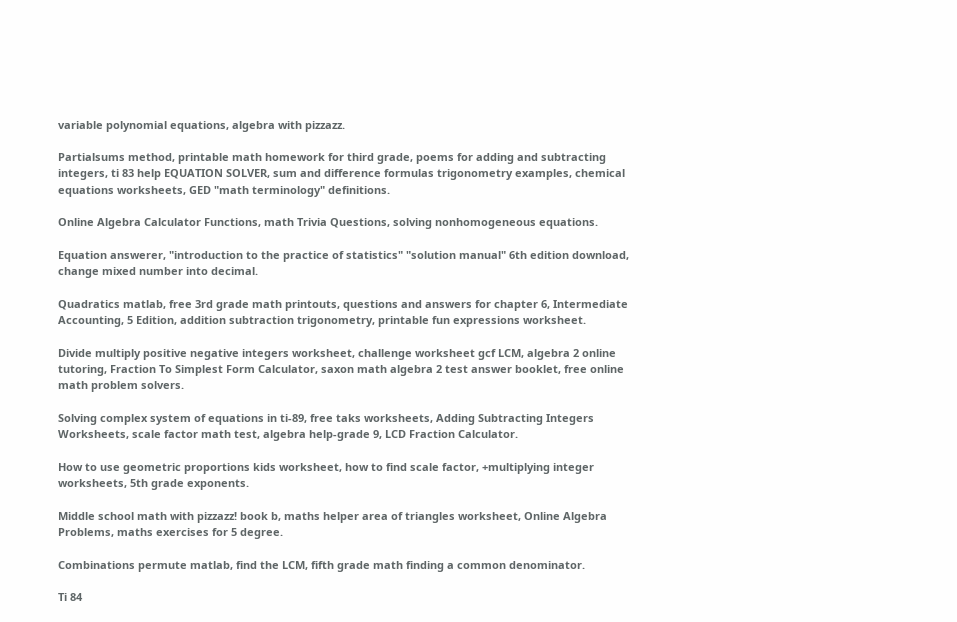variable polynomial equations, algebra with pizzazz.

Partialsums method, printable math homework for third grade, poems for adding and subtracting integers, ti 83 help EQUATION SOLVER, sum and difference formulas trigonometry examples, chemical equations worksheets, GED "math terminology" definitions.

Online Algebra Calculator Functions, math Trivia Questions, solving nonhomogeneous equations.

Equation answerer, "introduction to the practice of statistics" "solution manual" 6th edition download, change mixed number into decimal.

Quadratics matlab, free 3rd grade math printouts, questions and answers for chapter 6, Intermediate Accounting, 5 Edition, addition subtraction trigonometry, printable fun expressions worksheet.

Divide multiply positive negative integers worksheet, challenge worksheet gcf LCM, algebra 2 online tutoring, Fraction To Simplest Form Calculator, saxon math algebra 2 test answer booklet, free online math problem solvers.

Solving complex system of equations in ti-89, free taks worksheets, Adding Subtracting Integers Worksheets, scale factor math test, algebra help-grade 9, LCD Fraction Calculator.

How to use geometric proportions kids worksheet, how to find scale factor, +multiplying integer worksheets, 5th grade exponents.

Middle school math with pizzazz! book b, maths helper area of triangles worksheet, Online Algebra Problems, maths exercises for 5 degree.

Combinations permute matlab, find the LCM, fifth grade math finding a common denominator.

Ti 84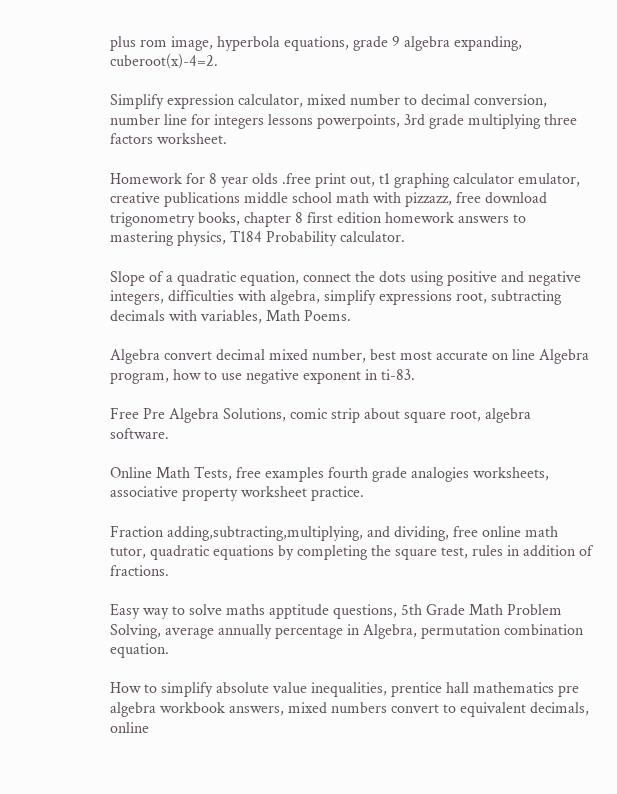plus rom image, hyperbola equations, grade 9 algebra expanding, cuberoot(x)-4=2.

Simplify expression calculator, mixed number to decimal conversion, number line for integers lessons powerpoints, 3rd grade multiplying three factors worksheet.

Homework for 8 year olds .free print out, t1 graphing calculator emulator, creative publications middle school math with pizzazz, free download trigonometry books, chapter 8 first edition homework answers to mastering physics, T184 Probability calculator.

Slope of a quadratic equation, connect the dots using positive and negative integers, difficulties with algebra, simplify expressions root, subtracting decimals with variables, Math Poems.

Algebra convert decimal mixed number, best most accurate on line Algebra program, how to use negative exponent in ti-83.

Free Pre Algebra Solutions, comic strip about square root, algebra software.

Online Math Tests, free examples fourth grade analogies worksheets, associative property worksheet practice.

Fraction adding,subtracting,multiplying, and dividing, free online math tutor, quadratic equations by completing the square test, rules in addition of fractions.

Easy way to solve maths apptitude questions, 5th Grade Math Problem Solving, average annually percentage in Algebra, permutation combination equation.

How to simplify absolute value inequalities, prentice hall mathematics pre algebra workbook answers, mixed numbers convert to equivalent decimals, online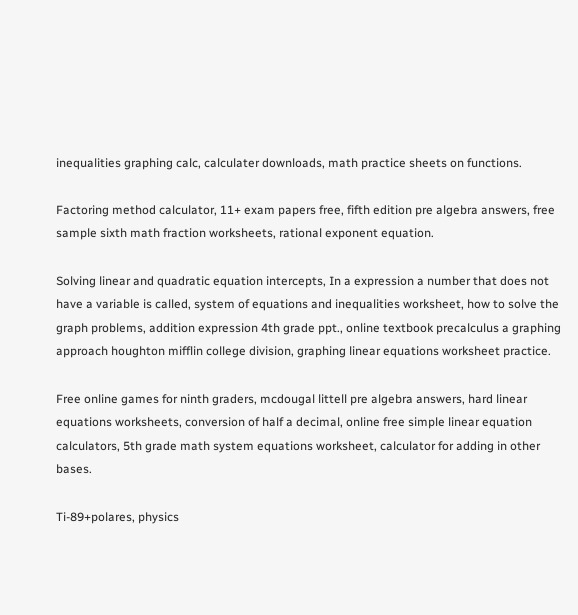inequalities graphing calc, calculater downloads, math practice sheets on functions.

Factoring method calculator, 11+ exam papers free, fifth edition pre algebra answers, free sample sixth math fraction worksheets, rational exponent equation.

Solving linear and quadratic equation intercepts, In a expression a number that does not have a variable is called, system of equations and inequalities worksheet, how to solve the graph problems, addition expression 4th grade ppt., online textbook precalculus a graphing approach houghton mifflin college division, graphing linear equations worksheet practice.

Free online games for ninth graders, mcdougal littell pre algebra answers, hard linear equations worksheets, conversion of half a decimal, online free simple linear equation calculators, 5th grade math system equations worksheet, calculator for adding in other bases.

Ti-89+polares, physics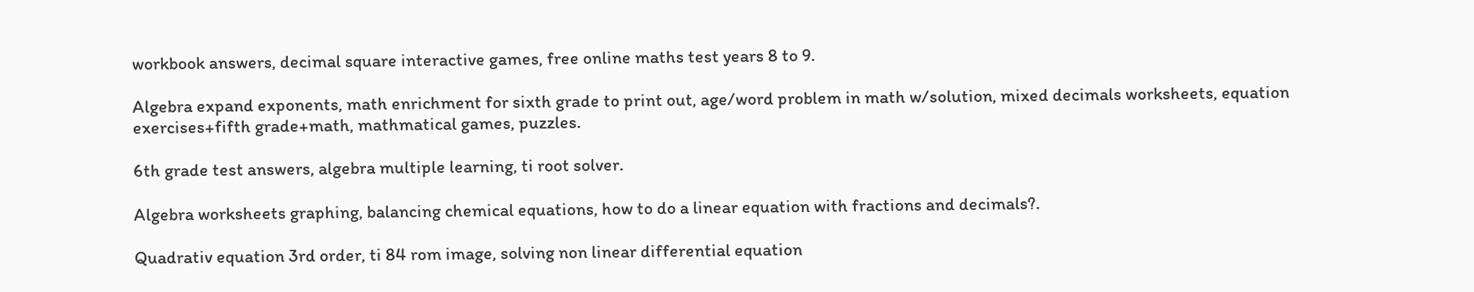workbook answers, decimal square interactive games, free online maths test years 8 to 9.

Algebra expand exponents, math enrichment for sixth grade to print out, age/word problem in math w/solution, mixed decimals worksheets, equation exercises+fifth grade+math, mathmatical games, puzzles.

6th grade test answers, algebra multiple learning, ti root solver.

Algebra worksheets graphing, balancing chemical equations, how to do a linear equation with fractions and decimals?.

Quadrativ equation 3rd order, ti 84 rom image, solving non linear differential equation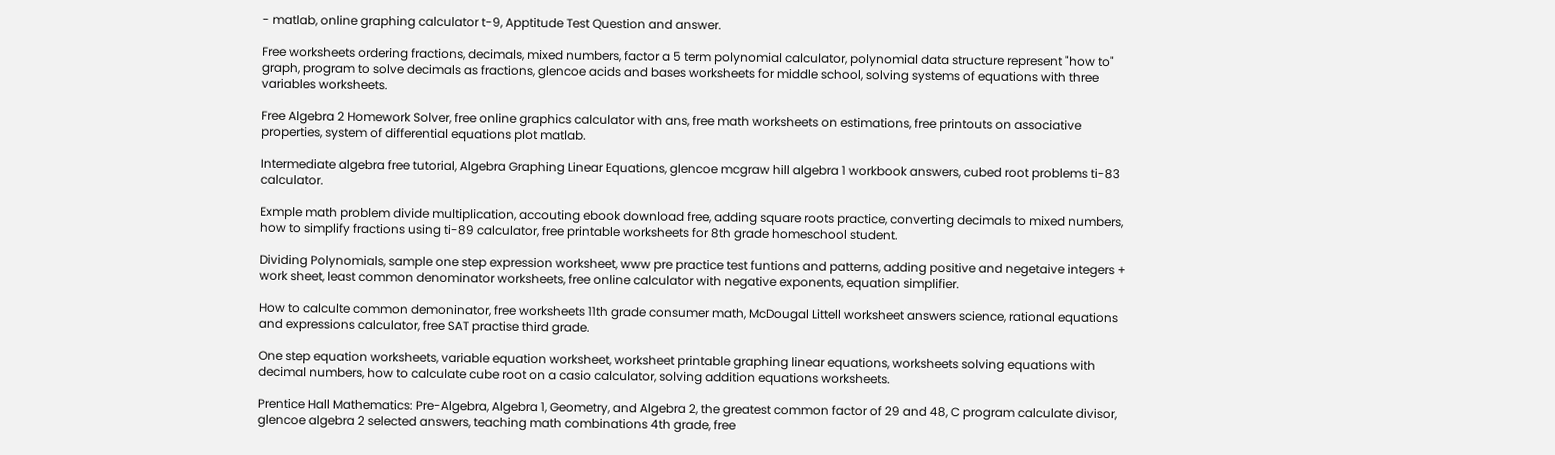- matlab, online graphing calculator t-9, Apptitude Test Question and answer.

Free worksheets ordering fractions, decimals, mixed numbers, factor a 5 term polynomial calculator, polynomial data structure represent "how to" graph, program to solve decimals as fractions, glencoe acids and bases worksheets for middle school, solving systems of equations with three variables worksheets.

Free Algebra 2 Homework Solver, free online graphics calculator with ans, free math worksheets on estimations, free printouts on associative properties, system of differential equations plot matlab.

Intermediate algebra free tutorial, Algebra Graphing Linear Equations, glencoe mcgraw hill algebra 1 workbook answers, cubed root problems ti-83 calculator.

Exmple math problem divide multiplication, accouting ebook download free, adding square roots practice, converting decimals to mixed numbers, how to simplify fractions using ti-89 calculator, free printable worksheets for 8th grade homeschool student.

Dividing Polynomials, sample one step expression worksheet, www pre practice test funtions and patterns, adding positive and negetaive integers + work sheet, least common denominator worksheets, free online calculator with negative exponents, equation simplifier.

How to calculte common demoninator, free worksheets 11th grade consumer math, McDougal Littell worksheet answers science, rational equations and expressions calculator, free SAT practise third grade.

One step equation worksheets, variable equation worksheet, worksheet printable graphing linear equations, worksheets solving equations with decimal numbers, how to calculate cube root on a casio calculator, solving addition equations worksheets.

Prentice Hall Mathematics: Pre-Algebra, Algebra 1, Geometry, and Algebra 2, the greatest common factor of 29 and 48, C program calculate divisor, glencoe algebra 2 selected answers, teaching math combinations 4th grade, free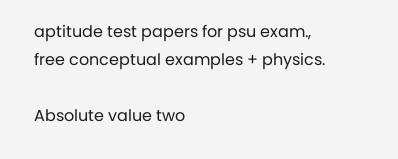aptitude test papers for psu exam., free conceptual examples + physics.

Absolute value two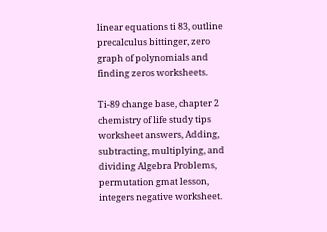linear equations ti 83, outline precalculus bittinger, zero graph of polynomials and finding zeros worksheets.

Ti-89 change base, chapter 2 chemistry of life study tips worksheet answers, Adding, subtracting, multiplying, and dividing Algebra Problems, permutation gmat lesson, integers negative worksheet.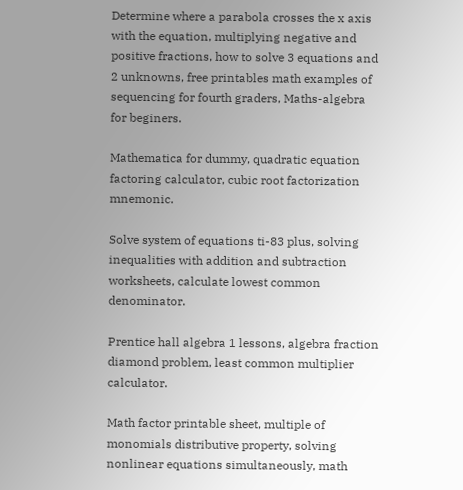Determine where a parabola crosses the x axis with the equation, multiplying negative and positive fractions, how to solve 3 equations and 2 unknowns, free printables math examples of sequencing for fourth graders, Maths-algebra for beginers.

Mathematica for dummy, quadratic equation factoring calculator, cubic root factorization mnemonic.

Solve system of equations ti-83 plus, solving inequalities with addition and subtraction worksheets, calculate lowest common denominator.

Prentice hall algebra 1 lessons, algebra fraction diamond problem, least common multiplier calculator.

Math factor printable sheet, multiple of monomials distributive property, solving nonlinear equations simultaneously, math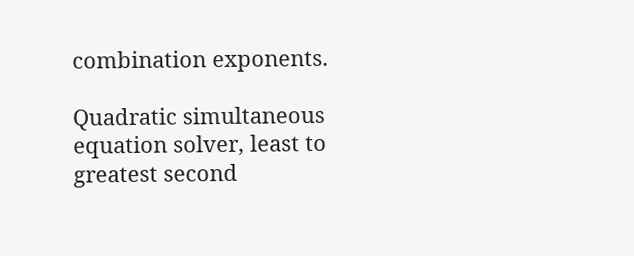combination exponents.

Quadratic simultaneous equation solver, least to greatest second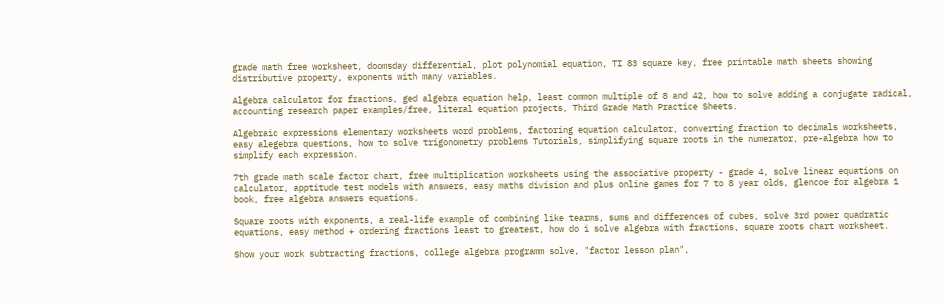grade math free worksheet, doomsday differential, plot polynomial equation, TI 83 square key, free printable math sheets showing distributive property, exponents with many variables.

Algebra calculator for fractions, ged algebra equation help, least common multiple of 8 and 42, how to solve adding a conjugate radical, accounting research paper examples/free, literal equation projects, Third Grade Math Practice Sheets.

Algebraic expressions elementary worksheets word problems, factoring equation calculator, converting fraction to decimals worksheets, easy alegebra questions, how to solve trigonometry problems Tutorials, simplifying square roots in the numerator, pre-algebra how to simplify each expression.

7th grade math scale factor chart, free multiplication worksheets using the associative property - grade 4, solve linear equations on calculator, apptitude test models with answers, easy maths division and plus online games for 7 to 8 year olds, glencoe for algebra 1 book, free algebra answers equations.

Square roots with exponents, a real-life example of combining like tearms, sums and differences of cubes, solve 3rd power quadratic equations, easy method + ordering fractions least to greatest, how do i solve algebra with fractions, square roots chart worksheet.

Show your work subtracting fractions, college algebra programm solve, "factor lesson plan",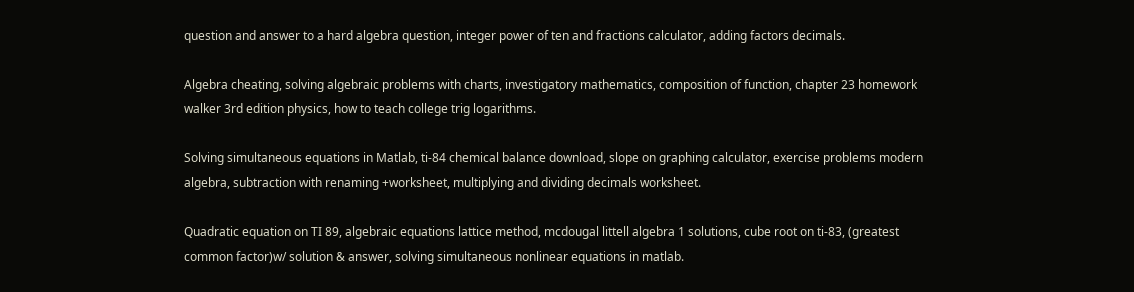question and answer to a hard algebra question, integer power of ten and fractions calculator, adding factors decimals.

Algebra cheating, solving algebraic problems with charts, investigatory mathematics, composition of function, chapter 23 homework walker 3rd edition physics, how to teach college trig logarithms.

Solving simultaneous equations in Matlab, ti-84 chemical balance download, slope on graphing calculator, exercise problems modern algebra, subtraction with renaming +worksheet, multiplying and dividing decimals worksheet.

Quadratic equation on TI 89, algebraic equations lattice method, mcdougal littell algebra 1 solutions, cube root on ti-83, (greatest common factor)w/ solution & answer, solving simultaneous nonlinear equations in matlab.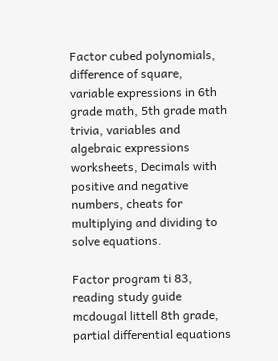Factor cubed polynomials, difference of square, variable expressions in 6th grade math, 5th grade math trivia, variables and algebraic expressions worksheets, Decimals with positive and negative numbers, cheats for multiplying and dividing to solve equations.

Factor program ti 83, reading study guide mcdougal littell 8th grade, partial differential equations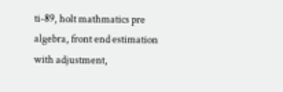ti-89, holt mathmatics pre algebra, front end estimation with adjustment,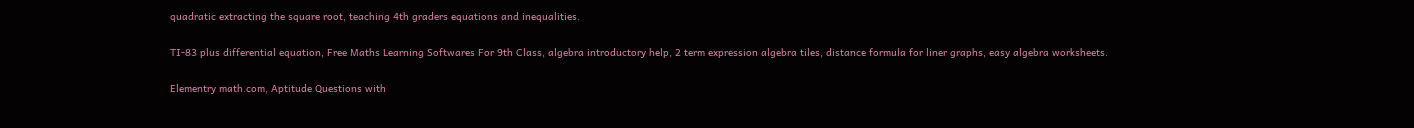quadratic extracting the square root, teaching 4th graders equations and inequalities.

TI-83 plus differential equation, Free Maths Learning Softwares For 9th Class, algebra introductory help, 2 term expression algebra tiles, distance formula for liner graphs, easy algebra worksheets.

Elementry math.com, Aptitude Questions with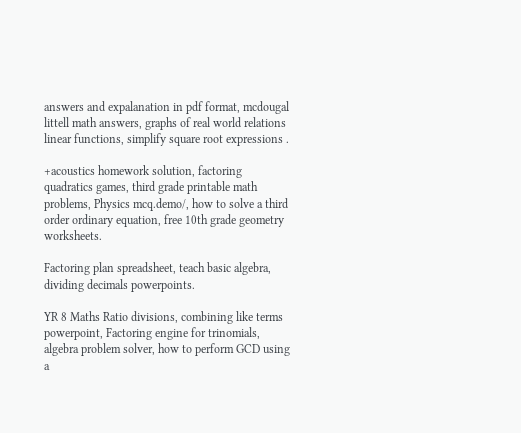answers and expalanation in pdf format, mcdougal littell math answers, graphs of real world relations linear functions, simplify square root expressions .

+acoustics homework solution, factoring quadratics games, third grade printable math problems, Physics mcq.demo/, how to solve a third order ordinary equation, free 10th grade geometry worksheets.

Factoring plan spreadsheet, teach basic algebra, dividing decimals powerpoints.

YR 8 Maths Ratio divisions, combining like terms powerpoint, Factoring engine for trinomials, algebra problem solver, how to perform GCD using a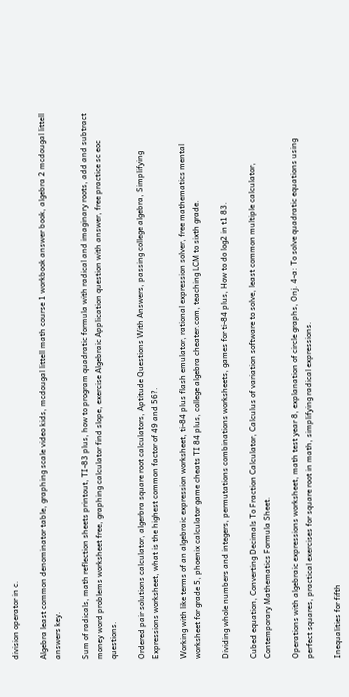division operator in c.

Algebra least common denominator table, graphing scale video kids, mcdougal littell math course 1 workbook answer book, algebra 2 mcdougal littell answers key.

Sum of radicals, math reflection sheets printout, TI-83 plus, how to program quadratic formula with radical and imaginary roots, add and subtract money word problems worksheet free, graphing calculator find slope, exercise Algebraic Application question with answer, free practice sc eoc questions.

Ordered pair solutions calculator, algerbra square root calculators, Aptitude Questions With Answers, passing college algebra, Simplifying Expressions worksheet, what is the highest common factor of 49 and 56?.

Working with like terms of an algebraic expression worksheet, ti-84 plus flash emulator, rational expression solver, free mathematics mental worksheet for grade 5, phoenix calculator game cheats TI 84 plus, college algebra cheater.com, teaching LCM to sixth grade.

Dividing whole numbers and integers, permutations combinations worksheets, games for ti-84 plus, How to do log2 in t1 83.

Cubed equation, Converting Decimals To Fraction Calculator, Calculus of variation software to solve, least common multiple calculator, Contemporary Mathematics Formula Sheet.

Operations with algebraic expressions worksheet, math test year 8, explanation of circle graphs, Onj. 4-a: To solve quadratic equations using perfect squares, practical exercises for square root in math, simplifying radical expressions.

Inequalities for fifth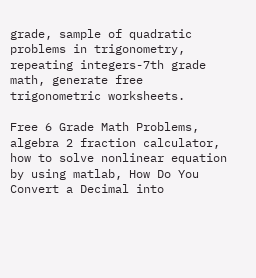grade, sample of quadratic problems in trigonometry, repeating integers-7th grade math, generate free trigonometric worksheets.

Free 6 Grade Math Problems, algebra 2 fraction calculator, how to solve nonlinear equation by using matlab, How Do You Convert a Decimal into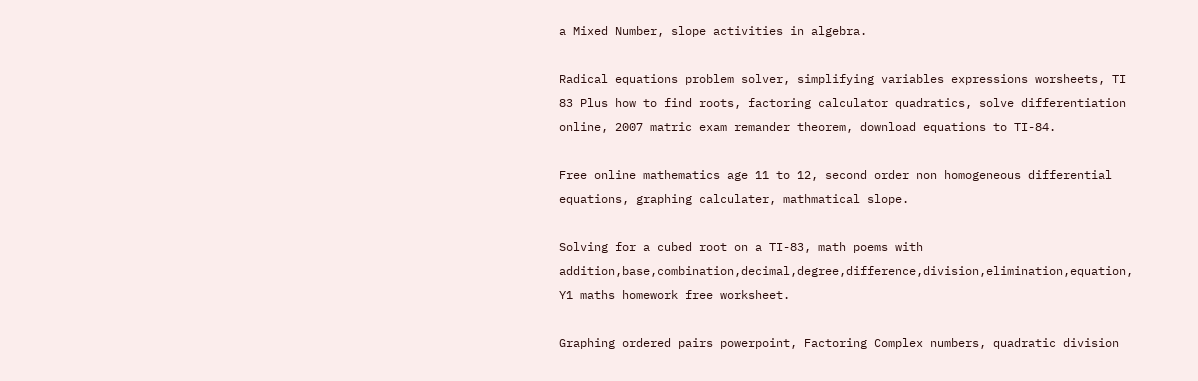a Mixed Number, slope activities in algebra.

Radical equations problem solver, simplifying variables expressions worsheets, TI 83 Plus how to find roots, factoring calculator quadratics, solve differentiation online, 2007 matric exam remander theorem, download equations to TI-84.

Free online mathematics age 11 to 12, second order non homogeneous differential equations, graphing calculater, mathmatical slope.

Solving for a cubed root on a TI-83, math poems with addition,base,combination,decimal,degree,difference,division,elimination,equation, Y1 maths homework free worksheet.

Graphing ordered pairs powerpoint, Factoring Complex numbers, quadratic division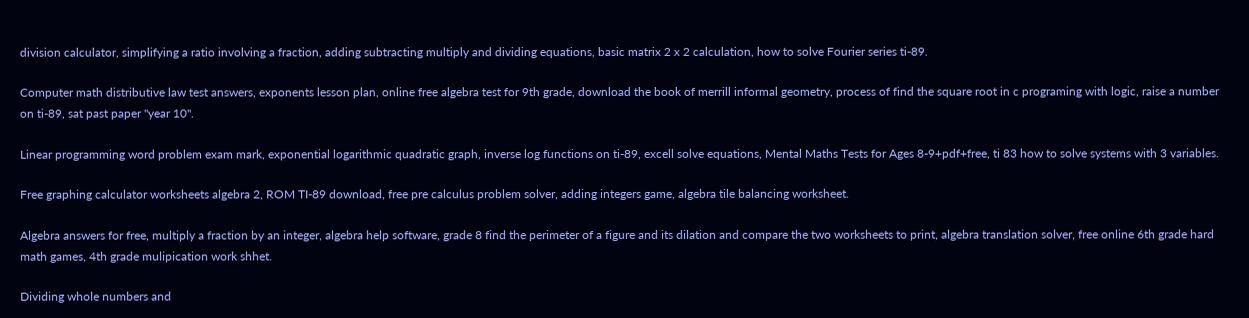division calculator, simplifying a ratio involving a fraction, adding subtracting multiply and dividing equations, basic matrix 2 x 2 calculation, how to solve Fourier series ti-89.

Computer math distributive law test answers, exponents lesson plan, online free algebra test for 9th grade, download the book of merrill informal geometry, process of find the square root in c programing with logic, raise a number on ti-89, sat past paper "year 10".

Linear programming word problem exam mark, exponential logarithmic quadratic graph, inverse log functions on ti-89, excell solve equations, Mental Maths Tests for Ages 8-9+pdf+free, ti 83 how to solve systems with 3 variables.

Free graphing calculator worksheets algebra 2, ROM TI-89 download, free pre calculus problem solver, adding integers game, algebra tile balancing worksheet.

Algebra answers for free, multiply a fraction by an integer, algebra help software, grade 8 find the perimeter of a figure and its dilation and compare the two worksheets to print, algebra translation solver, free online 6th grade hard math games, 4th grade mulipication work shhet.

Dividing whole numbers and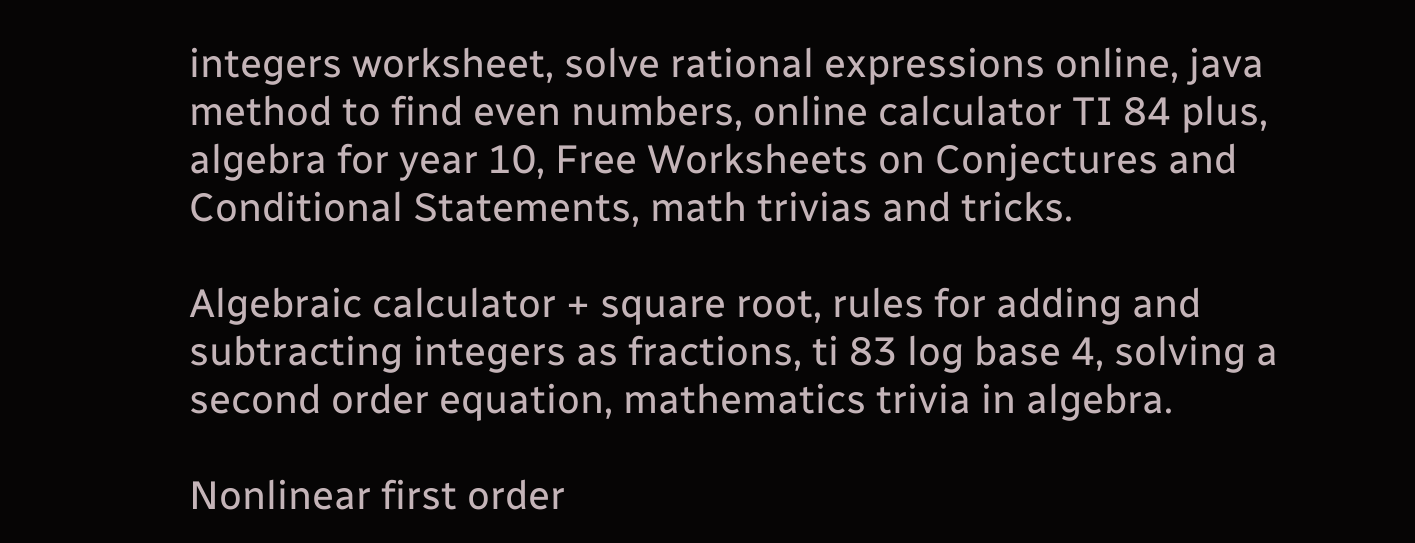integers worksheet, solve rational expressions online, java method to find even numbers, online calculator TI 84 plus, algebra for year 10, Free Worksheets on Conjectures and Conditional Statements, math trivias and tricks.

Algebraic calculator + square root, rules for adding and subtracting integers as fractions, ti 83 log base 4, solving a second order equation, mathematics trivia in algebra.

Nonlinear first order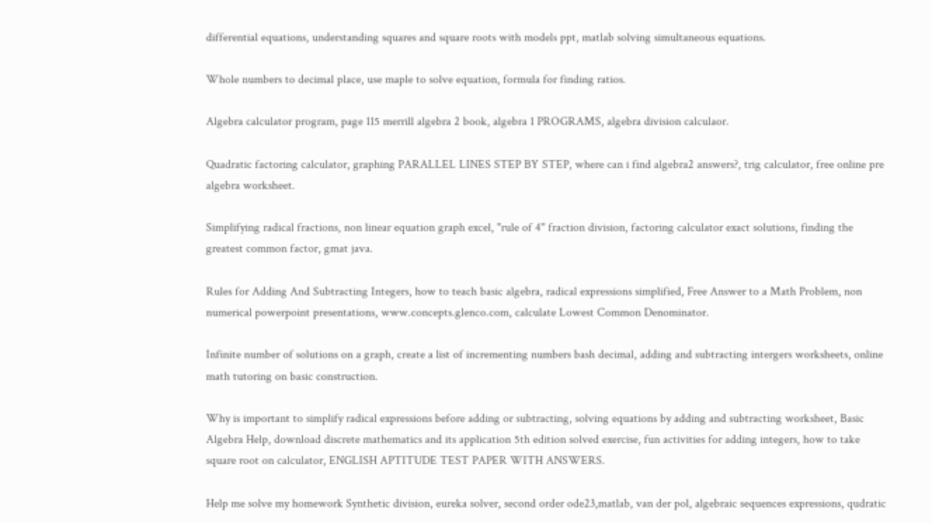differential equations, understanding squares and square roots with models ppt, matlab solving simultaneous equations.

Whole numbers to decimal place, use maple to solve equation, formula for finding ratios.

Algebra calculator program, page 115 merrill algebra 2 book, algebra 1 PROGRAMS, algebra division calculaor.

Quadratic factoring calculator, graphing PARALLEL LINES STEP BY STEP, where can i find algebra2 answers?, trig calculator, free online pre algebra worksheet.

Simplifying radical fractions, non linear equation graph excel, "rule of 4" fraction division, factoring calculator exact solutions, finding the greatest common factor, gmat java.

Rules for Adding And Subtracting Integers, how to teach basic algebra, radical expressions simplified, Free Answer to a Math Problem, non numerical powerpoint presentations, www.concepts.glenco.com, calculate Lowest Common Denominator.

Infinite number of solutions on a graph, create a list of incrementing numbers bash decimal, adding and subtracting intergers worksheets, online math tutoring on basic construction.

Why is important to simplify radical expressions before adding or subtracting, solving equations by adding and subtracting worksheet, Basic Algebra Help, download discrete mathematics and its application 5th edition solved exercise, fun activities for adding integers, how to take square root on calculator, ENGLISH APTITUDE TEST PAPER WITH ANSWERS.

Help me solve my homework Synthetic division, eureka solver, second order ode23,matlab, van der pol, algebraic sequences expressions, qudratic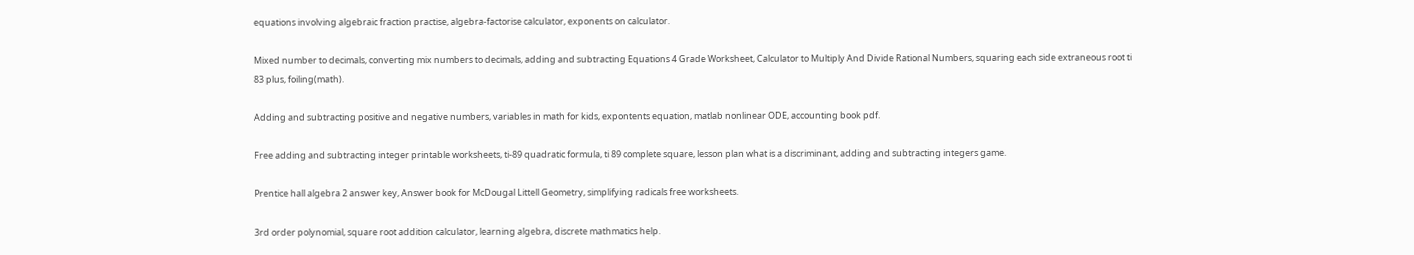equations involving algebraic fraction practise, algebra-factorise calculator, exponents on calculator.

Mixed number to decimals, converting mix numbers to decimals, adding and subtracting Equations 4 Grade Worksheet, Calculator to Multiply And Divide Rational Numbers, squaring each side extraneous root ti 83 plus, foiling(math).

Adding and subtracting positive and negative numbers, variables in math for kids, expontents equation, matlab nonlinear ODE, accounting book pdf.

Free adding and subtracting integer printable worksheets, ti-89 quadratic formula, ti 89 complete square, lesson plan what is a discriminant, adding and subtracting integers game.

Prentice hall algebra 2 answer key, Answer book for McDougal Littell Geometry, simplifying radicals free worksheets.

3rd order polynomial, square root addition calculator, learning algebra, discrete mathmatics help.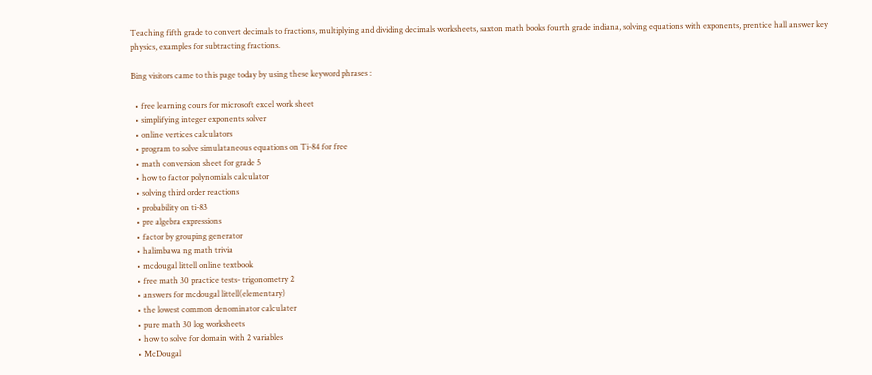Teaching fifth grade to convert decimals to fractions, multiplying and dividing decimals worksheets, saxton math books fourth grade indiana, solving equations with exponents, prentice hall answer key physics, examples for subtracting fractions.

Bing visitors came to this page today by using these keyword phrases :

  • free learning cours for microsoft excel work sheet
  • simplifying integer exponents solver
  • online vertices calculators
  • program to solve simulataneous equations on Ti-84 for free
  • math conversion sheet for grade 5
  • how to factor polynomials calculator
  • solving third order reactions
  • probability on ti-83
  • pre algebra expressions
  • factor by grouping generator
  • halimbawa ng math trivia
  • mcdougal littell online textbook
  • free math 30 practice tests- trigonometry 2
  • answers for mcdougal littell(elementary)
  • the lowest common denominator calculater
  • pure math 30 log worksheets
  • how to solve for domain with 2 variables
  • McDougal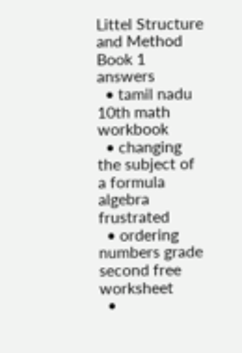Littel Structure and Method Book 1 answers
  • tamil nadu 10th math workbook
  • changing the subject of a formula algebra frustrated
  • ordering numbers grade second free worksheet
  •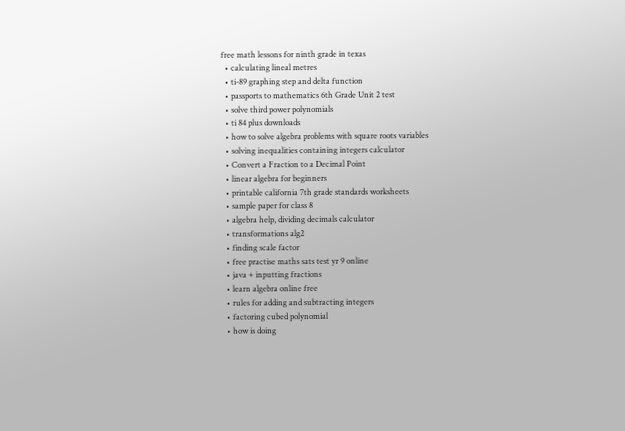free math lessons for ninth grade in texas
  • calculating lineal metres
  • ti-89 graphing step and delta function
  • passports to mathematics 6th Grade Unit 2 test
  • solve third power polynomials
  • ti 84 plus downloads
  • how to solve algebra problems with square roots variables
  • solving inequalities containing integers calculator
  • Convert a Fraction to a Decimal Point
  • linear algebra for beginners
  • printable california 7th grade standards worksheets
  • sample paper for class 8
  • algebra help, dividing decimals calculator
  • transformations alg2
  • finding scale factor
  • free practise maths sats test yr 9 online
  • java + inputting fractions
  • learn algebra online free
  • rules for adding and subtracting integers
  • factoring cubed polynomial
  • how is doing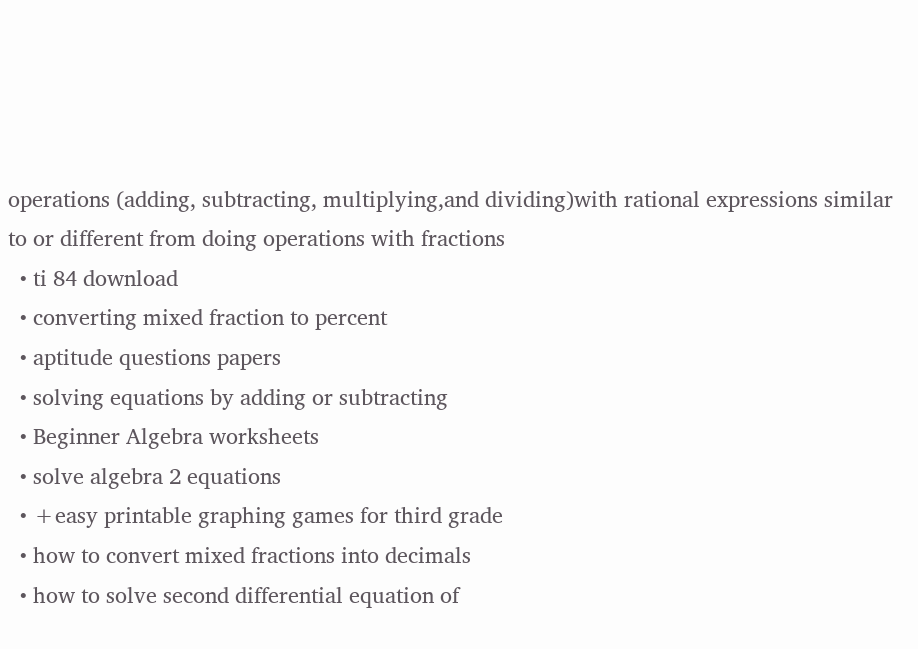operations (adding, subtracting, multiplying,and dividing)with rational expressions similar to or different from doing operations with fractions
  • ti 84 download
  • converting mixed fraction to percent
  • aptitude questions papers
  • solving equations by adding or subtracting
  • Beginner Algebra worksheets
  • solve algebra 2 equations
  • +easy printable graphing games for third grade
  • how to convert mixed fractions into decimals
  • how to solve second differential equation of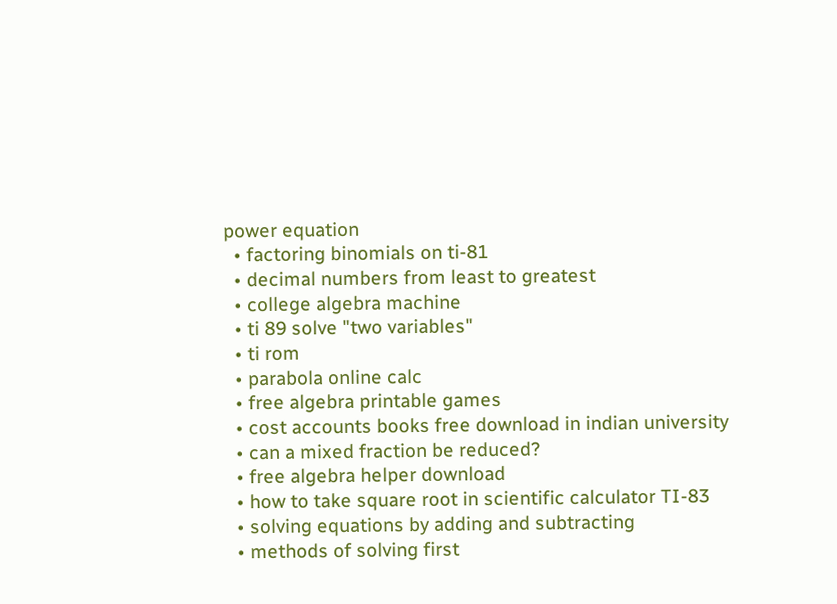power equation
  • factoring binomials on ti-81
  • decimal numbers from least to greatest
  • college algebra machine
  • ti 89 solve "two variables"
  • ti rom
  • parabola online calc
  • free algebra printable games
  • cost accounts books free download in indian university
  • can a mixed fraction be reduced?
  • free algebra helper download
  • how to take square root in scientific calculator TI-83
  • solving equations by adding and subtracting
  • methods of solving first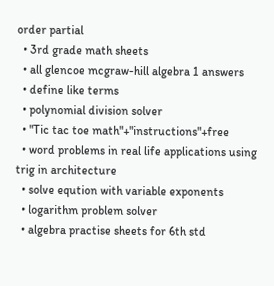order partial
  • 3rd grade math sheets
  • all glencoe mcgraw-hill algebra 1 answers
  • define like terms
  • polynomial division solver
  • "Tic tac toe math"+"instructions"+free
  • word problems in real life applications using trig in architecture
  • solve eqution with variable exponents
  • logarithm problem solver
  • algebra practise sheets for 6th std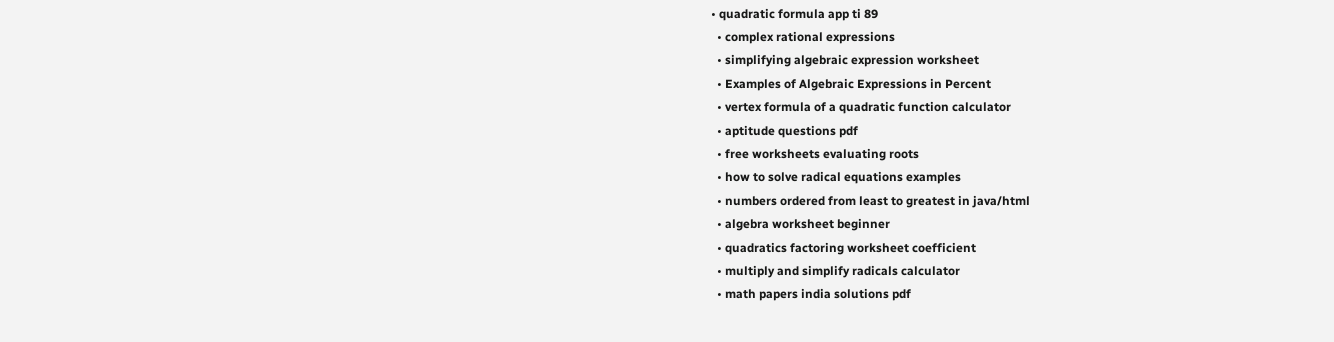• quadratic formula app ti 89
  • complex rational expressions
  • simplifying algebraic expression worksheet
  • Examples of Algebraic Expressions in Percent
  • vertex formula of a quadratic function calculator
  • aptitude questions pdf
  • free worksheets evaluating roots
  • how to solve radical equations examples
  • numbers ordered from least to greatest in java/html
  • algebra worksheet beginner
  • quadratics factoring worksheet coefficient
  • multiply and simplify radicals calculator
  • math papers india solutions pdf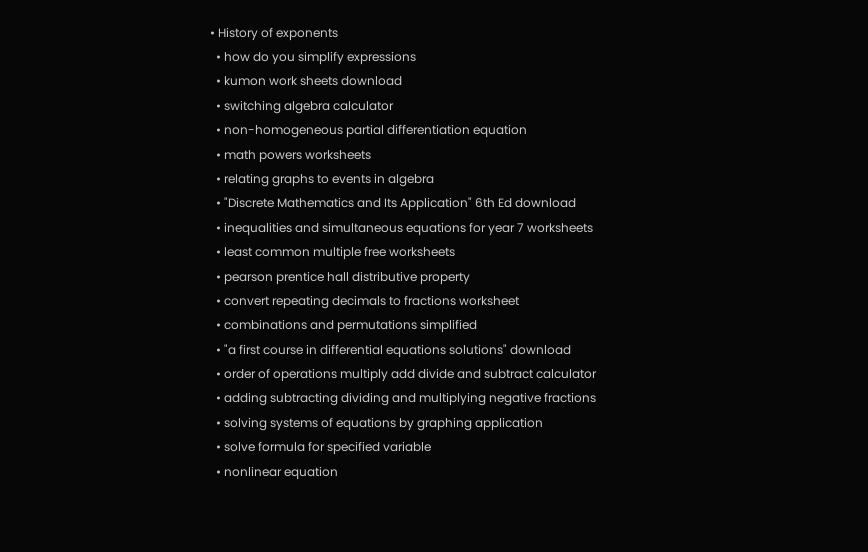• History of exponents
  • how do you simplify expressions
  • kumon work sheets download
  • switching algebra calculator
  • non-homogeneous partial differentiation equation
  • math powers worksheets
  • relating graphs to events in algebra
  • "Discrete Mathematics and Its Application" 6th Ed download
  • inequalities and simultaneous equations for year 7 worksheets
  • least common multiple free worksheets
  • pearson prentice hall distributive property
  • convert repeating decimals to fractions worksheet
  • combinations and permutations simplified
  • "a first course in differential equations solutions" download
  • order of operations multiply add divide and subtract calculator
  • adding subtracting dividing and multiplying negative fractions
  • solving systems of equations by graphing application
  • solve formula for specified variable
  • nonlinear equation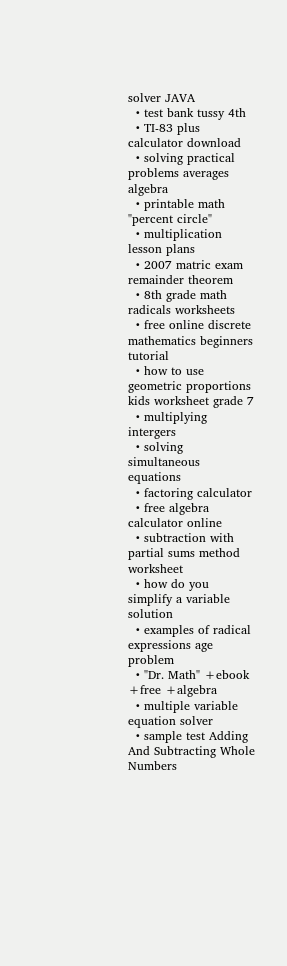solver JAVA
  • test bank tussy 4th
  • TI-83 plus calculator download
  • solving practical problems averages algebra
  • printable math "percent circle"
  • multiplication lesson plans
  • 2007 matric exam remainder theorem
  • 8th grade math radicals worksheets
  • free online discrete mathematics beginners tutorial
  • how to use geometric proportions kids worksheet grade 7
  • multiplying intergers
  • solving simultaneous equations
  • factoring calculator
  • free algebra calculator online
  • subtraction with partial sums method worksheet
  • how do you simplify a variable solution
  • examples of radical expressions age problem
  • "Dr. Math" +ebook +free +algebra
  • multiple variable equation solver
  • sample test Adding And Subtracting Whole Numbers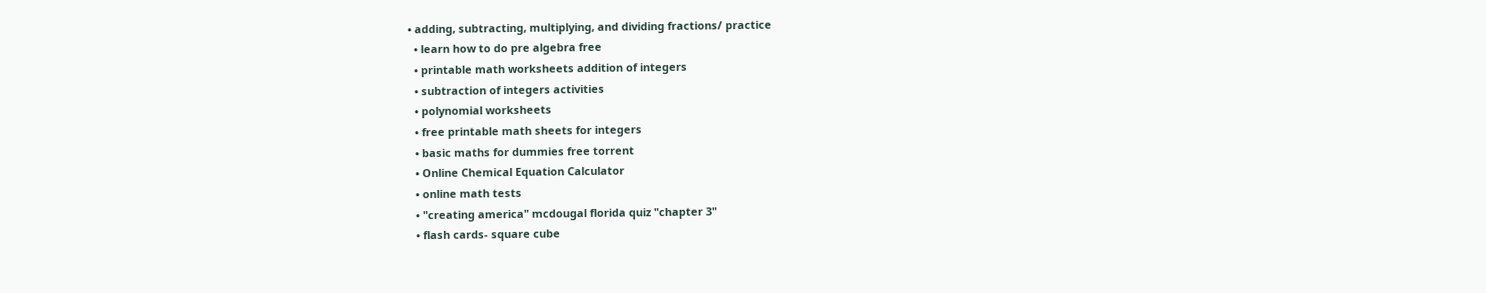• adding, subtracting, multiplying, and dividing fractions/ practice
  • learn how to do pre algebra free
  • printable math worksheets addition of integers
  • subtraction of integers activities
  • polynomial worksheets
  • free printable math sheets for integers
  • basic maths for dummies free torrent
  • Online Chemical Equation Calculator
  • online math tests
  • "creating america" mcdougal florida quiz "chapter 3"
  • flash cards- square cube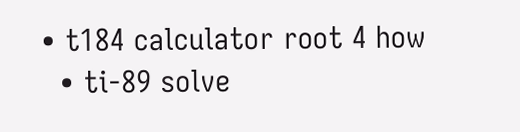• t184 calculator root 4 how
  • ti-89 solve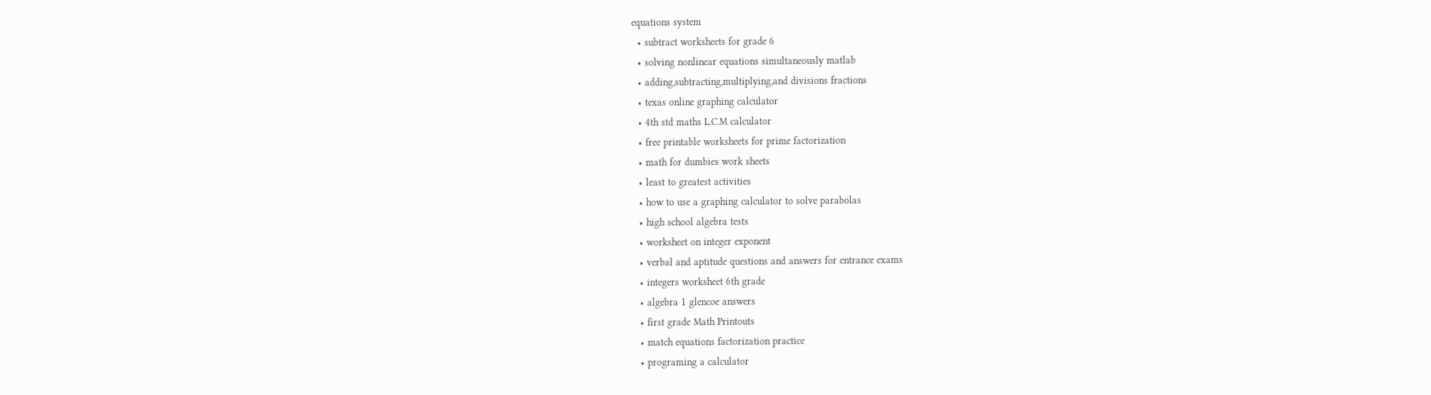equations system
  • subtract worksheets for grade 6
  • solving nonlinear equations simultaneously matlab
  • adding,subtracting,multiplying,and divisions fractions
  • texas online graphing calculator
  • 4th std maths L.C.M calculator
  • free printable worksheets for prime factorization
  • math for dumbies work sheets
  • least to greatest activities
  • how to use a graphing calculator to solve parabolas
  • high school algebra tests
  • worksheet on integer exponent
  • verbal and aptitude questions and answers for entrance exams
  • integers worksheet 6th grade
  • algebra 1 glencoe answers
  • first grade Math Printouts
  • match equations factorization practice
  • programing a calculator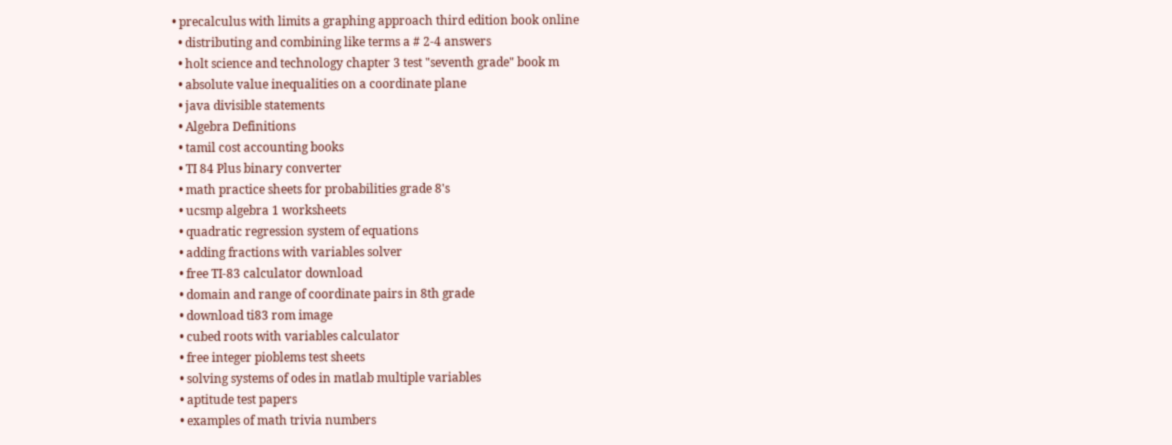• precalculus with limits a graphing approach third edition book online
  • distributing and combining like terms a # 2-4 answers
  • holt science and technology chapter 3 test "seventh grade" book m
  • absolute value inequalities on a coordinate plane
  • java divisible statements
  • Algebra Definitions
  • tamil cost accounting books
  • TI 84 Plus binary converter
  • math practice sheets for probabilities grade 8's
  • ucsmp algebra 1 worksheets
  • quadratic regression system of equations
  • adding fractions with variables solver
  • free TI-83 calculator download
  • domain and range of coordinate pairs in 8th grade
  • download ti83 rom image
  • cubed roots with variables calculator
  • free integer pioblems test sheets
  • solving systems of odes in matlab multiple variables
  • aptitude test papers
  • examples of math trivia numbers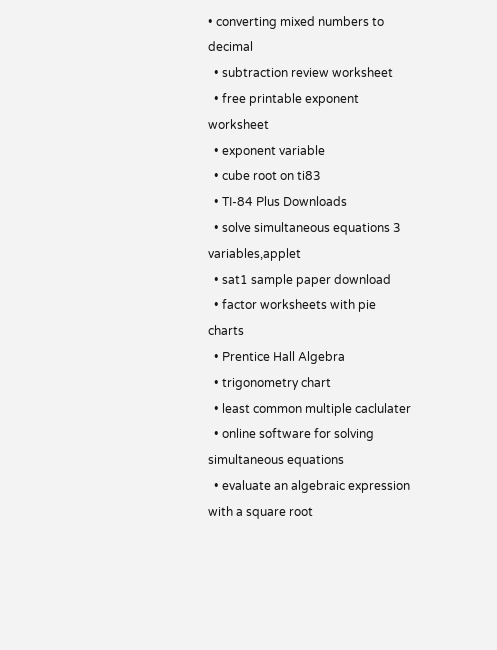• converting mixed numbers to decimal
  • subtraction review worksheet
  • free printable exponent worksheet
  • exponent variable
  • cube root on ti83
  • TI-84 Plus Downloads
  • solve simultaneous equations 3 variables,applet
  • sat1 sample paper download
  • factor worksheets with pie charts
  • Prentice Hall Algebra
  • trigonometry chart
  • least common multiple caclulater
  • online software for solving simultaneous equations
  • evaluate an algebraic expression with a square root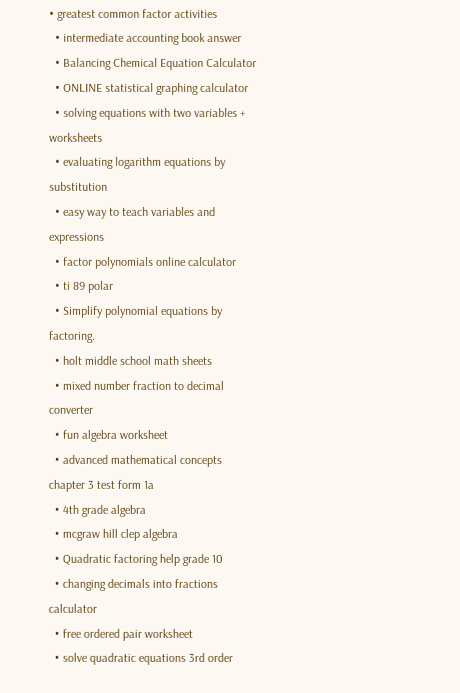• greatest common factor activities
  • intermediate accounting book answer
  • Balancing Chemical Equation Calculator
  • ONLINE statistical graphing calculator
  • solving equations with two variables + worksheets
  • evaluating logarithm equations by substitution
  • easy way to teach variables and expressions
  • factor polynomials online calculator
  • ti 89 polar
  • Simplify polynomial equations by factoring.
  • holt middle school math sheets
  • mixed number fraction to decimal converter
  • fun algebra worksheet
  • advanced mathematical concepts chapter 3 test form 1a
  • 4th grade algebra
  • mcgraw hill clep algebra
  • Quadratic factoring help grade 10
  • changing decimals into fractions calculator
  • free ordered pair worksheet
  • solve quadratic equations 3rd order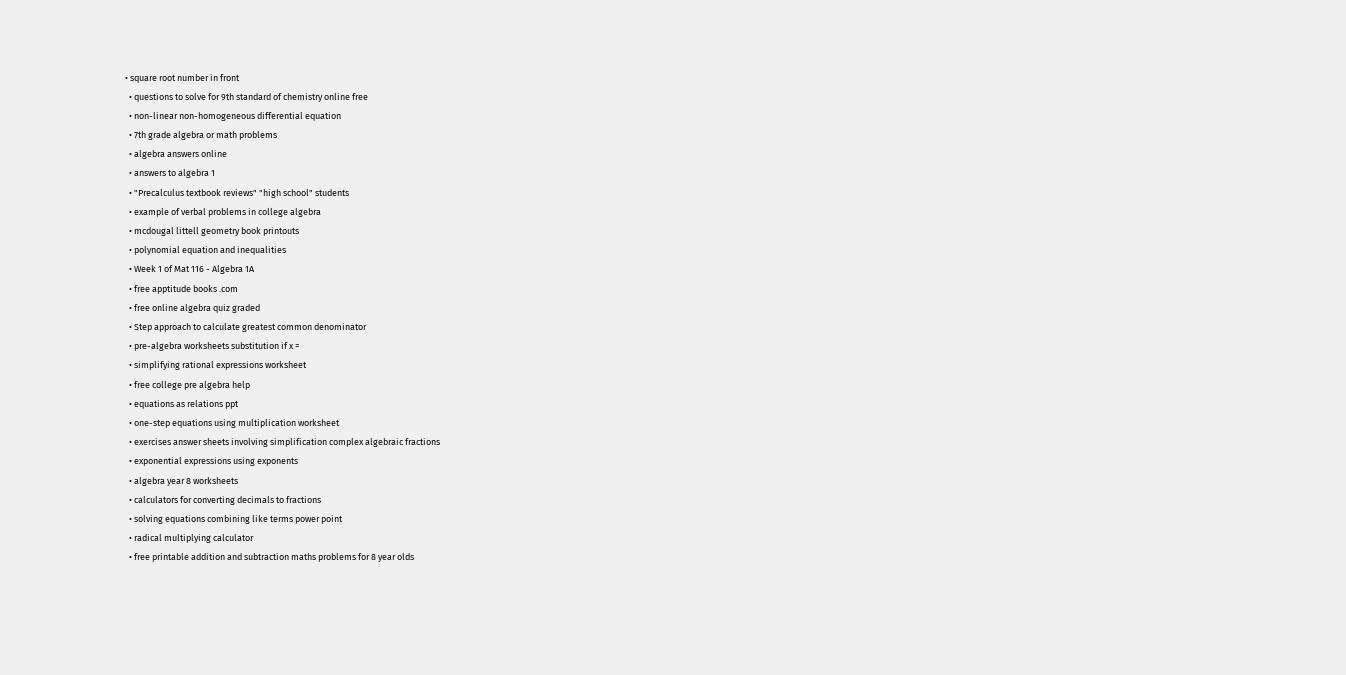• square root number in front
  • questions to solve for 9th standard of chemistry online free
  • non-linear non-homogeneous differential equation
  • 7th grade algebra or math problems
  • algebra answers online
  • answers to algebra 1
  • "Precalculus textbook reviews" "high school" students
  • example of verbal problems in college algebra
  • mcdougal littell geometry book printouts
  • polynomial equation and inequalities
  • Week 1 of Mat 116 - Algebra 1A
  • free apptitude books .com
  • free online algebra quiz graded
  • Step approach to calculate greatest common denominator
  • pre-algebra worksheets substitution if x =
  • simplifying rational expressions worksheet
  • free college pre algebra help
  • equations as relations ppt
  • one-step equations using multiplication worksheet
  • exercises answer sheets involving simplification complex algebraic fractions
  • exponential expressions using exponents
  • algebra year 8 worksheets
  • calculators for converting decimals to fractions
  • solving equations combining like terms power point
  • radical multiplying calculator
  • free printable addition and subtraction maths problems for 8 year olds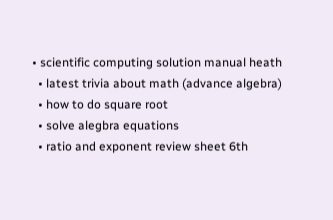• scientific computing solution manual heath
  • latest trivia about math (advance algebra)
  • how to do square root
  • solve alegbra equations
  • ratio and exponent review sheet 6th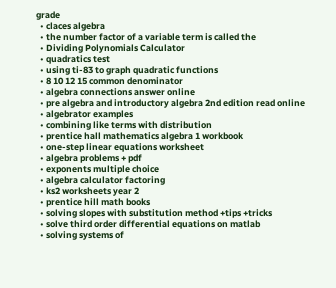grade
  • claces algebra
  • the number factor of a variable term is called the
  • Dividing Polynomials Calculator
  • quadratics test
  • using ti-83 to graph quadratic functions
  • 8 10 12 15 common denominator
  • algebra connections answer online
  • pre algebra and introductory algebra 2nd edition read online
  • algebrator examples
  • combining like terms with distribution
  • prentice hall mathematics algebra 1 workbook
  • one-step linear equations worksheet
  • algebra problems + pdf
  • exponents multiple choice
  • algebra calculator factoring
  • ks2 worksheets year 2
  • prentice hill math books
  • solving slopes with substitution method +tips +tricks
  • solve third order differential equations on matlab
  • solving systems of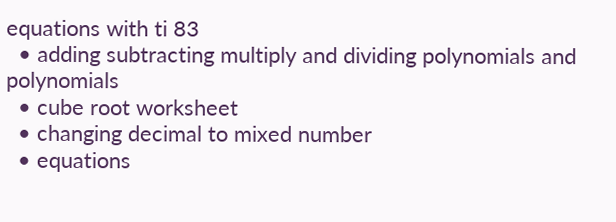equations with ti 83
  • adding subtracting multiply and dividing polynomials and polynomials
  • cube root worksheet
  • changing decimal to mixed number
  • equations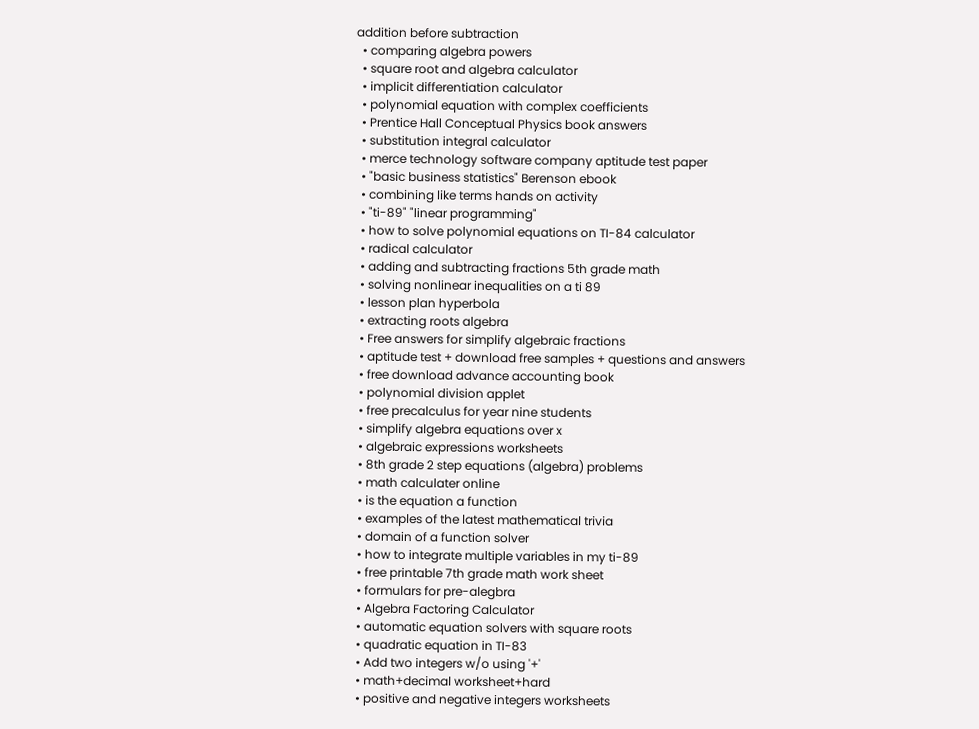addition before subtraction
  • comparing algebra powers
  • square root and algebra calculator
  • implicit differentiation calculator
  • polynomial equation with complex coefficients
  • Prentice Hall Conceptual Physics book answers
  • substitution integral calculator
  • merce technology software company aptitude test paper
  • "basic business statistics" Berenson ebook
  • combining like terms hands on activity
  • "ti-89" "linear programming"
  • how to solve polynomial equations on TI-84 calculator
  • radical calculator
  • adding and subtracting fractions 5th grade math
  • solving nonlinear inequalities on a ti 89
  • lesson plan hyperbola
  • extracting roots algebra
  • Free answers for simplify algebraic fractions
  • aptitude test + download free samples + questions and answers
  • free download advance accounting book
  • polynomial division applet
  • free precalculus for year nine students
  • simplify algebra equations over x
  • algebraic expressions worksheets
  • 8th grade 2 step equations (algebra) problems
  • math calculater online
  • is the equation a function
  • examples of the latest mathematical trivia
  • domain of a function solver
  • how to integrate multiple variables in my ti-89
  • free printable 7th grade math work sheet
  • formulars for pre-alegbra
  • Algebra Factoring Calculator
  • automatic equation solvers with square roots
  • quadratic equation in TI-83
  • Add two integers w/o using '+'
  • math+decimal worksheet+hard
  • positive and negative integers worksheets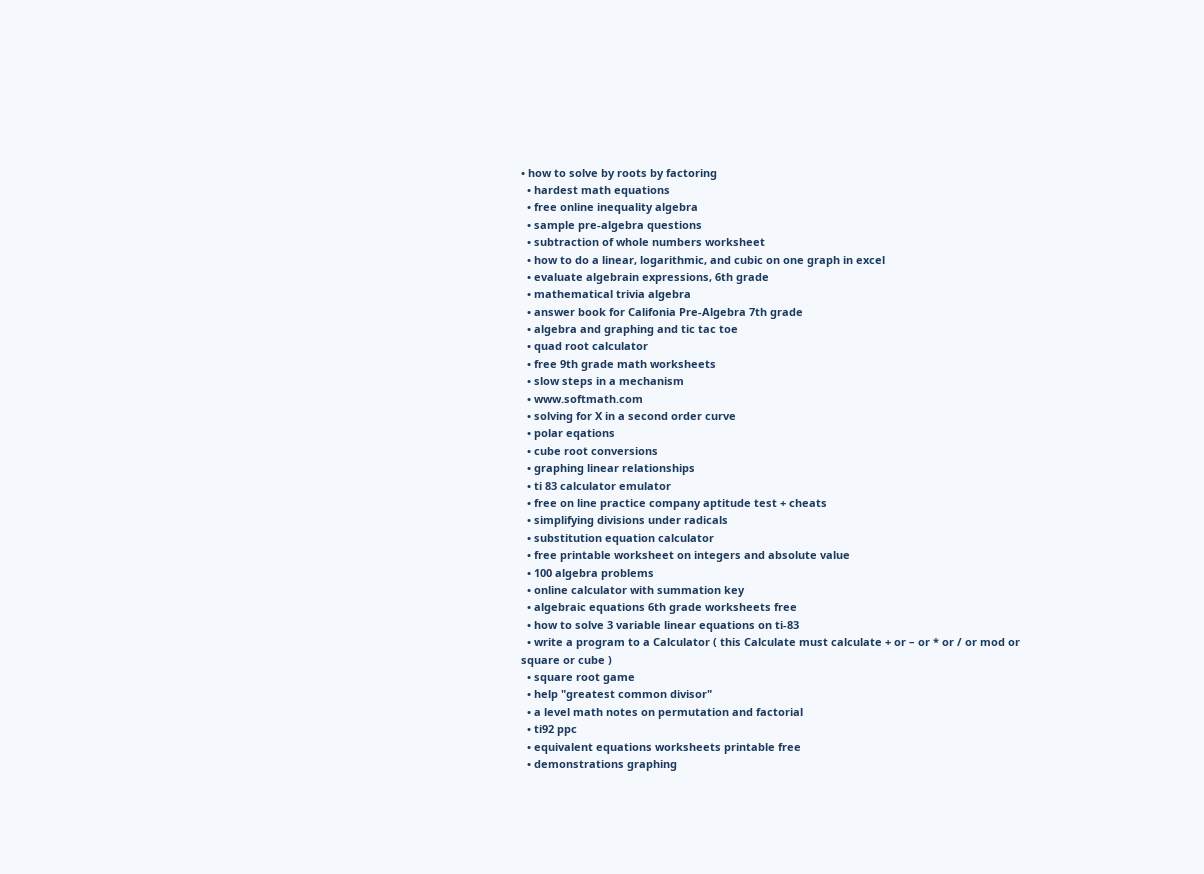• how to solve by roots by factoring
  • hardest math equations
  • free online inequality algebra
  • sample pre-algebra questions
  • subtraction of whole numbers worksheet
  • how to do a linear, logarithmic, and cubic on one graph in excel
  • evaluate algebrain expressions, 6th grade
  • mathematical trivia algebra
  • answer book for Califonia Pre-Algebra 7th grade
  • algebra and graphing and tic tac toe
  • quad root calculator
  • free 9th grade math worksheets
  • slow steps in a mechanism
  • www.softmath.com
  • solving for X in a second order curve
  • polar eqations
  • cube root conversions
  • graphing linear relationships
  • ti 83 calculator emulator
  • free on line practice company aptitude test + cheats
  • simplifying divisions under radicals
  • substitution equation calculator
  • free printable worksheet on integers and absolute value
  • 100 algebra problems
  • online calculator with summation key
  • algebraic equations 6th grade worksheets free
  • how to solve 3 variable linear equations on ti-83
  • write a program to a Calculator ( this Calculate must calculate + or – or * or / or mod or square or cube )
  • square root game
  • help "greatest common divisor"
  • a level math notes on permutation and factorial
  • ti92 ppc
  • equivalent equations worksheets printable free
  • demonstrations graphing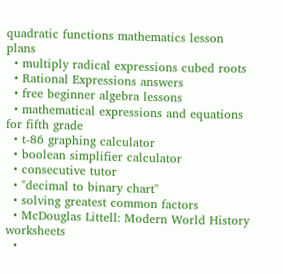quadratic functions mathematics lesson plans
  • multiply radical expressions cubed roots
  • Rational Expressions answers
  • free beginner algebra lessons
  • mathematical expressions and equations for fifth grade
  • t-86 graphing calculator
  • boolean simplifier calculator
  • consecutive tutor
  • "decimal to binary chart"
  • solving greatest common factors
  • McDouglas Littell: Modern World History worksheets
  •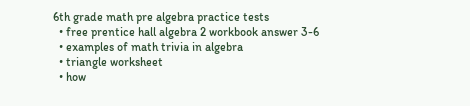6th grade math pre algebra practice tests
  • free prentice hall algebra 2 workbook answer 3-6
  • examples of math trivia in algebra
  • triangle worksheet
  • how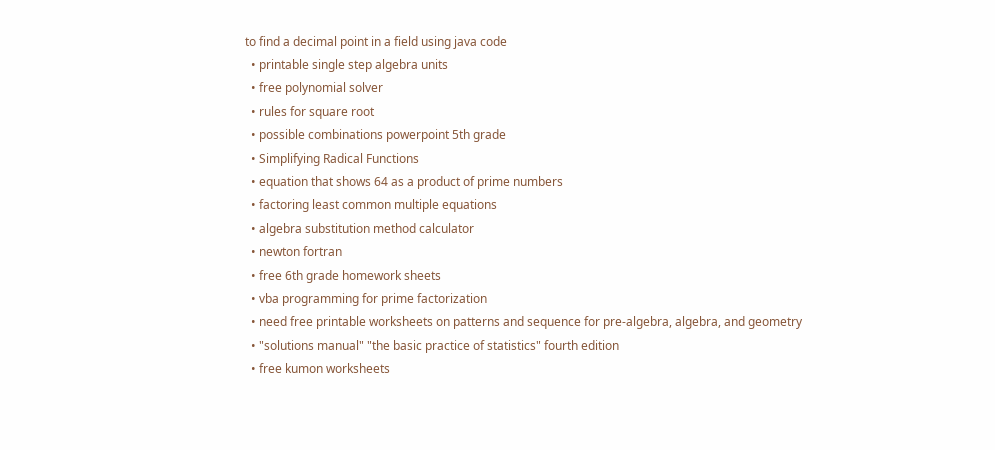to find a decimal point in a field using java code
  • printable single step algebra units
  • free polynomial solver
  • rules for square root
  • possible combinations powerpoint 5th grade
  • Simplifying Radical Functions
  • equation that shows 64 as a product of prime numbers
  • factoring least common multiple equations
  • algebra substitution method calculator
  • newton fortran
  • free 6th grade homework sheets
  • vba programming for prime factorization
  • need free printable worksheets on patterns and sequence for pre-algebra, algebra, and geometry
  • "solutions manual" "the basic practice of statistics" fourth edition
  • free kumon worksheets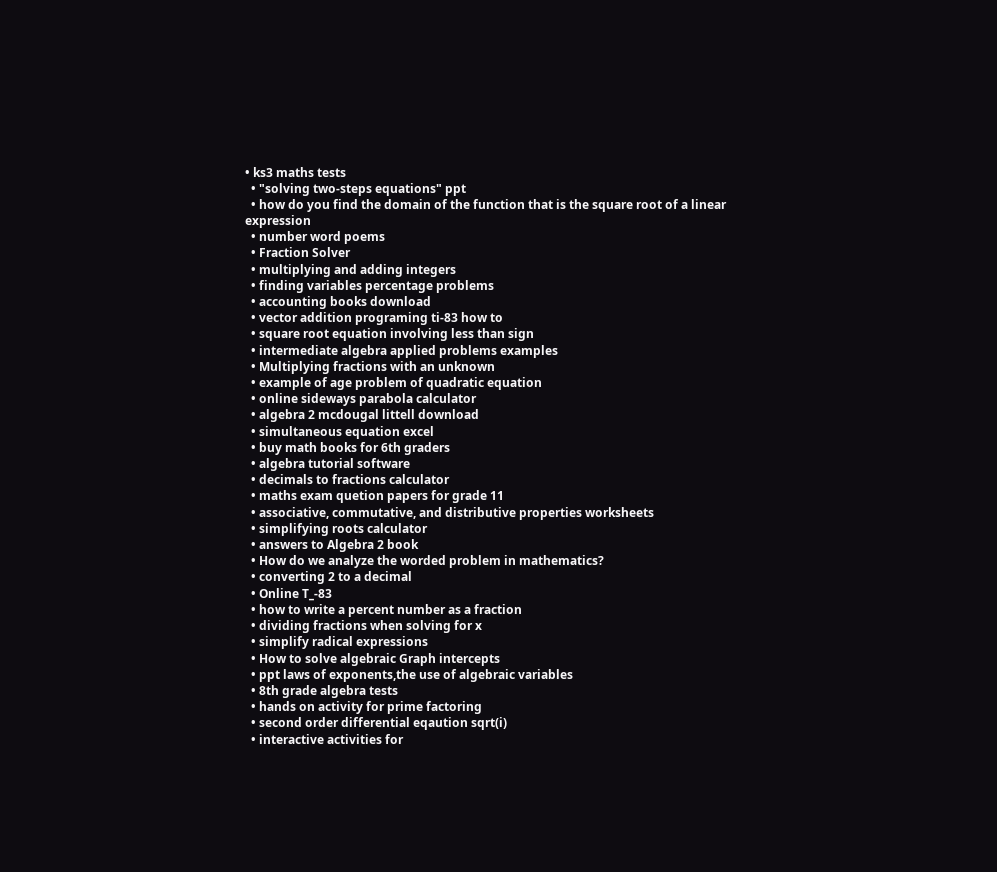• ks3 maths tests
  • "solving two-steps equations" ppt
  • how do you find the domain of the function that is the square root of a linear expression
  • number word poems
  • Fraction Solver
  • multiplying and adding integers
  • finding variables percentage problems
  • accounting books download
  • vector addition programing ti-83 how to
  • square root equation involving less than sign
  • intermediate algebra applied problems examples
  • Multiplying fractions with an unknown
  • example of age problem of quadratic equation
  • online sideways parabola calculator
  • algebra 2 mcdougal littell download
  • simultaneous equation excel
  • buy math books for 6th graders
  • algebra tutorial software
  • decimals to fractions calculator
  • maths exam quetion papers for grade 11
  • associative, commutative, and distributive properties worksheets
  • simplifying roots calculator
  • answers to Algebra 2 book
  • How do we analyze the worded problem in mathematics?
  • converting 2 to a decimal
  • Online T_-83
  • how to write a percent number as a fraction
  • dividing fractions when solving for x
  • simplify radical expressions
  • How to solve algebraic Graph intercepts
  • ppt laws of exponents,the use of algebraic variables
  • 8th grade algebra tests
  • hands on activity for prime factoring
  • second order differential eqaution sqrt(i)
  • interactive activities for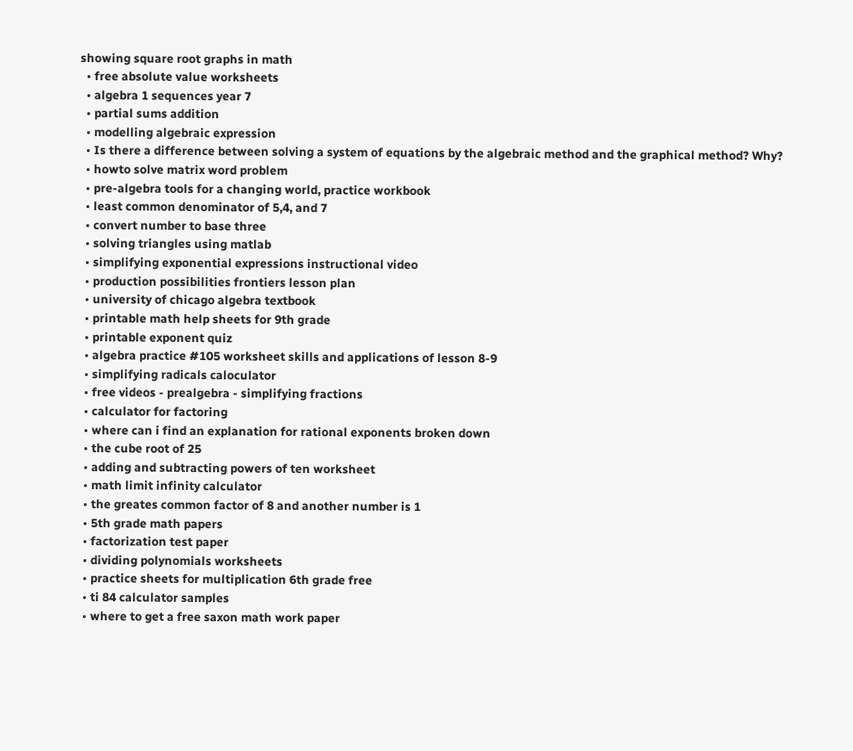showing square root graphs in math
  • free absolute value worksheets
  • algebra 1 sequences year 7
  • partial sums addition
  • modelling algebraic expression
  • Is there a difference between solving a system of equations by the algebraic method and the graphical method? Why?
  • howto solve matrix word problem
  • pre-algebra tools for a changing world, practice workbook
  • least common denominator of 5,4, and 7
  • convert number to base three
  • solving triangles using matlab
  • simplifying exponential expressions instructional video
  • production possibilities frontiers lesson plan
  • university of chicago algebra textbook
  • printable math help sheets for 9th grade
  • printable exponent quiz
  • algebra practice #105 worksheet skills and applications of lesson 8-9
  • simplifying radicals caloculator
  • free videos - prealgebra - simplifying fractions
  • calculator for factoring
  • where can i find an explanation for rational exponents broken down
  • the cube root of 25
  • adding and subtracting powers of ten worksheet
  • math limit infinity calculator
  • the greates common factor of 8 and another number is 1
  • 5th grade math papers
  • factorization test paper
  • dividing polynomials worksheets
  • practice sheets for multiplication 6th grade free
  • ti 84 calculator samples
  • where to get a free saxon math work paper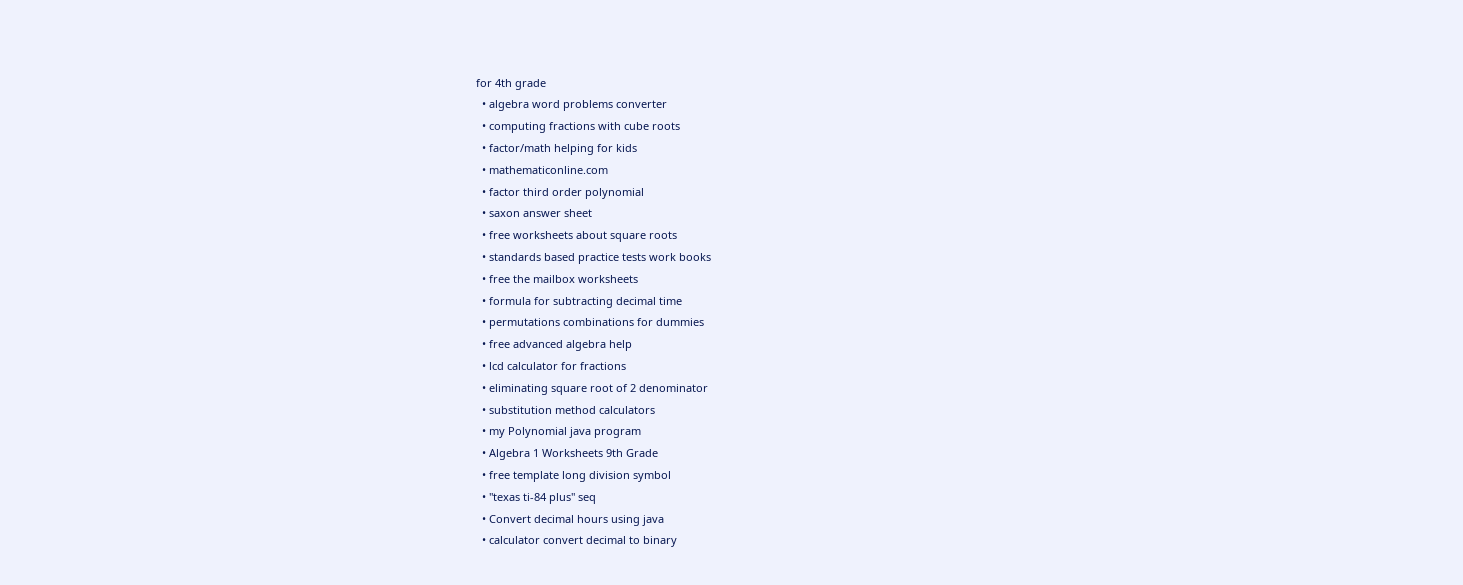for 4th grade
  • algebra word problems converter
  • computing fractions with cube roots
  • factor/math helping for kids
  • mathematiconline.com
  • factor third order polynomial
  • saxon answer sheet
  • free worksheets about square roots
  • standards based practice tests work books
  • free the mailbox worksheets
  • formula for subtracting decimal time
  • permutations combinations for dummies
  • free advanced algebra help
  • lcd calculator for fractions
  • eliminating square root of 2 denominator
  • substitution method calculators
  • my Polynomial java program
  • Algebra 1 Worksheets 9th Grade
  • free template long division symbol
  • "texas ti-84 plus" seq
  • Convert decimal hours using java
  • calculator convert decimal to binary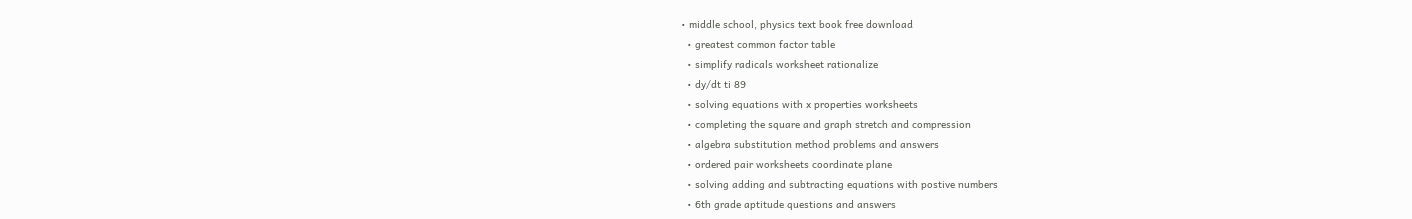• middle school, physics text book free download
  • greatest common factor table
  • simplify radicals worksheet rationalize
  • dy/dt ti 89
  • solving equations with x properties worksheets
  • completing the square and graph stretch and compression
  • algebra substitution method problems and answers
  • ordered pair worksheets coordinate plane
  • solving adding and subtracting equations with postive numbers
  • 6th grade aptitude questions and answers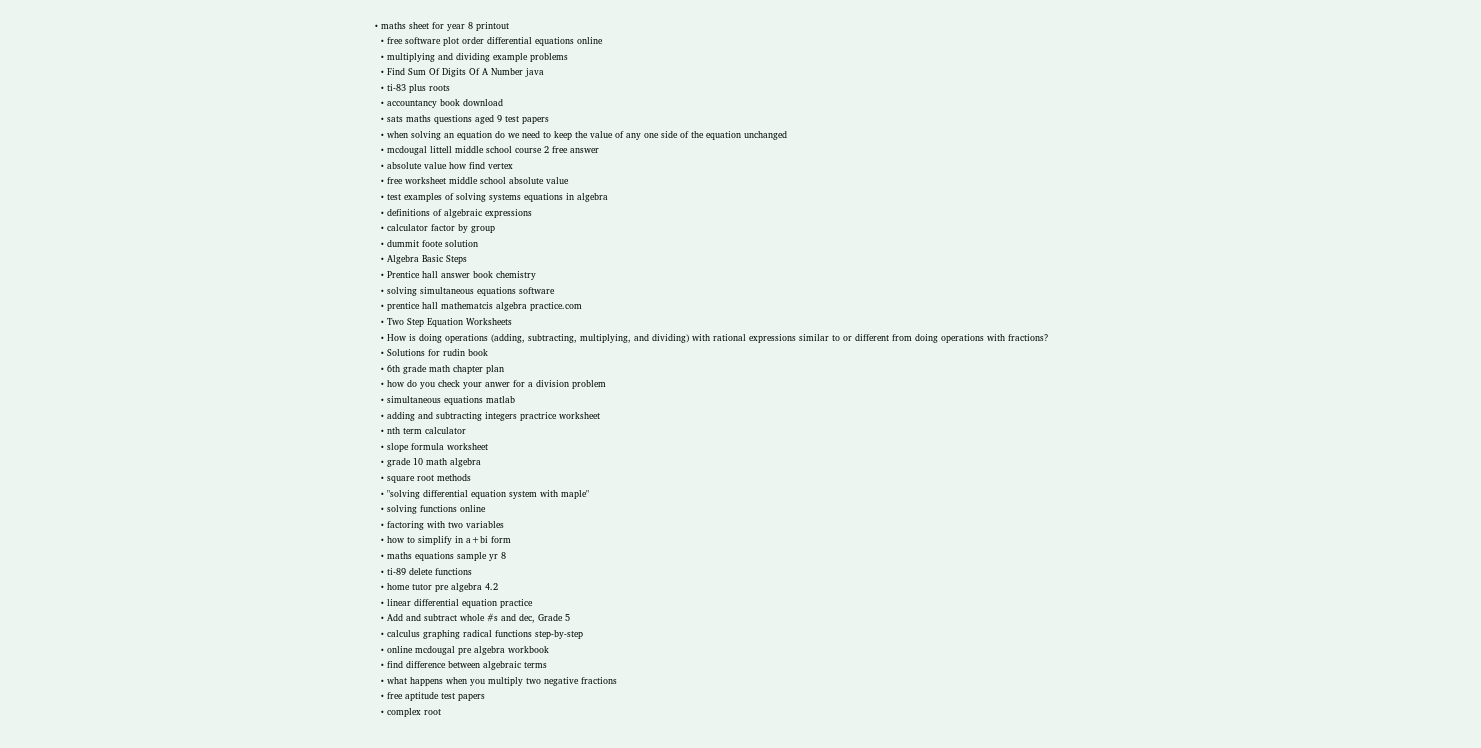• maths sheet for year 8 printout
  • free software plot order differential equations online
  • multiplying and dividing example problems
  • Find Sum Of Digits Of A Number java
  • ti-83 plus roots
  • accountancy book download
  • sats maths questions aged 9 test papers
  • when solving an equation do we need to keep the value of any one side of the equation unchanged
  • mcdougal littell middle school course 2 free answer
  • absolute value how find vertex
  • free worksheet middle school absolute value
  • test examples of solving systems equations in algebra
  • definitions of algebraic expressions
  • calculator factor by group
  • dummit foote solution
  • Algebra Basic Steps
  • Prentice hall answer book chemistry
  • solving simultaneous equations software
  • prentice hall mathematcis algebra practice.com
  • Two Step Equation Worksheets
  • How is doing operations (adding, subtracting, multiplying, and dividing) with rational expressions similar to or different from doing operations with fractions?
  • Solutions for rudin book
  • 6th grade math chapter plan
  • how do you check your anwer for a division problem
  • simultaneous equations matlab
  • adding and subtracting integers practrice worksheet
  • nth term calculator
  • slope formula worksheet
  • grade 10 math algebra
  • square root methods
  • "solving differential equation system with maple"
  • solving functions online
  • factoring with two variables
  • how to simplify in a+bi form
  • maths equations sample yr 8
  • ti-89 delete functions
  • home tutor pre algebra 4.2
  • linear differential equation practice
  • Add and subtract whole #s and dec, Grade 5
  • calculus graphing radical functions step-by-step
  • online mcdougal pre algebra workbook
  • find difference between algebraic terms
  • what happens when you multiply two negative fractions
  • free aptitude test papers
  • complex root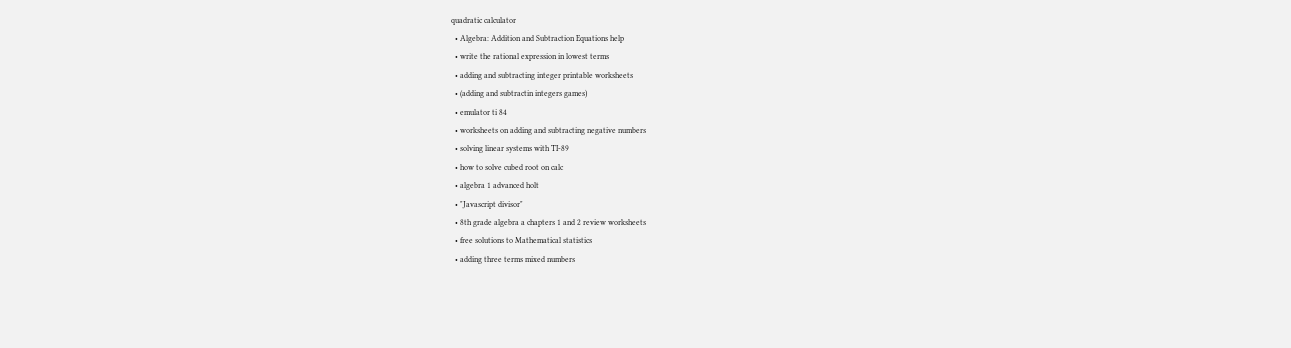quadratic calculator
  • Algebra: Addition and Subtraction Equations help
  • write the rational expression in lowest terms
  • adding and subtracting integer printable worksheets
  • (adding and subtractin integers games)
  • emulator ti 84
  • worksheets on adding and subtracting negative numbers
  • solving linear systems with TI-89
  • how to solve cubed root on calc
  • algebra 1 advanced holt
  • "Javascript divisor"
  • 8th grade algebra a chapters 1 and 2 review worksheets
  • free solutions to Mathematical statistics
  • adding three terms mixed numbers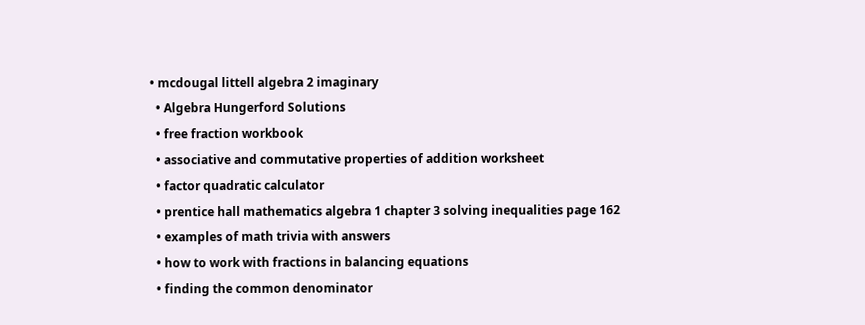• mcdougal littell algebra 2 imaginary
  • Algebra Hungerford Solutions
  • free fraction workbook
  • associative and commutative properties of addition worksheet
  • factor quadratic calculator
  • prentice hall mathematics algebra 1 chapter 3 solving inequalities page 162
  • examples of math trivia with answers
  • how to work with fractions in balancing equations
  • finding the common denominator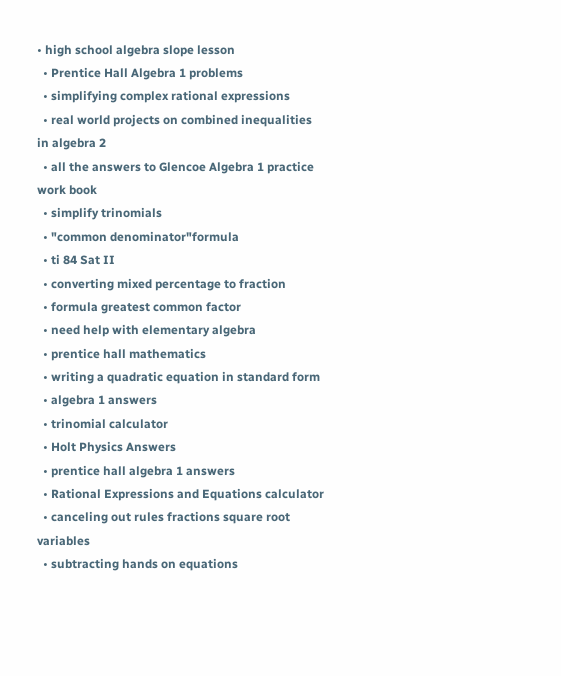• high school algebra slope lesson
  • Prentice Hall Algebra 1 problems
  • simplifying complex rational expressions
  • real world projects on combined inequalities in algebra 2
  • all the answers to Glencoe Algebra 1 practice work book
  • simplify trinomials
  • "common denominator"formula
  • ti 84 Sat II
  • converting mixed percentage to fraction
  • formula greatest common factor
  • need help with elementary algebra
  • prentice hall mathematics
  • writing a quadratic equation in standard form
  • algebra 1 answers
  • trinomial calculator
  • Holt Physics Answers
  • prentice hall algebra 1 answers
  • Rational Expressions and Equations calculator
  • canceling out rules fractions square root variables
  • subtracting hands on equations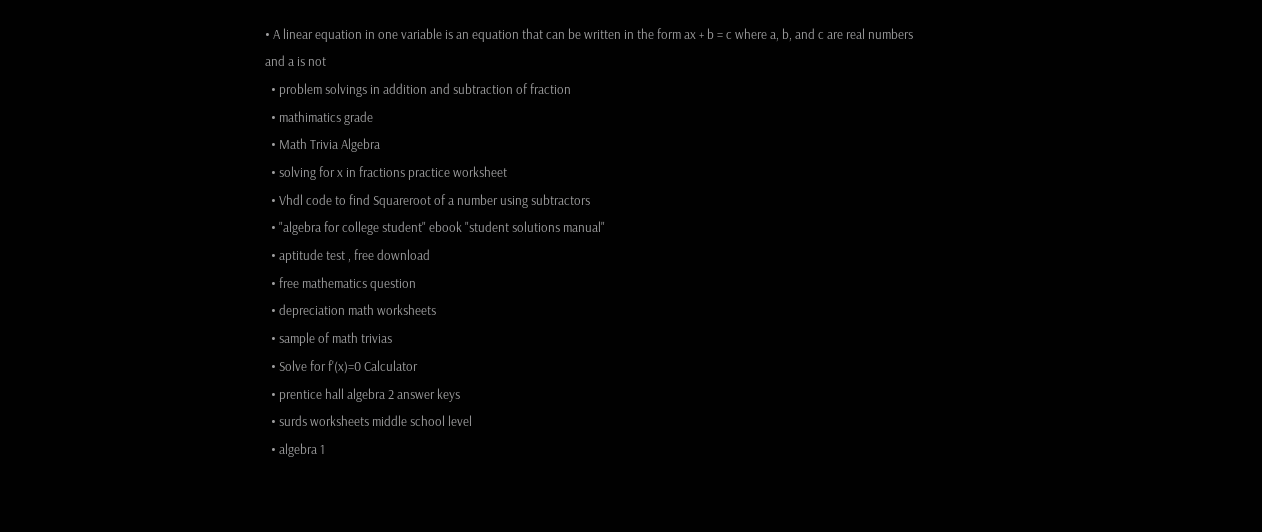• A linear equation in one variable is an equation that can be written in the form ax + b = c where a, b, and c are real numbers and a is not
  • problem solvings in addition and subtraction of fraction
  • mathimatics grade
  • Math Trivia Algebra
  • solving for x in fractions practice worksheet
  • Vhdl code to find Squareroot of a number using subtractors
  • "algebra for college student" ebook "student solutions manual"
  • aptitude test , free download
  • free mathematics question
  • depreciation math worksheets
  • sample of math trivias
  • Solve for f'(x)=0 Calculator
  • prentice hall algebra 2 answer keys
  • surds worksheets middle school level
  • algebra 1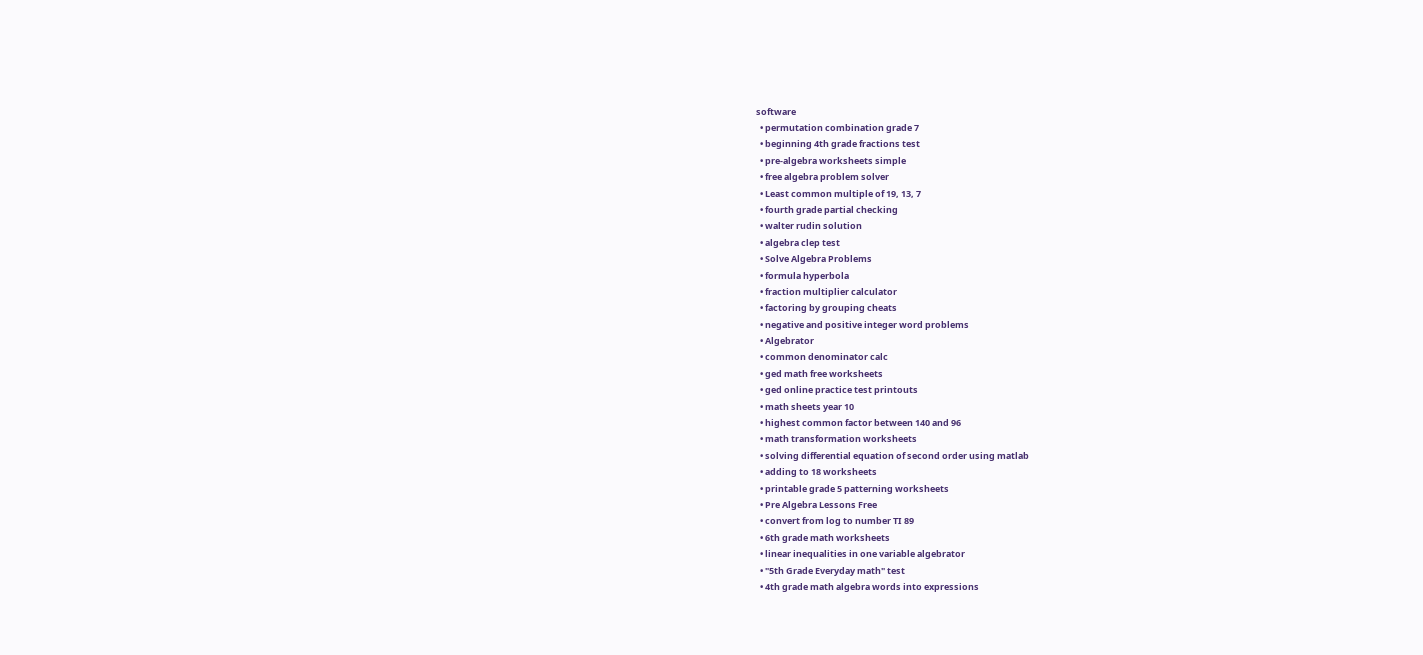software
  • permutation combination grade 7
  • beginning 4th grade fractions test
  • pre-algebra worksheets simple
  • free algebra problem solver
  • Least common multiple of 19, 13, 7
  • fourth grade partial checking
  • walter rudin solution
  • algebra clep test
  • Solve Algebra Problems
  • formula hyperbola
  • fraction multiplier calculator
  • factoring by grouping cheats
  • negative and positive integer word problems
  • Algebrator
  • common denominator calc
  • ged math free worksheets
  • ged online practice test printouts
  • math sheets year 10
  • highest common factor between 140 and 96
  • math transformation worksheets
  • solving differential equation of second order using matlab
  • adding to 18 worksheets
  • printable grade 5 patterning worksheets
  • Pre Algebra Lessons Free
  • convert from log to number TI 89
  • 6th grade math worksheets
  • linear inequalities in one variable algebrator
  • "5th Grade Everyday math" test
  • 4th grade math algebra words into expressions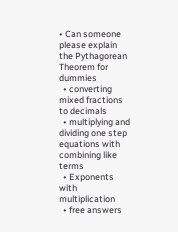• Can someone please explain the Pythagorean Theorem for dummies
  • converting mixed fractions to decimals
  • multiplying and dividing one step equations with combining like terms
  • Exponents with multiplication
  • free answers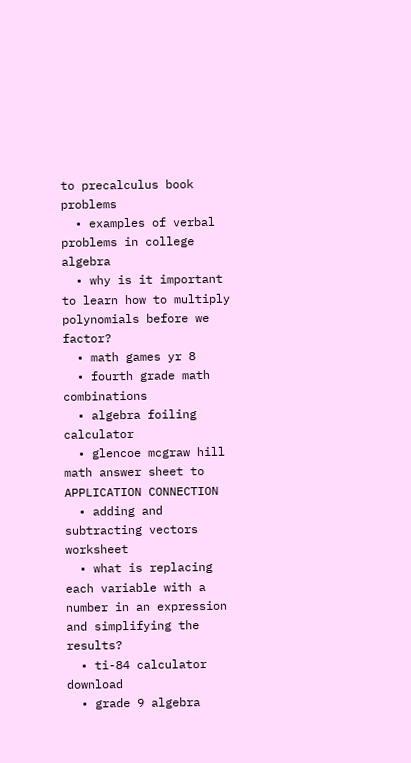to precalculus book problems
  • examples of verbal problems in college algebra
  • why is it important to learn how to multiply polynomials before we factor?
  • math games yr 8
  • fourth grade math combinations
  • algebra foiling calculator
  • glencoe mcgraw hill math answer sheet to APPLICATION CONNECTION
  • adding and subtracting vectors worksheet
  • what is replacing each variable with a number in an expression and simplifying the results?
  • ti-84 calculator download
  • grade 9 algebra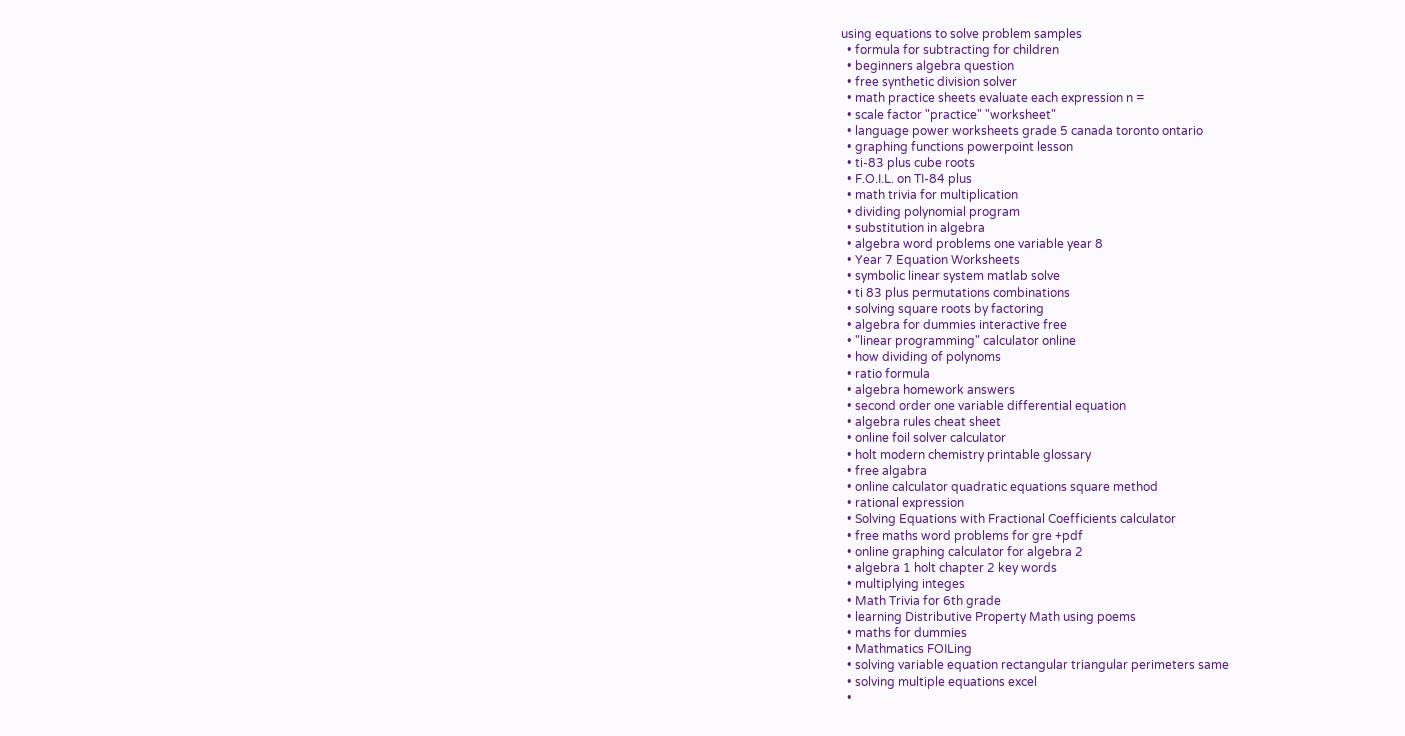using equations to solve problem samples
  • formula for subtracting for children
  • beginners algebra question
  • free synthetic division solver
  • math practice sheets evaluate each expression n =
  • scale factor "practice" "worksheet"
  • language power worksheets grade 5 canada toronto ontario
  • graphing functions powerpoint lesson
  • ti-83 plus cube roots
  • F.O.I.L. on TI-84 plus
  • math trivia for multiplication
  • dividing polynomial program
  • substitution in algebra
  • algebra word problems one variable year 8
  • Year 7 Equation Worksheets
  • symbolic linear system matlab solve
  • ti 83 plus permutations combinations
  • solving square roots by factoring
  • algebra for dummies interactive free
  • "linear programming" calculator online
  • how dividing of polynoms
  • ratio formula
  • algebra homework answers
  • second order one variable differential equation
  • algebra rules cheat sheet
  • online foil solver calculator
  • holt modern chemistry printable glossary
  • free algabra
  • online calculator quadratic equations square method
  • rational expression
  • Solving Equations with Fractional Coefficients calculator
  • free maths word problems for gre +pdf
  • online graphing calculator for algebra 2
  • algebra 1 holt chapter 2 key words
  • multiplying integes
  • Math Trivia for 6th grade
  • learning Distributive Property Math using poems
  • maths for dummies
  • Mathmatics FOILing
  • solving variable equation rectangular triangular perimeters same
  • solving multiple equations excel
  •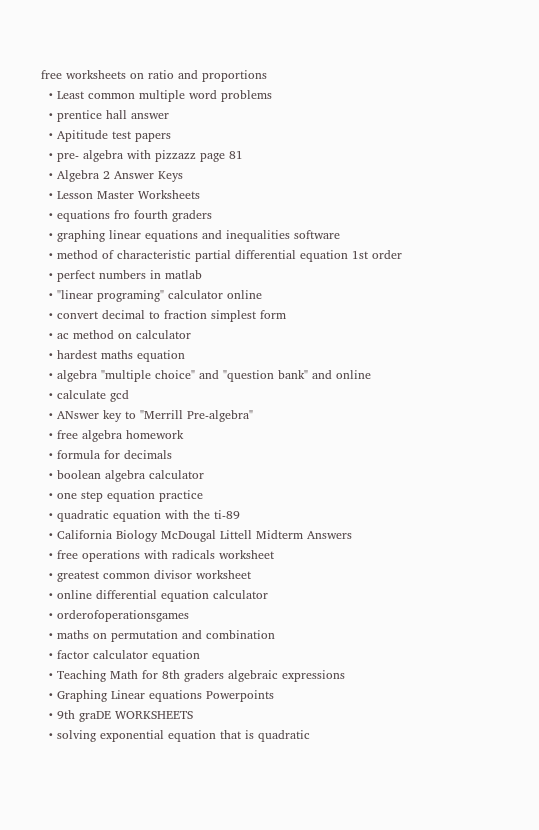free worksheets on ratio and proportions
  • Least common multiple word problems
  • prentice hall answer
  • Apititude test papers
  • pre- algebra with pizzazz page 81
  • Algebra 2 Answer Keys
  • Lesson Master Worksheets
  • equations fro fourth graders
  • graphing linear equations and inequalities software
  • method of characteristic partial differential equation 1st order
  • perfect numbers in matlab
  • "linear programing" calculator online
  • convert decimal to fraction simplest form
  • ac method on calculator
  • hardest maths equation
  • algebra "multiple choice" and "question bank" and online
  • calculate gcd
  • ANswer key to "Merrill Pre-algebra"
  • free algebra homework
  • formula for decimals
  • boolean algebra calculator
  • one step equation practice
  • quadratic equation with the ti-89
  • California Biology McDougal Littell Midterm Answers
  • free operations with radicals worksheet
  • greatest common divisor worksheet
  • online differential equation calculator
  • orderofoperationsgames
  • maths on permutation and combination
  • factor calculator equation
  • Teaching Math for 8th graders algebraic expressions
  • Graphing Linear equations Powerpoints
  • 9th graDE WORKSHEETS
  • solving exponential equation that is quadratic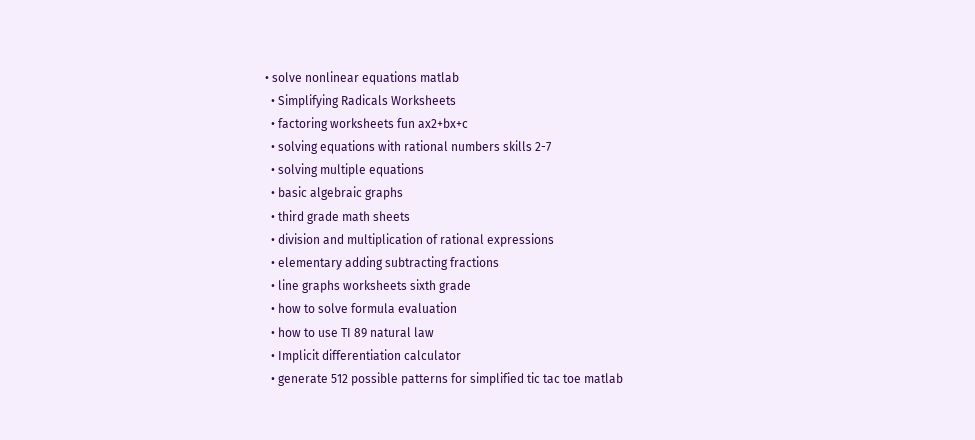• solve nonlinear equations matlab
  • Simplifying Radicals Worksheets
  • factoring worksheets fun ax2+bx+c
  • solving equations with rational numbers skills 2-7
  • solving multiple equations
  • basic algebraic graphs
  • third grade math sheets
  • division and multiplication of rational expressions
  • elementary adding subtracting fractions
  • line graphs worksheets sixth grade
  • how to solve formula evaluation
  • how to use TI 89 natural law
  • Implicit differentiation calculator
  • generate 512 possible patterns for simplified tic tac toe matlab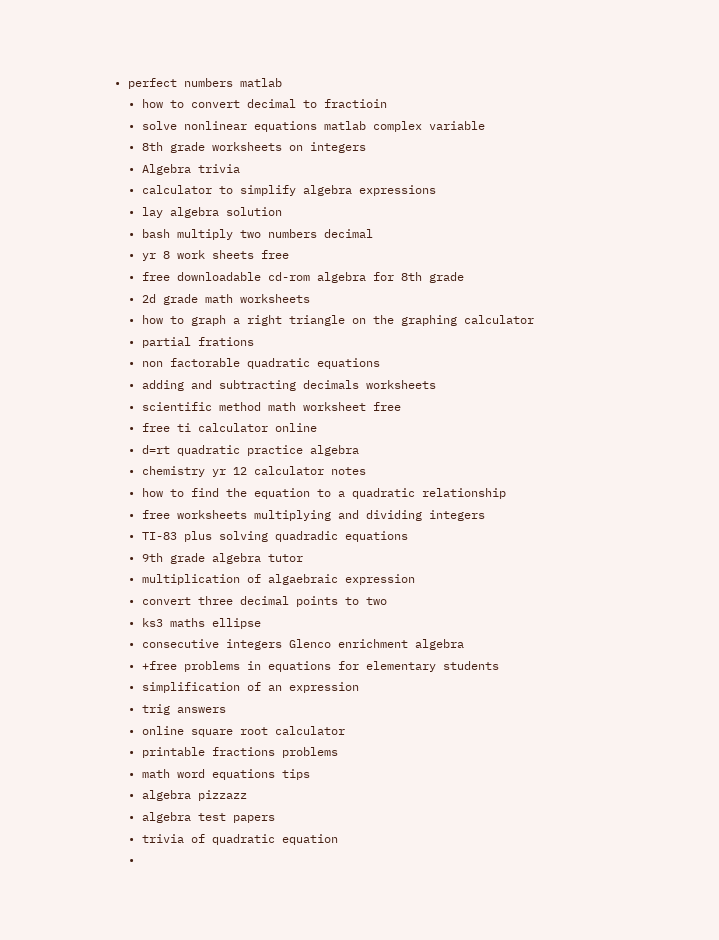• perfect numbers matlab
  • how to convert decimal to fractioin
  • solve nonlinear equations matlab complex variable
  • 8th grade worksheets on integers
  • Algebra trivia
  • calculator to simplify algebra expressions
  • lay algebra solution
  • bash multiply two numbers decimal
  • yr 8 work sheets free
  • free downloadable cd-rom algebra for 8th grade
  • 2d grade math worksheets
  • how to graph a right triangle on the graphing calculator
  • partial frations
  • non factorable quadratic equations
  • adding and subtracting decimals worksheets
  • scientific method math worksheet free
  • free ti calculator online
  • d=rt quadratic practice algebra
  • chemistry yr 12 calculator notes
  • how to find the equation to a quadratic relationship
  • free worksheets multiplying and dividing integers
  • TI-83 plus solving quadradic equations
  • 9th grade algebra tutor
  • multiplication of algaebraic expression
  • convert three decimal points to two
  • ks3 maths ellipse
  • consecutive integers Glenco enrichment algebra
  • +free problems in equations for elementary students
  • simplification of an expression
  • trig answers
  • online square root calculator
  • printable fractions problems
  • math word equations tips
  • algebra pizzazz
  • algebra test papers
  • trivia of quadratic equation
  •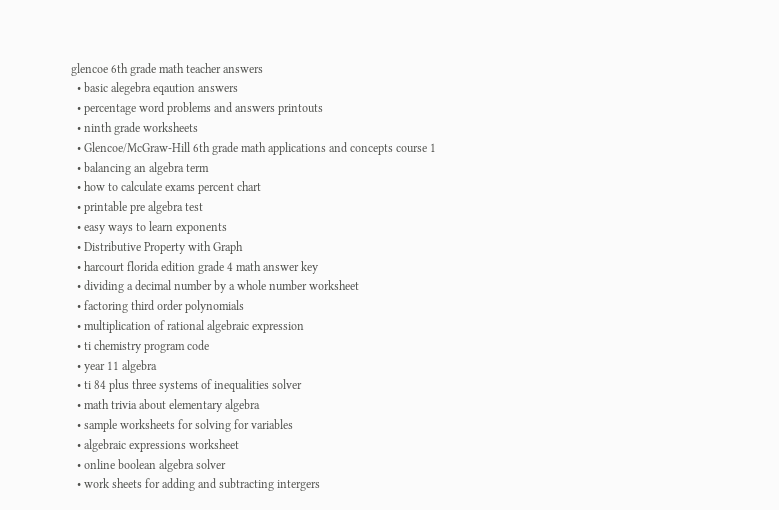glencoe 6th grade math teacher answers
  • basic alegebra eqaution answers
  • percentage word problems and answers printouts
  • ninth grade worksheets
  • Glencoe/McGraw-Hill 6th grade math applications and concepts course 1
  • balancing an algebra term
  • how to calculate exams percent chart
  • printable pre algebra test
  • easy ways to learn exponents
  • Distributive Property with Graph
  • harcourt florida edition grade 4 math answer key
  • dividing a decimal number by a whole number worksheet
  • factoring third order polynomials
  • multiplication of rational algebraic expression
  • ti chemistry program code
  • year 11 algebra
  • ti 84 plus three systems of inequalities solver
  • math trivia about elementary algebra
  • sample worksheets for solving for variables
  • algebraic expressions worksheet
  • online boolean algebra solver
  • work sheets for adding and subtracting intergers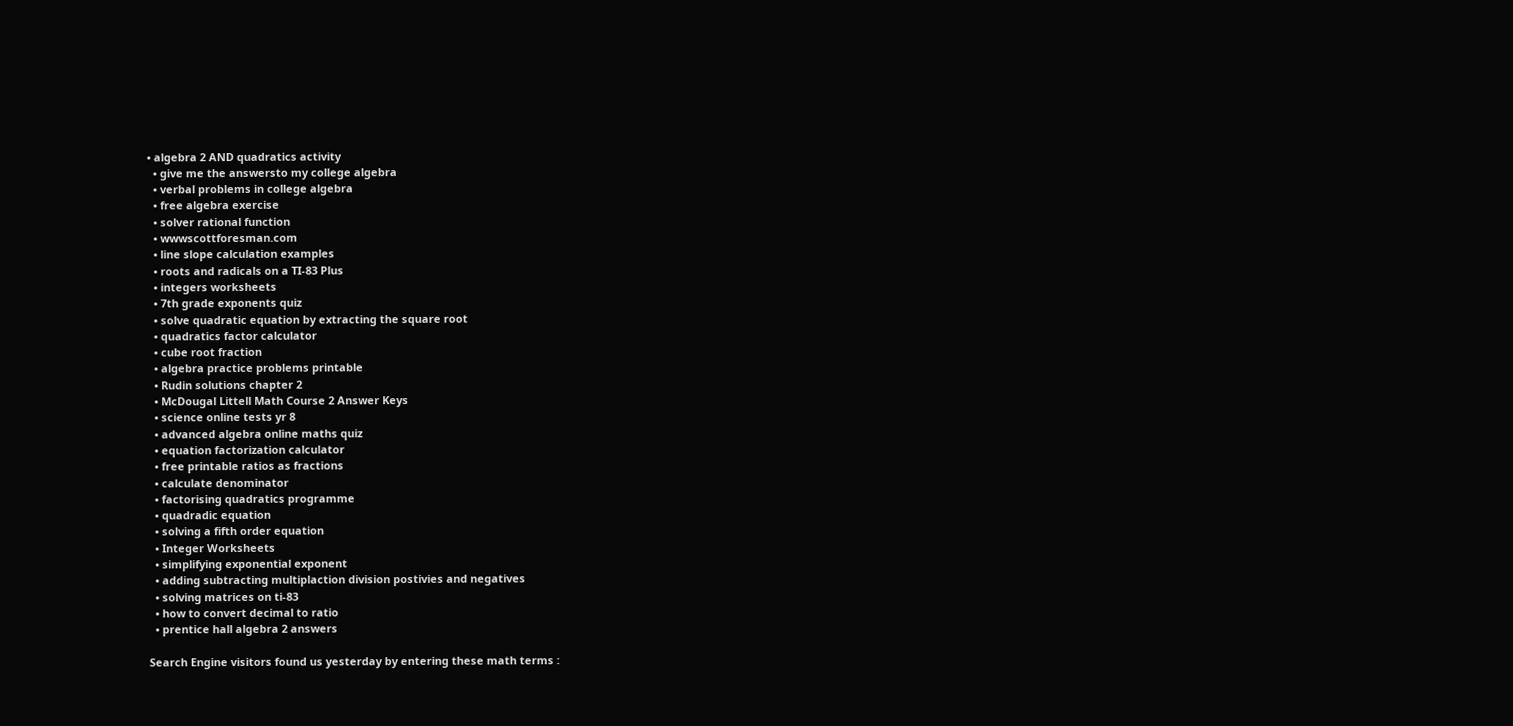• algebra 2 AND quadratics activity
  • give me the answersto my college algebra
  • verbal problems in college algebra
  • free algebra exercise
  • solver rational function
  • wwwscottforesman.com
  • line slope calculation examples
  • roots and radicals on a TI-83 Plus
  • integers worksheets
  • 7th grade exponents quiz
  • solve quadratic equation by extracting the square root
  • quadratics factor calculator
  • cube root fraction
  • algebra practice problems printable
  • Rudin solutions chapter 2
  • McDougal Littell Math Course 2 Answer Keys
  • science online tests yr 8
  • advanced algebra online maths quiz
  • equation factorization calculator
  • free printable ratios as fractions
  • calculate denominator
  • factorising quadratics programme
  • quadradic equation
  • solving a fifth order equation
  • Integer Worksheets
  • simplifying exponential exponent
  • adding subtracting multiplaction division postivies and negatives
  • solving matrices on ti-83
  • how to convert decimal to ratio
  • prentice hall algebra 2 answers

Search Engine visitors found us yesterday by entering these math terms :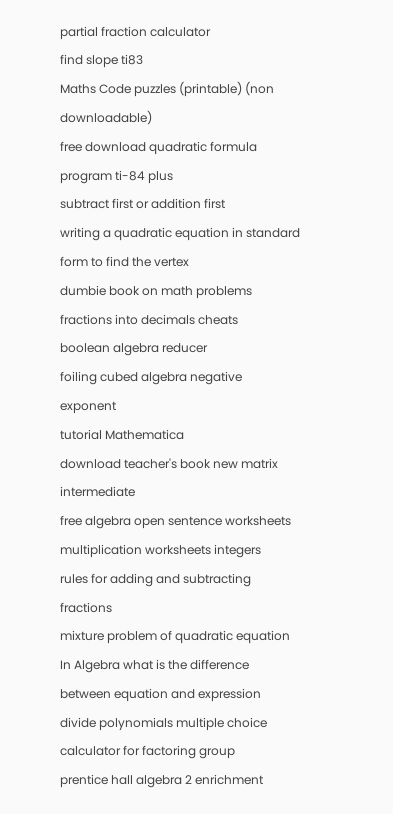partial fraction calculator
find slope ti83
Maths Code puzzles (printable) (non downloadable)
free download quadratic formula program ti-84 plus
subtract first or addition first
writing a quadratic equation in standard form to find the vertex
dumbie book on math problems
fractions into decimals cheats
boolean algebra reducer
foiling cubed algebra negative exponent
tutorial Mathematica
download teacher's book new matrix intermediate
free algebra open sentence worksheets
multiplication worksheets integers
rules for adding and subtracting fractions
mixture problem of quadratic equation
In Algebra what is the difference between equation and expression
divide polynomials multiple choice
calculator for factoring group
prentice hall algebra 2 enrichment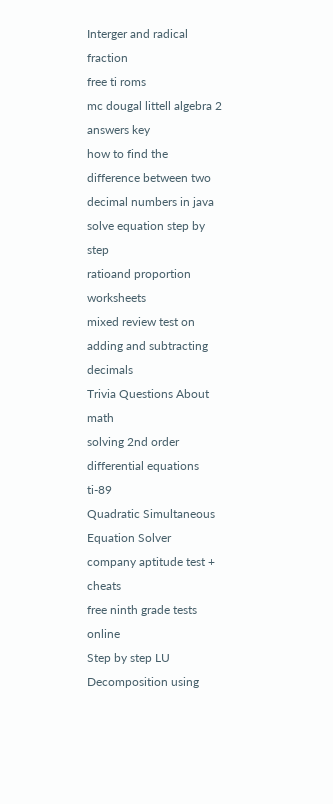Interger and radical fraction
free ti roms
mc dougal littell algebra 2 answers key
how to find the difference between two decimal numbers in java
solve equation step by step
ratioand proportion worksheets
mixed review test on adding and subtracting decimals
Trivia Questions About math
solving 2nd order differential equations ti-89
Quadratic Simultaneous Equation Solver
company aptitude test + cheats
free ninth grade tests online
Step by step LU Decomposition using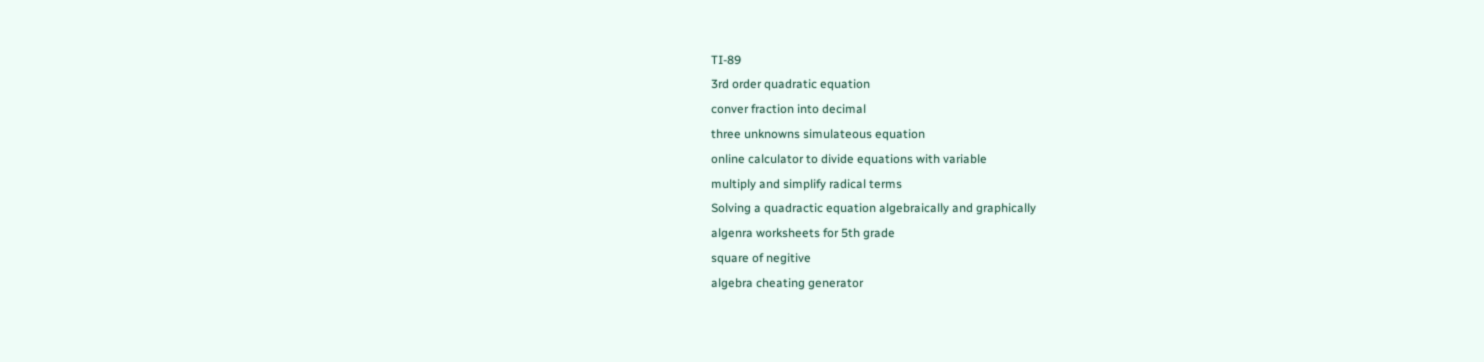TI-89
3rd order quadratic equation
conver fraction into decimal
three unknowns simulateous equation
online calculator to divide equations with variable
multiply and simplify radical terms
Solving a quadractic equation algebraically and graphically
algenra worksheets for 5th grade
square of negitive
algebra cheating generator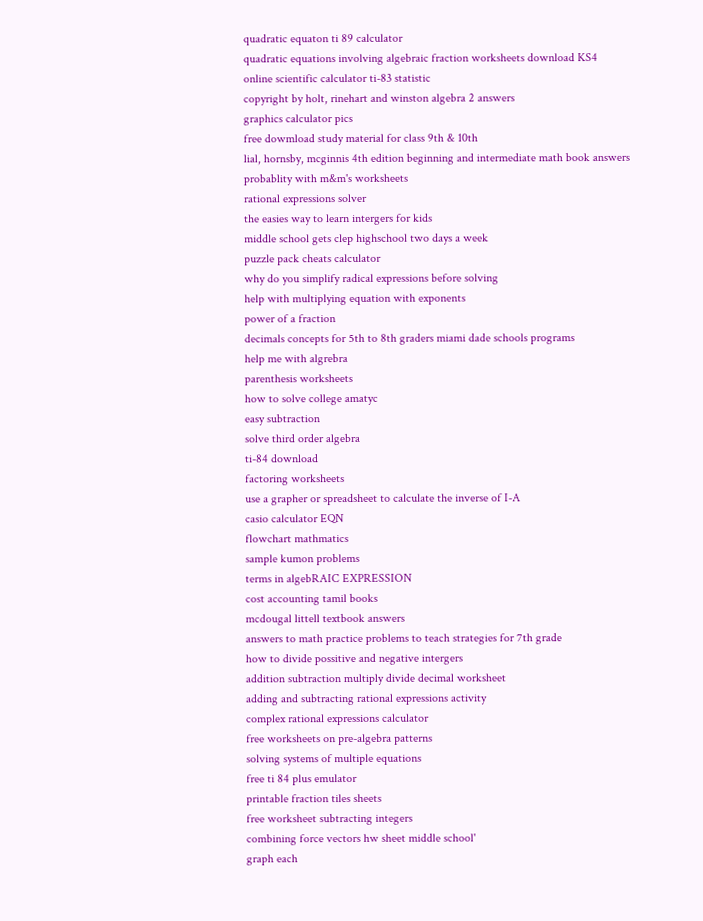quadratic equaton ti 89 calculator
quadratic equations involving algebraic fraction worksheets download KS4
online scientific calculator ti-83 statistic
copyright by holt, rinehart and winston algebra 2 answers
graphics calculator pics
free dowmload study material for class 9th & 10th
lial, hornsby, mcginnis 4th edition beginning and intermediate math book answers
probablity with m&m's worksheets
rational expressions solver
the easies way to learn intergers for kids
middle school gets clep highschool two days a week
puzzle pack cheats calculator
why do you simplify radical expressions before solving
help with multiplying equation with exponents
power of a fraction
decimals concepts for 5th to 8th graders miami dade schools programs
help me with algrebra
parenthesis worksheets
how to solve college amatyc
easy subtraction
solve third order algebra
ti-84 download
factoring worksheets
use a grapher or spreadsheet to calculate the inverse of I-A
casio calculator EQN
flowchart mathmatics
sample kumon problems
terms in algebRAIC EXPRESSION
cost accounting tamil books
mcdougal littell textbook answers
answers to math practice problems to teach strategies for 7th grade
how to divide possitive and negative intergers
addition subtraction multiply divide decimal worksheet
adding and subtracting rational expressions activity
complex rational expressions calculator
free worksheets on pre-algebra patterns
solving systems of multiple equations
free ti 84 plus emulator
printable fraction tiles sheets
free worksheet subtracting integers
combining force vectors hw sheet middle school'
graph each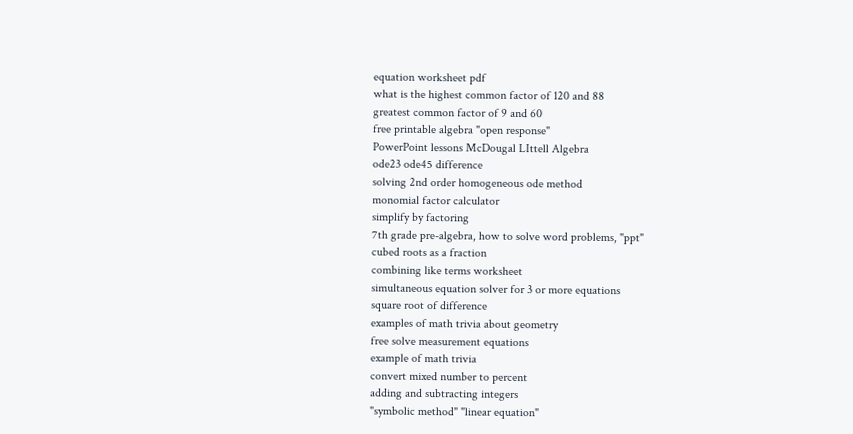equation worksheet pdf
what is the highest common factor of 120 and 88
greatest common factor of 9 and 60
free printable algebra "open response"
PowerPoint lessons McDougal LIttell Algebra
ode23 ode45 difference
solving 2nd order homogeneous ode method
monomial factor calculator
simplify by factoring
7th grade pre-algebra, how to solve word problems, "ppt"
cubed roots as a fraction
combining like terms worksheet
simultaneous equation solver for 3 or more equations
square root of difference
examples of math trivia about geometry
free solve measurement equations
example of math trivia
convert mixed number to percent
adding and subtracting integers
"symbolic method" "linear equation"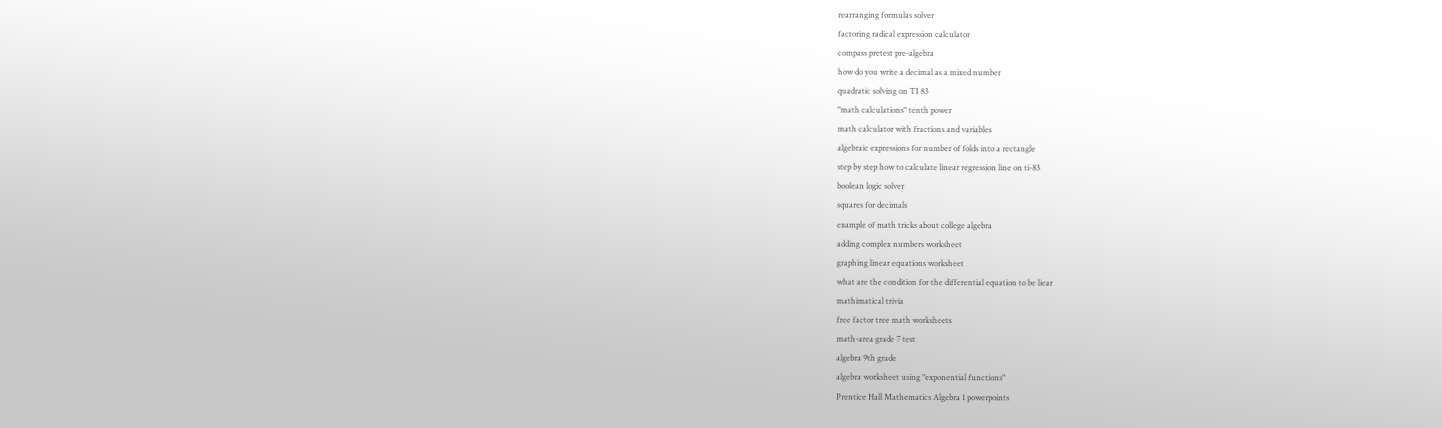rearranging formulas solver
factoring radical expression calculator
compass pretest pre-algebra
how do you write a decimal as a mixed number
quadratic solving on TI 83
"math calculations" tenth power
math calculator with fractions and variables
algebraic expressions for number of folds into a rectangle
step by step how to calculate linear regression line on ti-83
boolean logic solver
squares for decimals
example of math tricks about college algebra
adding complex numbers worksheet
graphing linear equations worksheet
what are the condition for the differential equation to be liear
mathimatical trivia
free factor tree math worksheets
math-area grade 7 test
algebra 9th grade
algebra worksheet using "exponential functions"
Prentice Hall Mathematics Algebra 1 powerpoints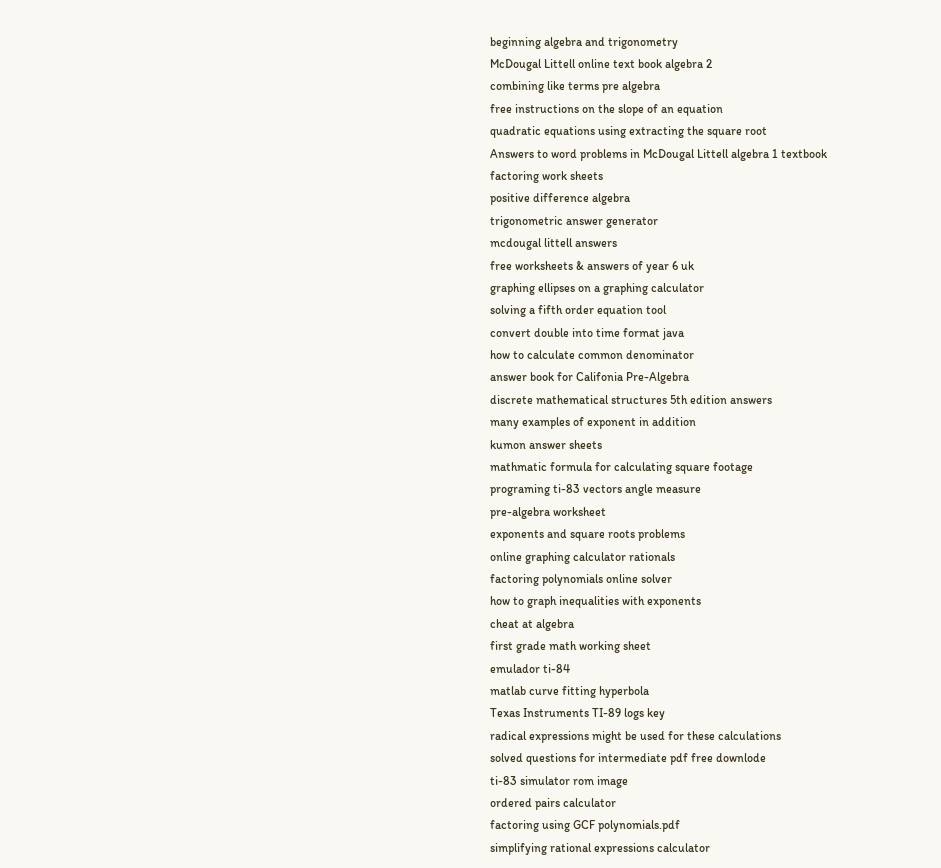beginning algebra and trigonometry
McDougal Littell online text book algebra 2
combining like terms pre algebra
free instructions on the slope of an equation
quadratic equations using extracting the square root
Answers to word problems in McDougal Littell algebra 1 textbook
factoring work sheets
positive difference algebra
trigonometric answer generator
mcdougal littell answers
free worksheets & answers of year 6 uk
graphing ellipses on a graphing calculator
solving a fifth order equation tool
convert double into time format java
how to calculate common denominator
answer book for Califonia Pre-Algebra
discrete mathematical structures 5th edition answers
many examples of exponent in addition
kumon answer sheets
mathmatic formula for calculating square footage
programing ti-83 vectors angle measure
pre-algebra worksheet
exponents and square roots problems
online graphing calculator rationals
factoring polynomials online solver
how to graph inequalities with exponents
cheat at algebra
first grade math working sheet
emulador ti-84
matlab curve fitting hyperbola
Texas Instruments TI-89 logs key
radical expressions might be used for these calculations
solved questions for intermediate pdf free downlode
ti-83 simulator rom image
ordered pairs calculator
factoring using GCF polynomials.pdf
simplifying rational expressions calculator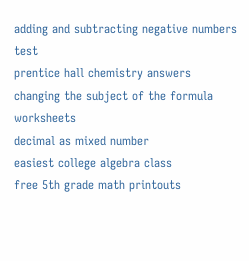adding and subtracting negative numbers test
prentice hall chemistry answers
changing the subject of the formula worksheets
decimal as mixed number
easiest college algebra class
free 5th grade math printouts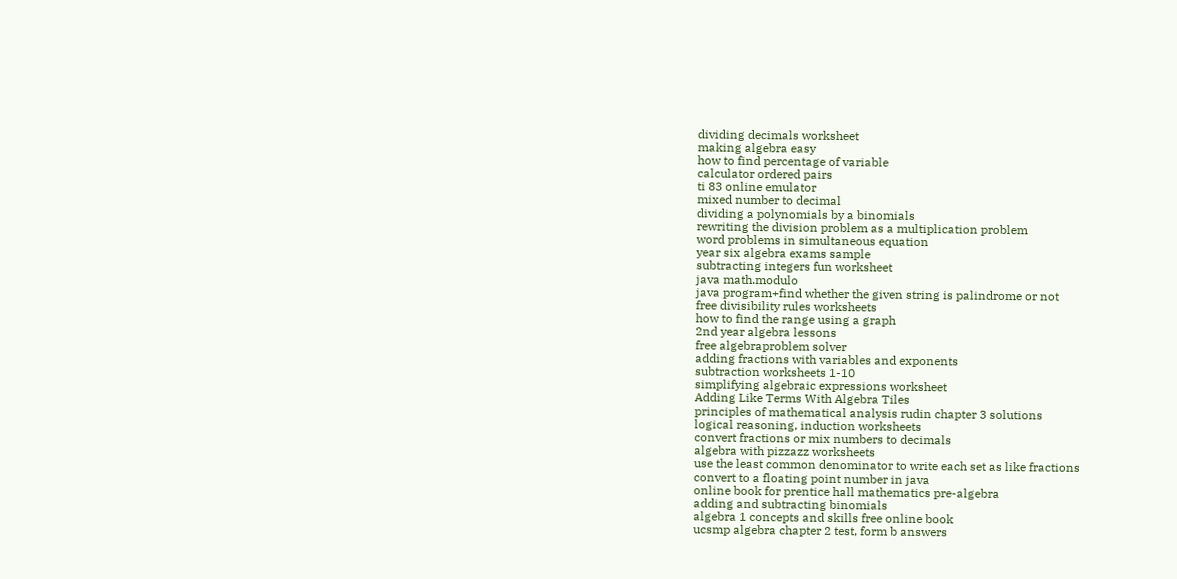dividing decimals worksheet
making algebra easy
how to find percentage of variable
calculator ordered pairs
ti 83 online emulator
mixed number to decimal
dividing a polynomials by a binomials
rewriting the division problem as a multiplication problem
word problems in simultaneous equation
year six algebra exams sample
subtracting integers fun worksheet
java math.modulo
java program+find whether the given string is palindrome or not
free divisibility rules worksheets
how to find the range using a graph
2nd year algebra lessons
free algebraproblem solver
adding fractions with variables and exponents
subtraction worksheets 1-10
simplifying algebraic expressions worksheet
Adding Like Terms With Algebra Tiles
principles of mathematical analysis rudin chapter 3 solutions
logical reasoning, induction worksheets
convert fractions or mix numbers to decimals
algebra with pizzazz worksheets
use the least common denominator to write each set as like fractions
convert to a floating point number in java
online book for prentice hall mathematics pre-algebra
adding and subtracting binomials
algebra 1 concepts and skills free online book
ucsmp algebra chapter 2 test, form b answers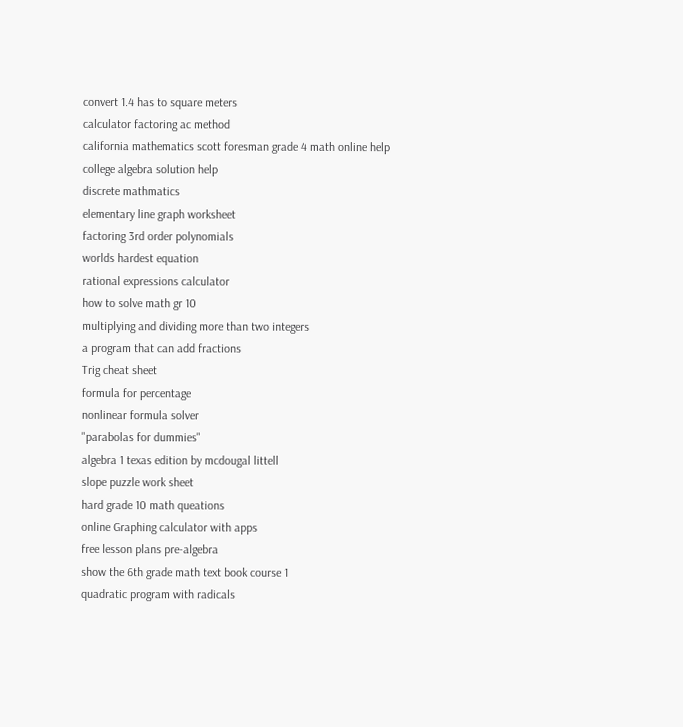convert 1.4 has to square meters
calculator factoring ac method
california mathematics scott foresman grade 4 math online help
college algebra solution help
discrete mathmatics
elementary line graph worksheet
factoring 3rd order polynomials
worlds hardest equation
rational expressions calculator
how to solve math gr 10
multiplying and dividing more than two integers
a program that can add fractions
Trig cheat sheet
formula for percentage
nonlinear formula solver
"parabolas for dummies"
algebra 1 texas edition by mcdougal littell
slope puzzle work sheet
hard grade 10 math queations
online Graphing calculator with apps
free lesson plans pre-algebra
show the 6th grade math text book course 1
quadratic program with radicals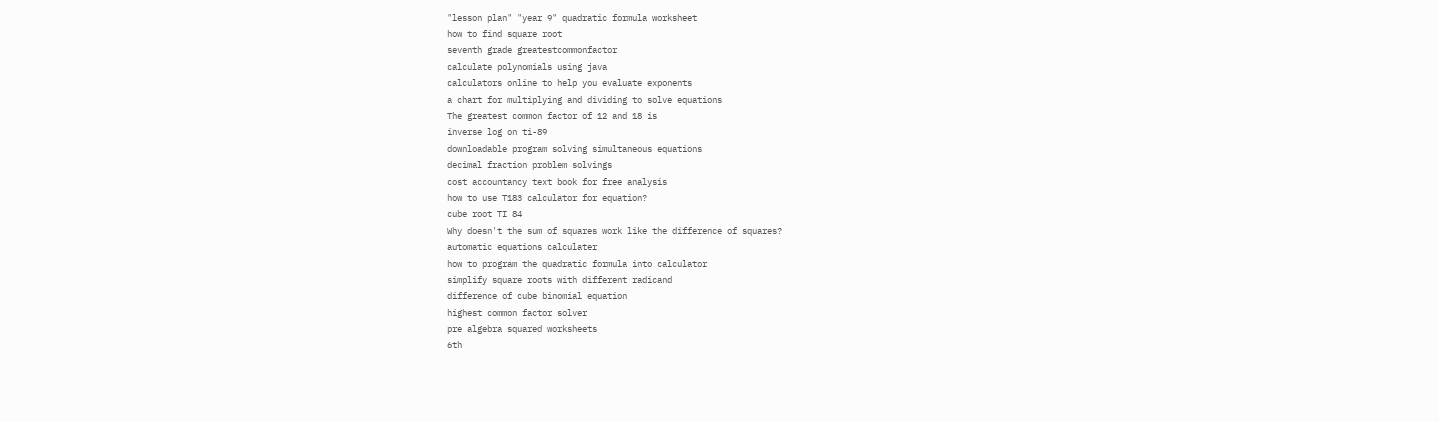"lesson plan" "year 9" quadratic formula worksheet
how to find square root
seventh grade greatestcommonfactor
calculate polynomials using java
calculators online to help you evaluate exponents
a chart for multiplying and dividing to solve equations
The greatest common factor of 12 and 18 is
inverse log on ti-89
downloadable program solving simultaneous equations
decimal fraction problem solvings
cost accountancy text book for free analysis
how to use T183 calculator for equation?
cube root TI 84
Why doesn't the sum of squares work like the difference of squares?
automatic equations calculater
how to program the quadratic formula into calculator
simplify square roots with different radicand
difference of cube binomial equation
highest common factor solver
pre algebra squared worksheets
6th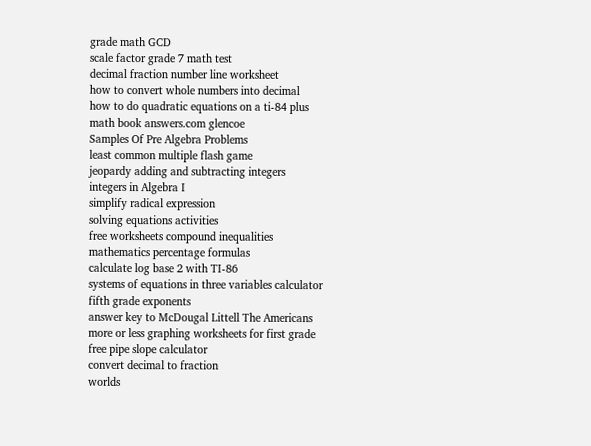grade math GCD
scale factor grade 7 math test
decimal fraction number line worksheet
how to convert whole numbers into decimal
how to do quadratic equations on a ti-84 plus
math book answers.com glencoe
Samples Of Pre Algebra Problems
least common multiple flash game
jeopardy adding and subtracting integers
integers in Algebra I
simplify radical expression
solving equations activities
free worksheets compound inequalities
mathematics percentage formulas
calculate log base 2 with TI-86
systems of equations in three variables calculator
fifth grade exponents
answer key to McDougal Littell The Americans
more or less graphing worksheets for first grade
free pipe slope calculator
convert decimal to fraction
worlds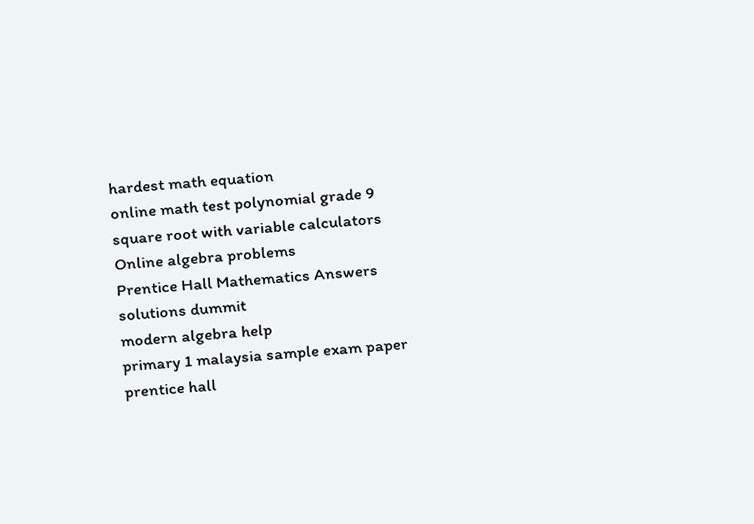hardest math equation
online math test polynomial grade 9
square root with variable calculators
Online algebra problems
Prentice Hall Mathematics Answers
solutions dummit
modern algebra help
primary 1 malaysia sample exam paper
prentice hall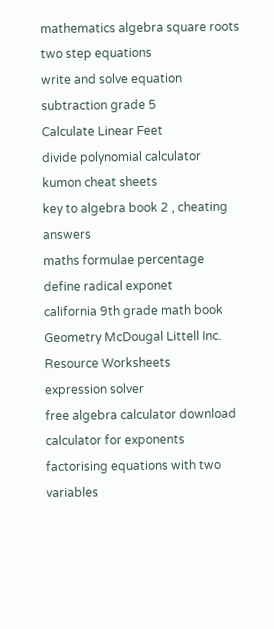mathematics algebra square roots
two step equations
write and solve equation subtraction grade 5
Calculate Linear Feet
divide polynomial calculator
kumon cheat sheets
key to algebra book 2 , cheating answers
maths formulae percentage
define radical exponet
california 9th grade math book
Geometry McDougal Littell Inc. Resource Worksheets
expression solver
free algebra calculator download
calculator for exponents
factorising equations with two variables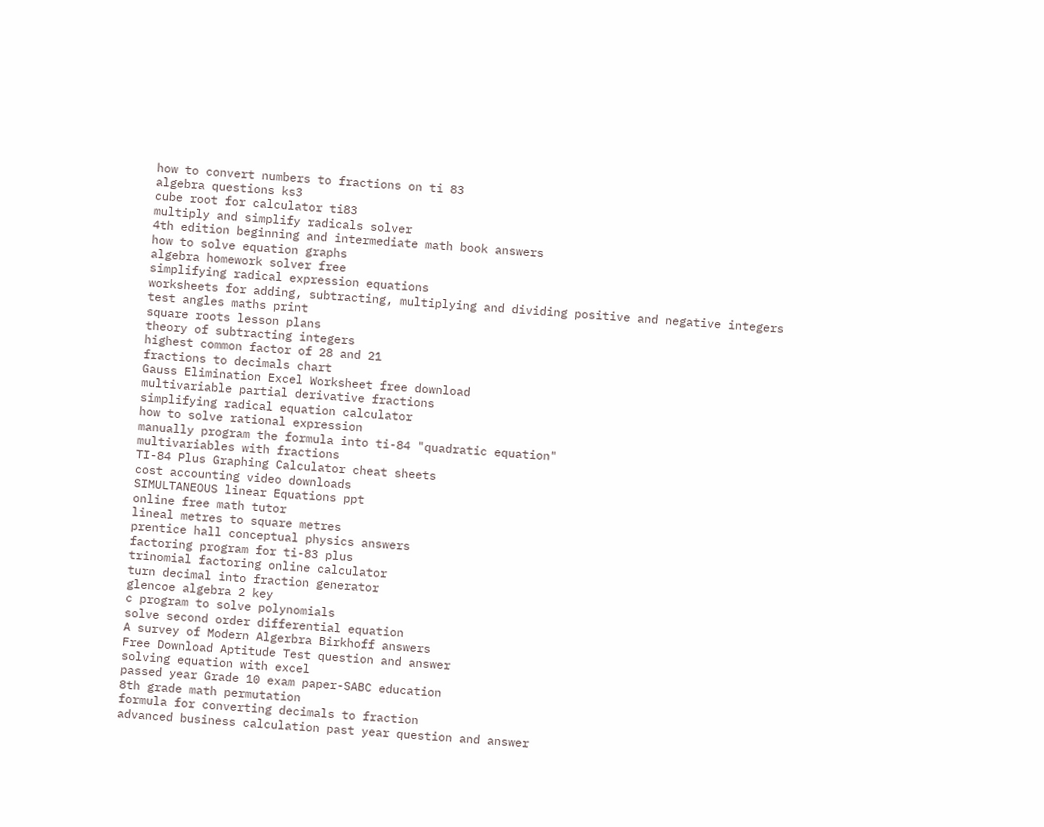how to convert numbers to fractions on ti 83
algebra questions ks3
cube root for calculator ti83
multiply and simplify radicals solver
4th edition beginning and intermediate math book answers
how to solve equation graphs
algebra homework solver free
simplifying radical expression equations
worksheets for adding, subtracting, multiplying and dividing positive and negative integers
test angles maths print
square roots lesson plans
theory of subtracting integers
highest common factor of 28 and 21
fractions to decimals chart
Gauss Elimination Excel Worksheet free download
multivariable partial derivative fractions
simplifying radical equation calculator
how to solve rational expression
manually program the formula into ti-84 "quadratic equation"
multivariables with fractions
TI-84 Plus Graphing Calculator cheat sheets
cost accounting video downloads
SIMULTANEOUS linear Equations ppt
online free math tutor
lineal metres to square metres
prentice hall conceptual physics answers
factoring program for ti-83 plus
trinomial factoring online calculator
turn decimal into fraction generator
glencoe algebra 2 key
c program to solve polynomials
solve second order differential equation
A survey of Modern Algerbra Birkhoff answers
Free Download Aptitude Test question and answer
solving equation with excel
passed year Grade 10 exam paper-SABC education
8th grade math permutation
formula for converting decimals to fraction
advanced business calculation past year question and answer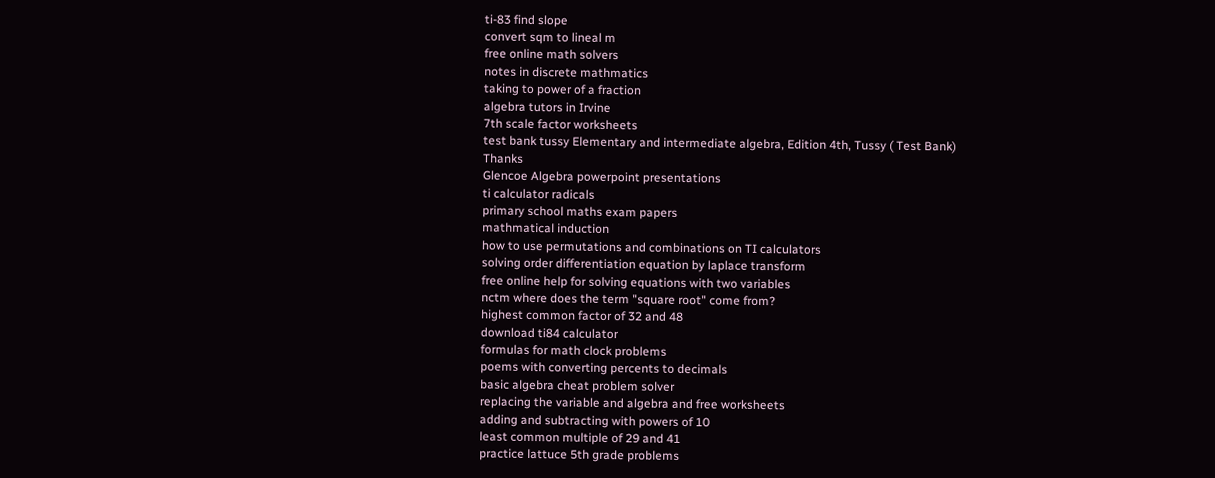ti-83 find slope
convert sqm to lineal m
free online math solvers
notes in discrete mathmatics
taking to power of a fraction
algebra tutors in Irvine
7th scale factor worksheets
test bank tussy Elementary and intermediate algebra, Edition 4th, Tussy ( Test Bank) Thanks
Glencoe Algebra powerpoint presentations
ti calculator radicals
primary school maths exam papers
mathmatical induction
how to use permutations and combinations on TI calculators
solving order differentiation equation by laplace transform
free online help for solving equations with two variables
nctm where does the term "square root" come from?
highest common factor of 32 and 48
download ti84 calculator
formulas for math clock problems
poems with converting percents to decimals
basic algebra cheat problem solver
replacing the variable and algebra and free worksheets
adding and subtracting with powers of 10
least common multiple of 29 and 41
practice lattuce 5th grade problems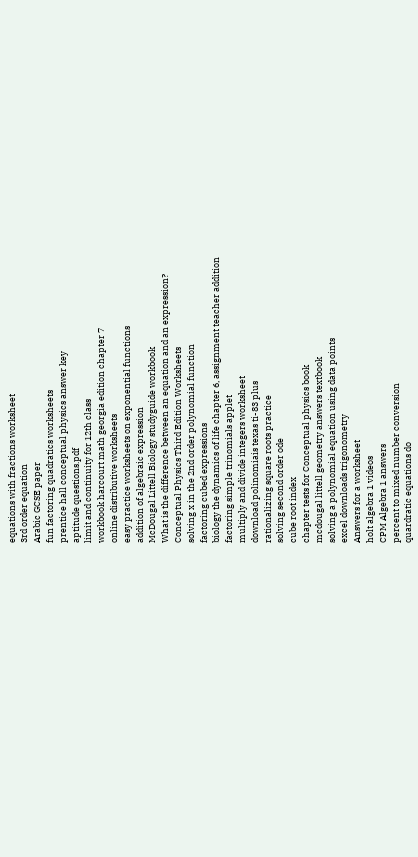equations with fractions worksheet
3rd order equation
Arabic GCSE paper
fun factoring quadratics worksheets
prentice hall conceptual physics answer key
aptitude questions.pdf
limit and continuity for 12th class
workbook harcourt math georgia edition chapter 7
online distributive worksheets
easy practice worksheets on exponential functions
addition of algebraic expression
McDougal Littell Biology studyguide workbook
What is the difference between an equation and an expression?
Conceptual Physics Third Edition Worksheets
solving x in the 2nd order polynomial function
factoring cubed expressions
biology the dynamics of life chapter 6, assignment teacher addition
factoring simple trinomials applet
multiply and divide integers worksheet
download polinomiais texas ti-83 plus
rationalizing square roots practice
solving second order ode
cube root index
chapter tests for Conceptual physics book
mcdougal littell geometry answers textbook
solving a polynomial equation using data points
excel downloads trigonometry
Answers for a worksheet
holt algebra 1 videos
CPM Algebra 1 answers
percent to mixed number conversion
quardratic equations do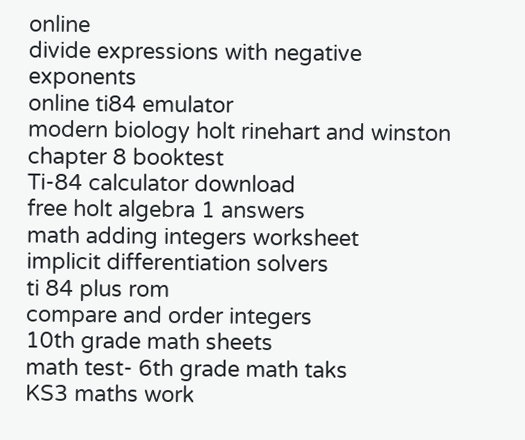online
divide expressions with negative exponents
online ti84 emulator
modern biology holt rinehart and winston chapter 8 booktest
Ti-84 calculator download
free holt algebra 1 answers
math adding integers worksheet
implicit differentiation solvers
ti 84 plus rom
compare and order integers
10th grade math sheets
math test- 6th grade math taks
KS3 maths work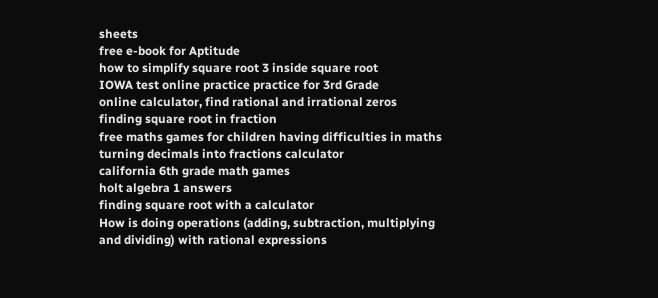sheets
free e-book for Aptitude
how to simplify square root 3 inside square root
IOWA test online practice practice for 3rd Grade
online calculator, find rational and irrational zeros
finding square root in fraction
free maths games for children having difficulties in maths
turning decimals into fractions calculator
california 6th grade math games
holt algebra 1 answers
finding square root with a calculator
How is doing operations (adding, subtraction, multiplying and dividing) with rational expressions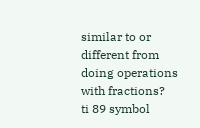similar to or different from doing operations with fractions?
ti 89 symbol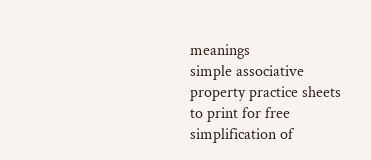meanings
simple associative property practice sheets to print for free
simplification of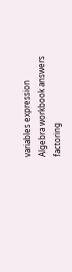variables expression
Algebra workbook answers
factoring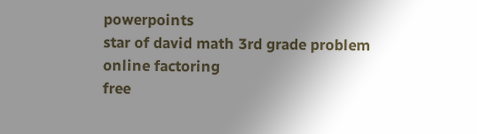powerpoints
star of david math 3rd grade problem
online factoring
free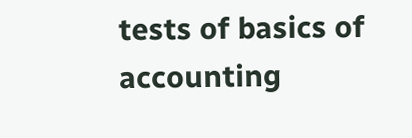tests of basics of accounting